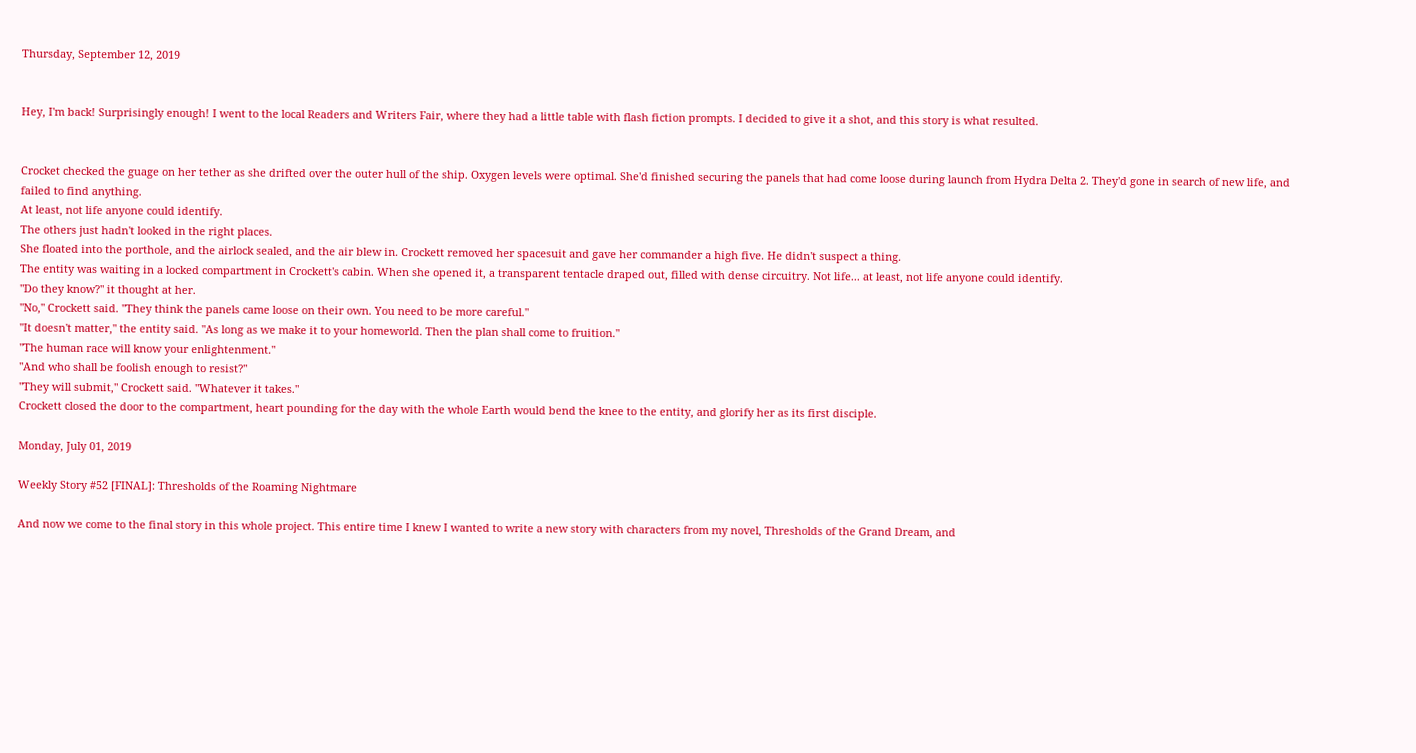Thursday, September 12, 2019


Hey, I'm back! Surprisingly enough! I went to the local Readers and Writers Fair, where they had a little table with flash fiction prompts. I decided to give it a shot, and this story is what resulted.


Crocket checked the guage on her tether as she drifted over the outer hull of the ship. Oxygen levels were optimal. She'd finished securing the panels that had come loose during launch from Hydra Delta 2. They'd gone in search of new life, and failed to find anything.
At least, not life anyone could identify.
The others just hadn't looked in the right places.
She floated into the porthole, and the airlock sealed, and the air blew in. Crockett removed her spacesuit and gave her commander a high five. He didn't suspect a thing.
The entity was waiting in a locked compartment in Crockett's cabin. When she opened it, a transparent tentacle draped out, filled with dense circuitry. Not life... at least, not life anyone could identify.
"Do they know?" it thought at her.
"No," Crockett said. "They think the panels came loose on their own. You need to be more careful."
"It doesn't matter," the entity said. "As long as we make it to your homeworld. Then the plan shall come to fruition."
"The human race will know your enlightenment."
"And who shall be foolish enough to resist?"
"They will submit," Crockett said. "Whatever it takes."
Crockett closed the door to the compartment, heart pounding for the day with the whole Earth would bend the knee to the entity, and glorify her as its first disciple.

Monday, July 01, 2019

Weekly Story #52 [FINAL]: Thresholds of the Roaming Nightmare

And now we come to the final story in this whole project. This entire time I knew I wanted to write a new story with characters from my novel, Thresholds of the Grand Dream, and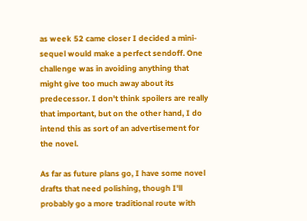as week 52 came closer I decided a mini-sequel would make a perfect sendoff. One challenge was in avoiding anything that might give too much away about its predecessor. I don't think spoilers are really that important, but on the other hand, I do intend this as sort of an advertisement for the novel.

As far as future plans go, I have some novel drafts that need polishing, though I'll probably go a more traditional route with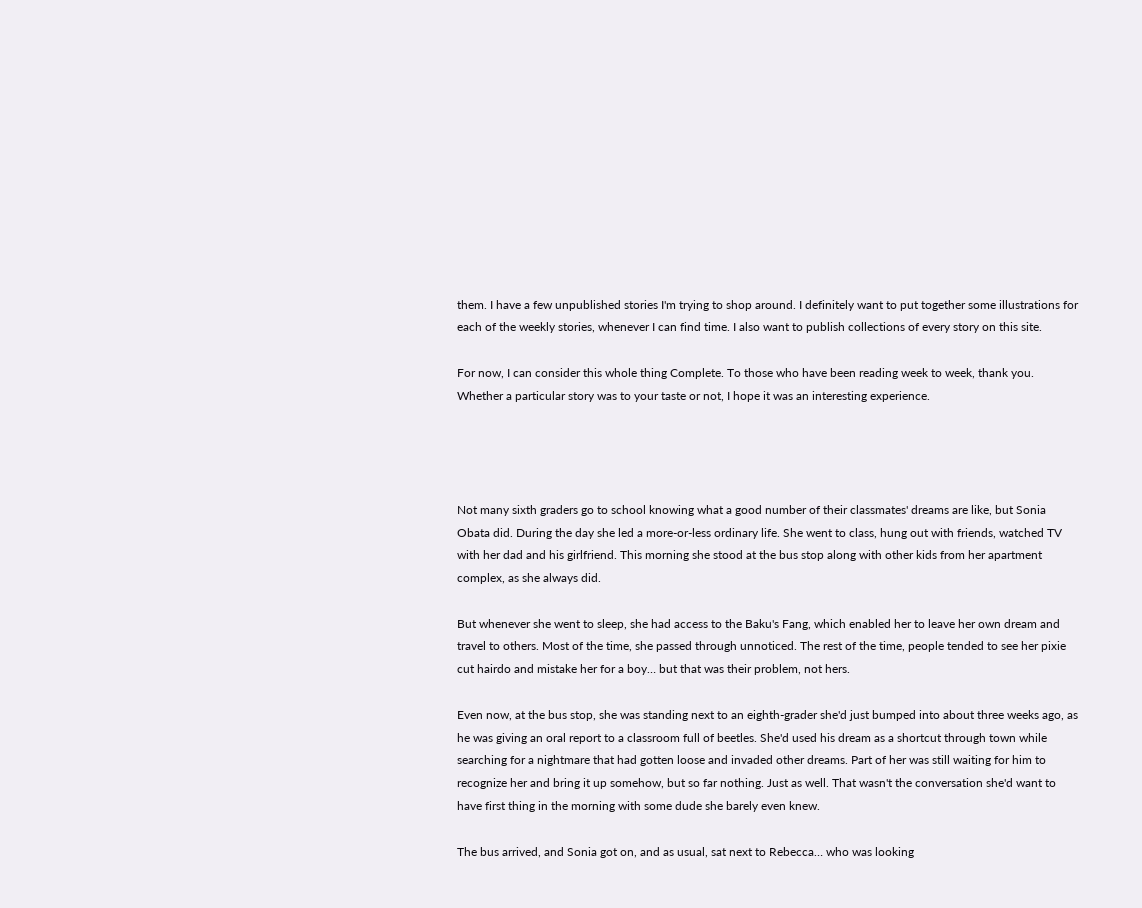them. I have a few unpublished stories I'm trying to shop around. I definitely want to put together some illustrations for each of the weekly stories, whenever I can find time. I also want to publish collections of every story on this site.

For now, I can consider this whole thing Complete. To those who have been reading week to week, thank you. Whether a particular story was to your taste or not, I hope it was an interesting experience.




Not many sixth graders go to school knowing what a good number of their classmates' dreams are like, but Sonia Obata did. During the day she led a more-or-less ordinary life. She went to class, hung out with friends, watched TV with her dad and his girlfriend. This morning she stood at the bus stop along with other kids from her apartment complex, as she always did.

But whenever she went to sleep, she had access to the Baku's Fang, which enabled her to leave her own dream and travel to others. Most of the time, she passed through unnoticed. The rest of the time, people tended to see her pixie cut hairdo and mistake her for a boy… but that was their problem, not hers.

Even now, at the bus stop, she was standing next to an eighth-grader she'd just bumped into about three weeks ago, as he was giving an oral report to a classroom full of beetles. She'd used his dream as a shortcut through town while searching for a nightmare that had gotten loose and invaded other dreams. Part of her was still waiting for him to recognize her and bring it up somehow, but so far nothing. Just as well. That wasn't the conversation she'd want to have first thing in the morning with some dude she barely even knew.

The bus arrived, and Sonia got on, and as usual, sat next to Rebecca… who was looking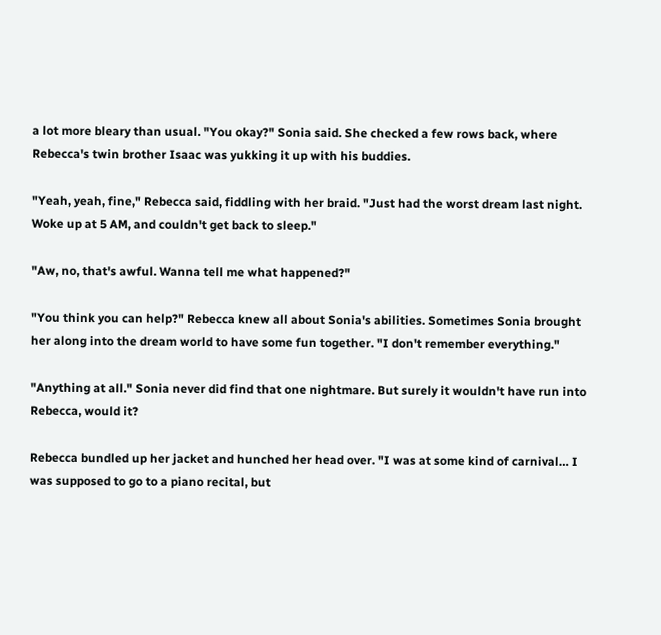a lot more bleary than usual. "You okay?" Sonia said. She checked a few rows back, where Rebecca's twin brother Isaac was yukking it up with his buddies.

"Yeah, yeah, fine," Rebecca said, fiddling with her braid. "Just had the worst dream last night. Woke up at 5 AM, and couldn't get back to sleep."

"Aw, no, that's awful. Wanna tell me what happened?"

"You think you can help?" Rebecca knew all about Sonia's abilities. Sometimes Sonia brought her along into the dream world to have some fun together. "I don't remember everything."

"Anything at all." Sonia never did find that one nightmare. But surely it wouldn't have run into Rebecca, would it?

Rebecca bundled up her jacket and hunched her head over. "I was at some kind of carnival… I was supposed to go to a piano recital, but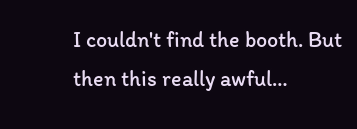I couldn't find the booth. But then this really awful…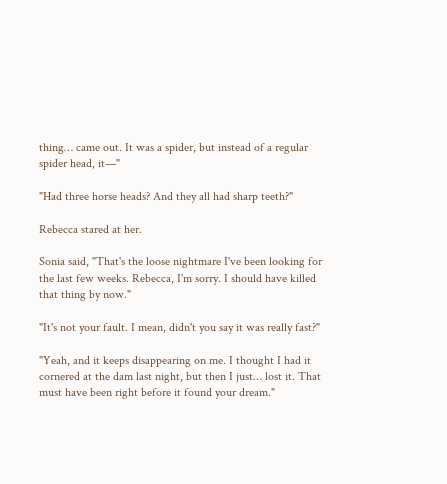thing… came out. It was a spider, but instead of a regular spider head, it—"

"Had three horse heads? And they all had sharp teeth?"

Rebecca stared at her.

Sonia said, "That's the loose nightmare I've been looking for the last few weeks. Rebecca, I'm sorry. I should have killed that thing by now."

"It's not your fault. I mean, didn't you say it was really fast?"

"Yeah, and it keeps disappearing on me. I thought I had it cornered at the dam last night, but then I just… lost it. That must have been right before it found your dream."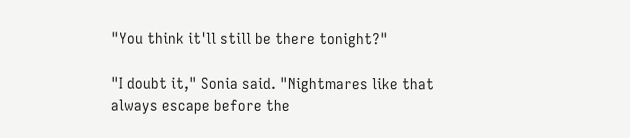"You think it'll still be there tonight?"

"I doubt it," Sonia said. "Nightmares like that always escape before the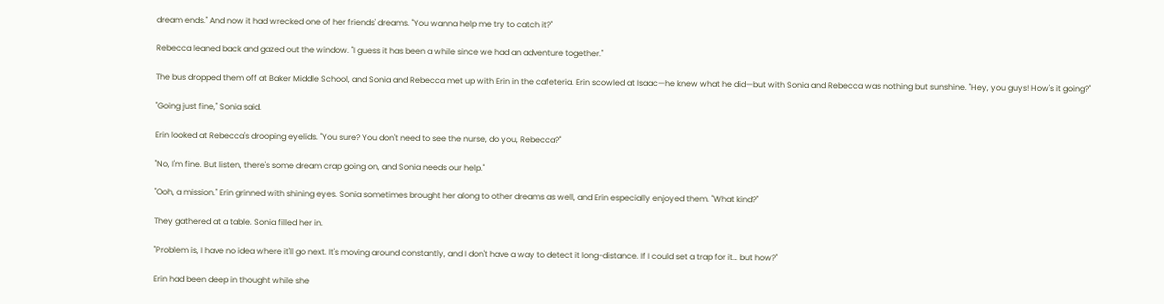dream ends." And now it had wrecked one of her friends' dreams. "You wanna help me try to catch it?"

Rebecca leaned back and gazed out the window. "I guess it has been a while since we had an adventure together."

The bus dropped them off at Baker Middle School, and Sonia and Rebecca met up with Erin in the cafeteria. Erin scowled at Isaac—he knew what he did—but with Sonia and Rebecca was nothing but sunshine. "Hey, you guys! How's it going?"

"Going just fine," Sonia said.

Erin looked at Rebecca's drooping eyelids. "You sure? You don't need to see the nurse, do you, Rebecca?"

"No, I'm fine. But listen, there's some dream crap going on, and Sonia needs our help."

"Ooh, a mission." Erin grinned with shining eyes. Sonia sometimes brought her along to other dreams as well, and Erin especially enjoyed them. "What kind?"

They gathered at a table. Sonia filled her in.

"Problem is, I have no idea where it'll go next. It's moving around constantly, and I don't have a way to detect it long-distance. If I could set a trap for it… but how?"

Erin had been deep in thought while she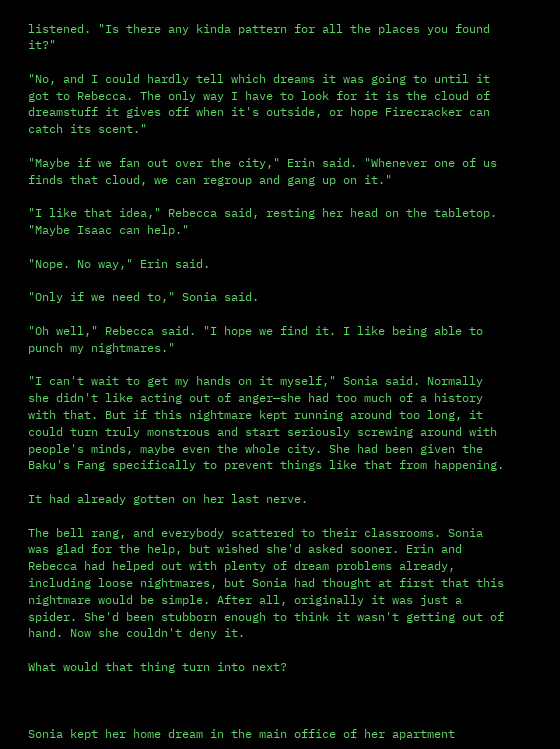listened. "Is there any kinda pattern for all the places you found it?"

"No, and I could hardly tell which dreams it was going to until it got to Rebecca. The only way I have to look for it is the cloud of dreamstuff it gives off when it's outside, or hope Firecracker can catch its scent."

"Maybe if we fan out over the city," Erin said. "Whenever one of us finds that cloud, we can regroup and gang up on it."

"I like that idea," Rebecca said, resting her head on the tabletop. "Maybe Isaac can help."

"Nope. No way," Erin said.

"Only if we need to," Sonia said.

"Oh well," Rebecca said. "I hope we find it. I like being able to punch my nightmares."

"I can't wait to get my hands on it myself," Sonia said. Normally she didn't like acting out of anger—she had too much of a history with that. But if this nightmare kept running around too long, it could turn truly monstrous and start seriously screwing around with people's minds, maybe even the whole city. She had been given the Baku's Fang specifically to prevent things like that from happening.

It had already gotten on her last nerve.

The bell rang, and everybody scattered to their classrooms. Sonia was glad for the help, but wished she'd asked sooner. Erin and Rebecca had helped out with plenty of dream problems already, including loose nightmares, but Sonia had thought at first that this nightmare would be simple. After all, originally it was just a spider. She'd been stubborn enough to think it wasn't getting out of hand. Now she couldn't deny it.

What would that thing turn into next?



Sonia kept her home dream in the main office of her apartment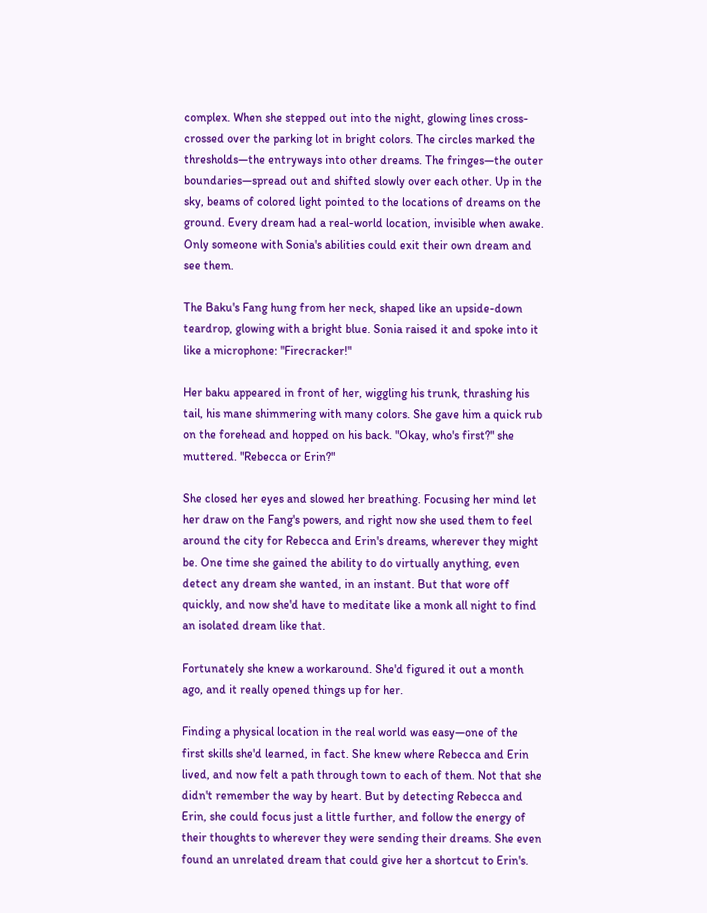complex. When she stepped out into the night, glowing lines cross-crossed over the parking lot in bright colors. The circles marked the thresholds—the entryways into other dreams. The fringes—the outer boundaries—spread out and shifted slowly over each other. Up in the sky, beams of colored light pointed to the locations of dreams on the ground. Every dream had a real-world location, invisible when awake. Only someone with Sonia's abilities could exit their own dream and see them.

The Baku's Fang hung from her neck, shaped like an upside-down teardrop, glowing with a bright blue. Sonia raised it and spoke into it like a microphone: "Firecracker!"

Her baku appeared in front of her, wiggling his trunk, thrashing his tail, his mane shimmering with many colors. She gave him a quick rub on the forehead and hopped on his back. "Okay, who's first?" she muttered. "Rebecca or Erin?"

She closed her eyes and slowed her breathing. Focusing her mind let her draw on the Fang's powers, and right now she used them to feel around the city for Rebecca and Erin's dreams, wherever they might be. One time she gained the ability to do virtually anything, even detect any dream she wanted, in an instant. But that wore off quickly, and now she'd have to meditate like a monk all night to find an isolated dream like that.

Fortunately she knew a workaround. She'd figured it out a month ago, and it really opened things up for her.

Finding a physical location in the real world was easy—one of the first skills she'd learned, in fact. She knew where Rebecca and Erin lived, and now felt a path through town to each of them. Not that she didn't remember the way by heart. But by detecting Rebecca and Erin, she could focus just a little further, and follow the energy of their thoughts to wherever they were sending their dreams. She even found an unrelated dream that could give her a shortcut to Erin's.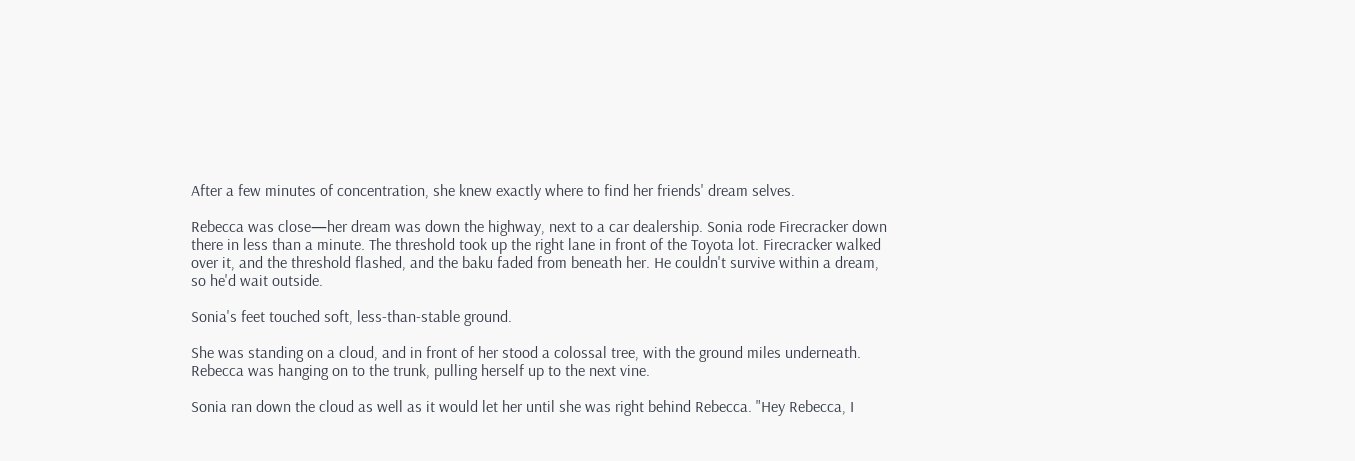After a few minutes of concentration, she knew exactly where to find her friends' dream selves.

Rebecca was close—her dream was down the highway, next to a car dealership. Sonia rode Firecracker down there in less than a minute. The threshold took up the right lane in front of the Toyota lot. Firecracker walked over it, and the threshold flashed, and the baku faded from beneath her. He couldn't survive within a dream, so he'd wait outside.

Sonia's feet touched soft, less-than-stable ground.

She was standing on a cloud, and in front of her stood a colossal tree, with the ground miles underneath. Rebecca was hanging on to the trunk, pulling herself up to the next vine.

Sonia ran down the cloud as well as it would let her until she was right behind Rebecca. "Hey Rebecca, I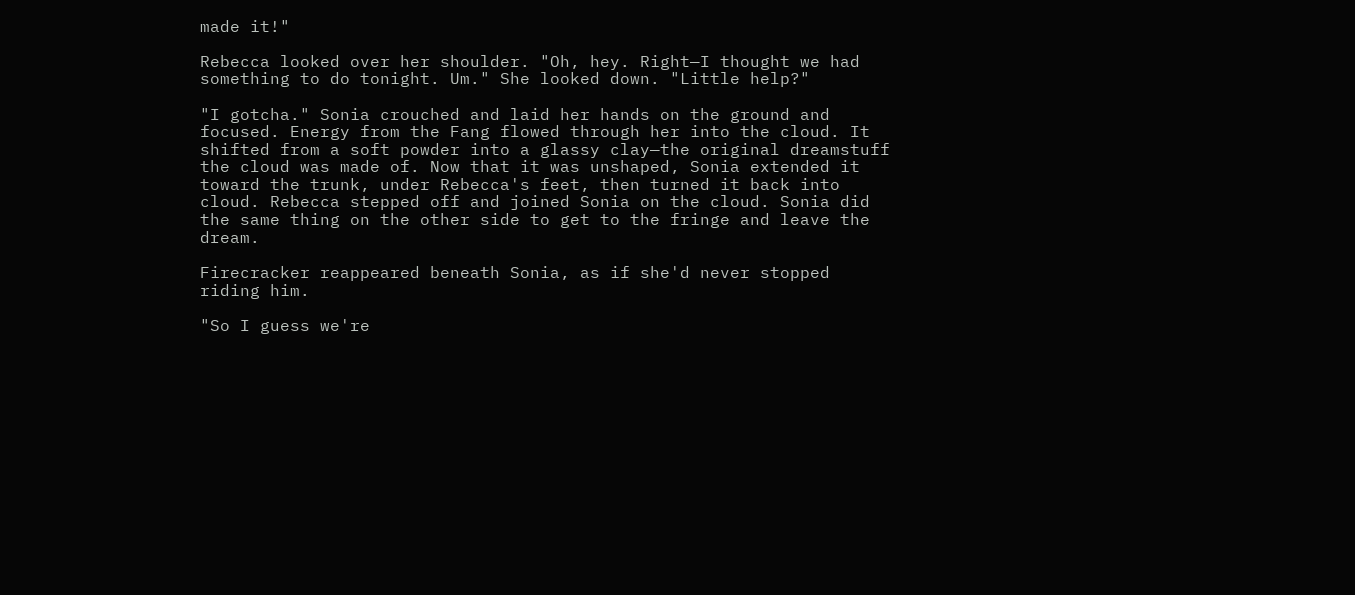made it!"

Rebecca looked over her shoulder. "Oh, hey. Right—I thought we had something to do tonight. Um." She looked down. "Little help?"

"I gotcha." Sonia crouched and laid her hands on the ground and focused. Energy from the Fang flowed through her into the cloud. It shifted from a soft powder into a glassy clay—the original dreamstuff the cloud was made of. Now that it was unshaped, Sonia extended it toward the trunk, under Rebecca's feet, then turned it back into cloud. Rebecca stepped off and joined Sonia on the cloud. Sonia did the same thing on the other side to get to the fringe and leave the dream.

Firecracker reappeared beneath Sonia, as if she'd never stopped riding him.

"So I guess we're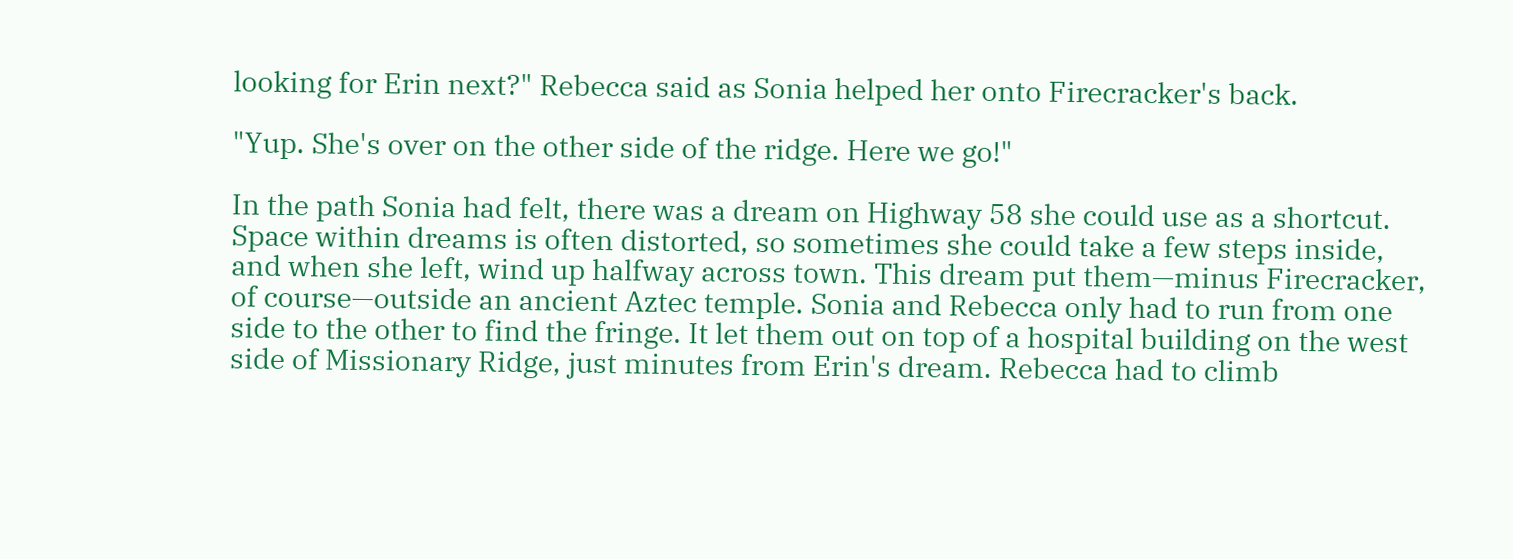looking for Erin next?" Rebecca said as Sonia helped her onto Firecracker's back.

"Yup. She's over on the other side of the ridge. Here we go!"

In the path Sonia had felt, there was a dream on Highway 58 she could use as a shortcut. Space within dreams is often distorted, so sometimes she could take a few steps inside, and when she left, wind up halfway across town. This dream put them—minus Firecracker, of course—outside an ancient Aztec temple. Sonia and Rebecca only had to run from one side to the other to find the fringe. It let them out on top of a hospital building on the west side of Missionary Ridge, just minutes from Erin's dream. Rebecca had to climb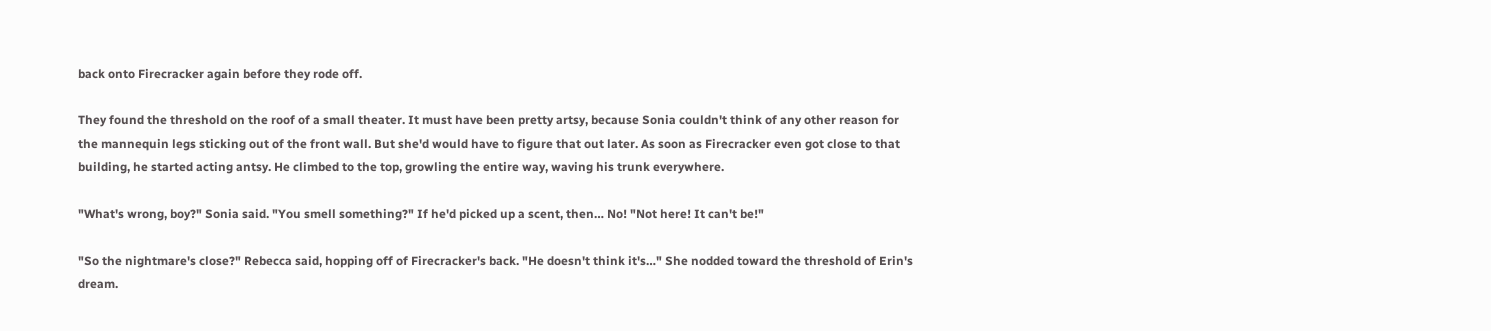back onto Firecracker again before they rode off.

They found the threshold on the roof of a small theater. It must have been pretty artsy, because Sonia couldn't think of any other reason for the mannequin legs sticking out of the front wall. But she'd would have to figure that out later. As soon as Firecracker even got close to that building, he started acting antsy. He climbed to the top, growling the entire way, waving his trunk everywhere.

"What's wrong, boy?" Sonia said. "You smell something?" If he'd picked up a scent, then… No! "Not here! It can't be!"

"So the nightmare's close?" Rebecca said, hopping off of Firecracker's back. "He doesn't think it's…" She nodded toward the threshold of Erin's dream.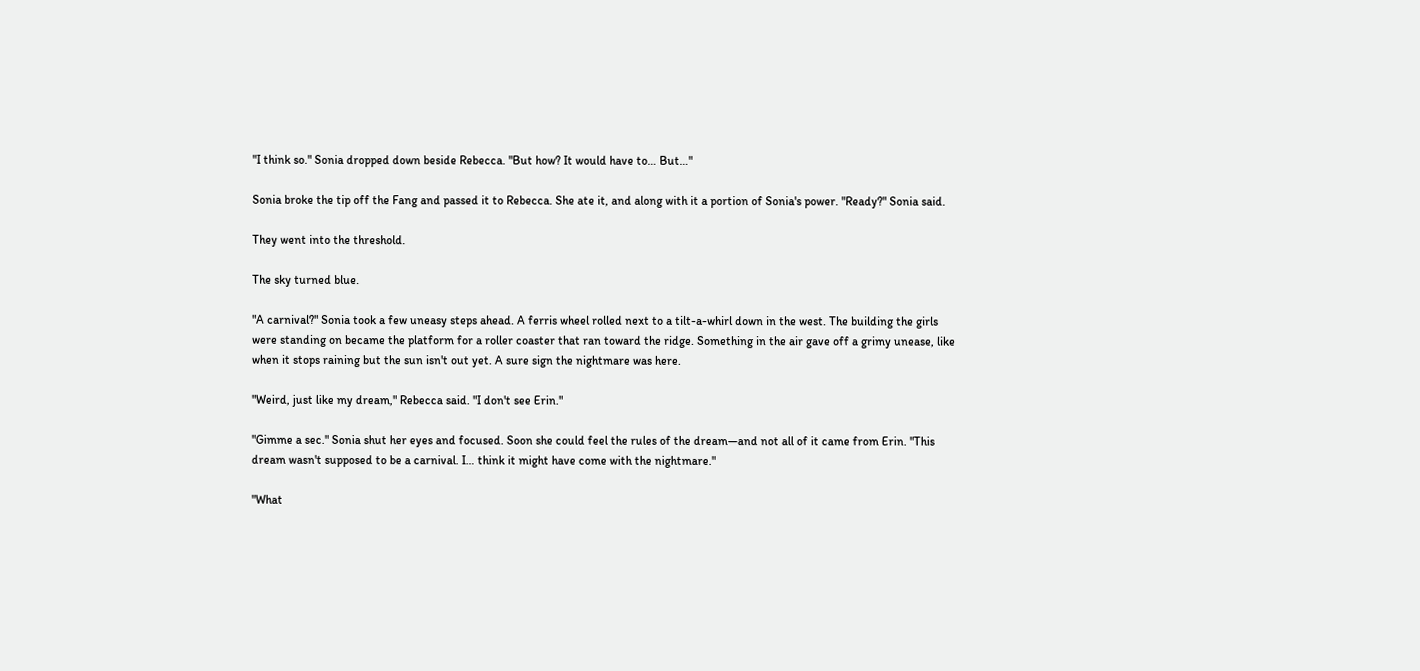"I think so." Sonia dropped down beside Rebecca. "But how? It would have to… But…"

Sonia broke the tip off the Fang and passed it to Rebecca. She ate it, and along with it a portion of Sonia's power. "Ready?" Sonia said.

They went into the threshold.

The sky turned blue.

"A carnival?" Sonia took a few uneasy steps ahead. A ferris wheel rolled next to a tilt-a-whirl down in the west. The building the girls were standing on became the platform for a roller coaster that ran toward the ridge. Something in the air gave off a grimy unease, like when it stops raining but the sun isn't out yet. A sure sign the nightmare was here.

"Weird, just like my dream," Rebecca said. "I don't see Erin."

"Gimme a sec." Sonia shut her eyes and focused. Soon she could feel the rules of the dream—and not all of it came from Erin. "This dream wasn't supposed to be a carnival. I… think it might have come with the nightmare."

"What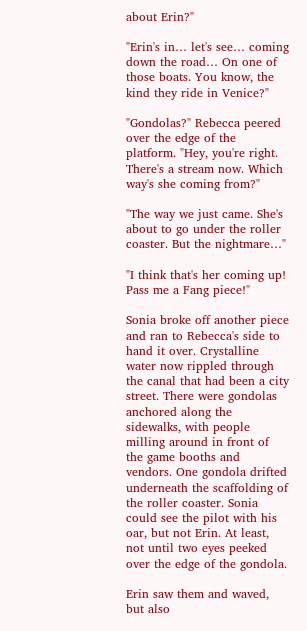about Erin?"

"Erin's in… let's see… coming down the road… On one of those boats. You know, the kind they ride in Venice?"

"Gondolas?" Rebecca peered over the edge of the platform. "Hey, you're right. There's a stream now. Which way's she coming from?"

"The way we just came. She's about to go under the roller coaster. But the nightmare…"

"I think that's her coming up! Pass me a Fang piece!"

Sonia broke off another piece and ran to Rebecca's side to hand it over. Crystalline water now rippled through the canal that had been a city street. There were gondolas anchored along the sidewalks, with people milling around in front of the game booths and vendors. One gondola drifted underneath the scaffolding of the roller coaster. Sonia could see the pilot with his oar, but not Erin. At least, not until two eyes peeked over the edge of the gondola.

Erin saw them and waved, but also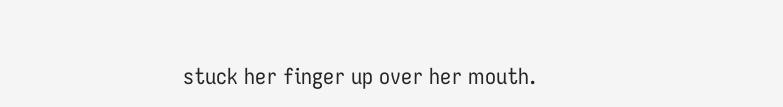stuck her finger up over her mouth.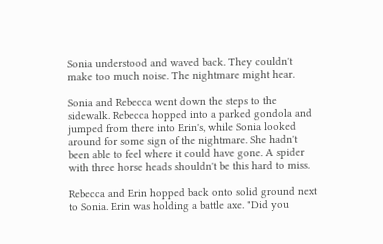Sonia understood and waved back. They couldn't make too much noise. The nightmare might hear.

Sonia and Rebecca went down the steps to the sidewalk. Rebecca hopped into a parked gondola and jumped from there into Erin's, while Sonia looked around for some sign of the nightmare. She hadn't been able to feel where it could have gone. A spider with three horse heads shouldn't be this hard to miss.

Rebecca and Erin hopped back onto solid ground next to Sonia. Erin was holding a battle axe. "Did you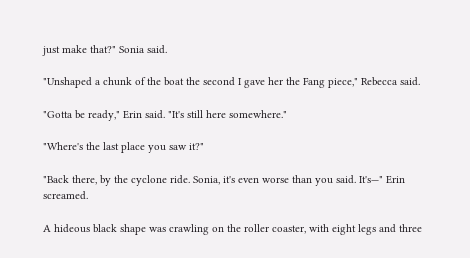just make that?" Sonia said.

"Unshaped a chunk of the boat the second I gave her the Fang piece," Rebecca said.

"Gotta be ready," Erin said. "It's still here somewhere."

"Where's the last place you saw it?"

"Back there, by the cyclone ride. Sonia, it's even worse than you said. It's—" Erin screamed.

A hideous black shape was crawling on the roller coaster, with eight legs and three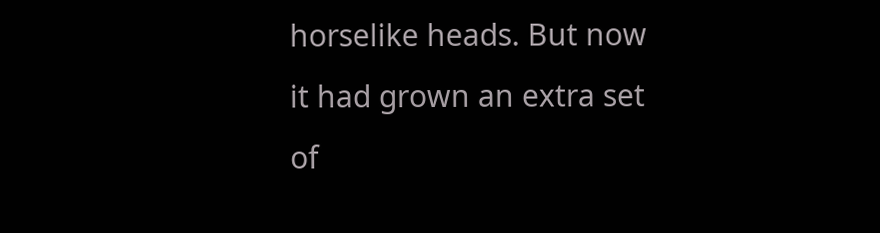horselike heads. But now it had grown an extra set of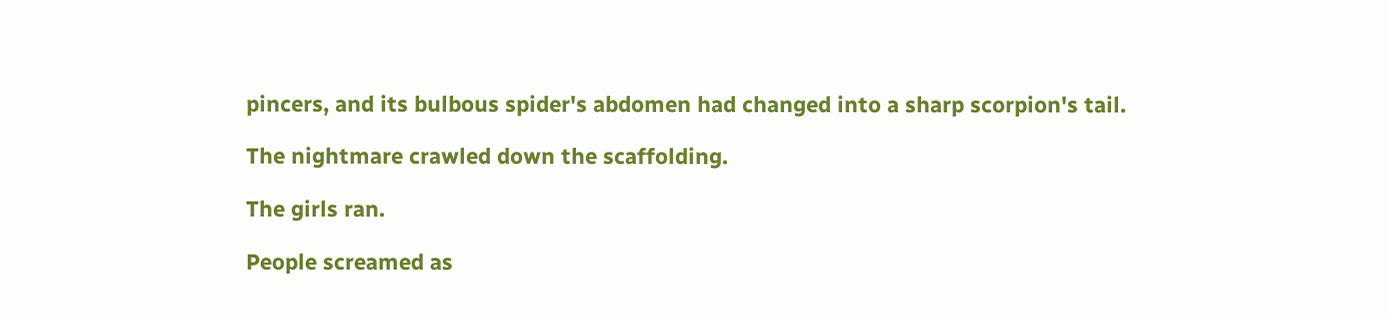pincers, and its bulbous spider's abdomen had changed into a sharp scorpion's tail.

The nightmare crawled down the scaffolding.

The girls ran.

People screamed as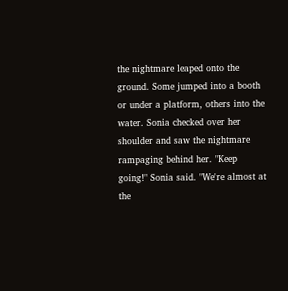the nightmare leaped onto the ground. Some jumped into a booth or under a platform, others into the water. Sonia checked over her shoulder and saw the nightmare rampaging behind her. "Keep going!" Sonia said. "We're almost at the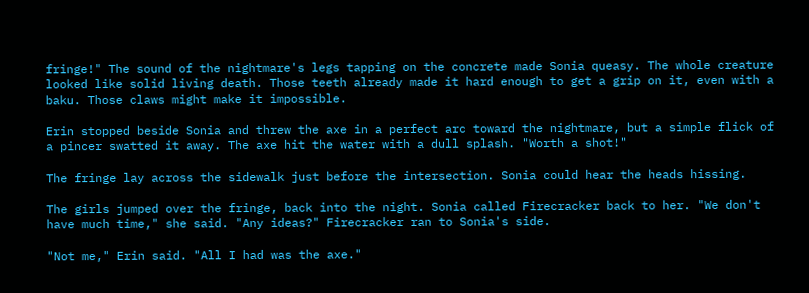fringe!" The sound of the nightmare's legs tapping on the concrete made Sonia queasy. The whole creature looked like solid living death. Those teeth already made it hard enough to get a grip on it, even with a baku. Those claws might make it impossible.

Erin stopped beside Sonia and threw the axe in a perfect arc toward the nightmare, but a simple flick of a pincer swatted it away. The axe hit the water with a dull splash. "Worth a shot!"

The fringe lay across the sidewalk just before the intersection. Sonia could hear the heads hissing.

The girls jumped over the fringe, back into the night. Sonia called Firecracker back to her. "We don't have much time," she said. "Any ideas?" Firecracker ran to Sonia's side.

"Not me," Erin said. "All I had was the axe."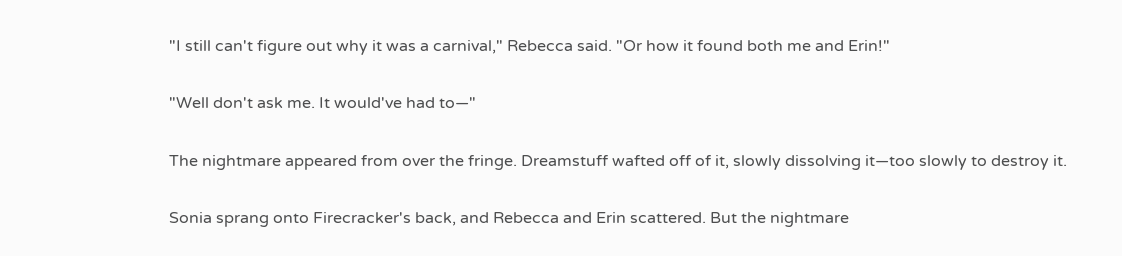"I still can't figure out why it was a carnival," Rebecca said. "Or how it found both me and Erin!"

"Well don't ask me. It would've had to—"

The nightmare appeared from over the fringe. Dreamstuff wafted off of it, slowly dissolving it—too slowly to destroy it.

Sonia sprang onto Firecracker's back, and Rebecca and Erin scattered. But the nightmare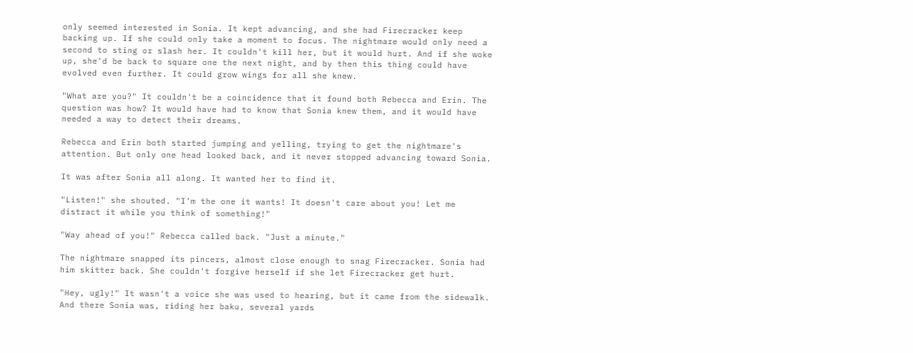only seemed interested in Sonia. It kept advancing, and she had Firecracker keep backing up. If she could only take a moment to focus. The nightmare would only need a second to sting or slash her. It couldn't kill her, but it would hurt. And if she woke up, she'd be back to square one the next night, and by then this thing could have evolved even further. It could grow wings for all she knew.

"What are you?" It couldn't be a coincidence that it found both Rebecca and Erin. The question was how? It would have had to know that Sonia knew them, and it would have needed a way to detect their dreams.

Rebecca and Erin both started jumping and yelling, trying to get the nightmare's attention. But only one head looked back, and it never stopped advancing toward Sonia.

It was after Sonia all along. It wanted her to find it.

"Listen!" she shouted. "I'm the one it wants! It doesn't care about you! Let me distract it while you think of something!"

"Way ahead of you!" Rebecca called back. "Just a minute."

The nightmare snapped its pincers, almost close enough to snag Firecracker. Sonia had him skitter back. She couldn't forgive herself if she let Firecracker get hurt.

"Hey, ugly!" It wasn't a voice she was used to hearing, but it came from the sidewalk. And there Sonia was, riding her baku, several yards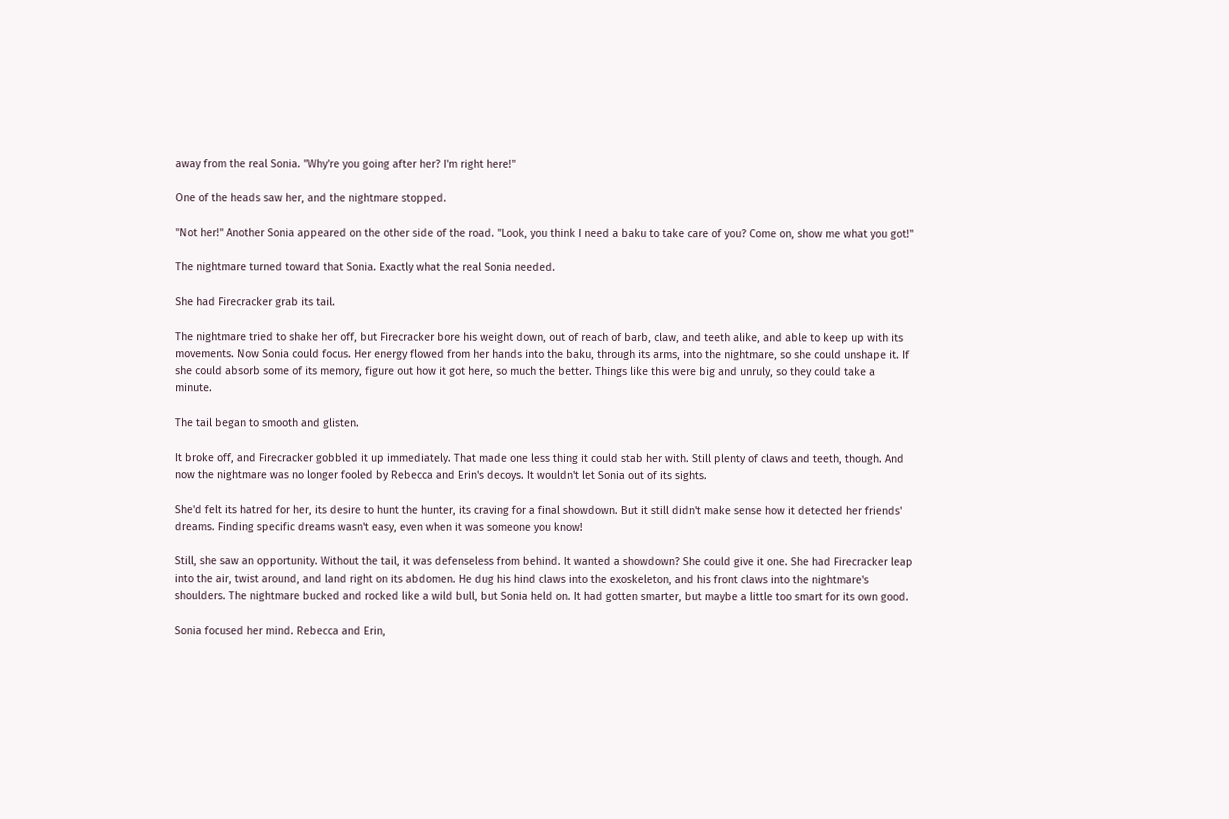away from the real Sonia. "Why're you going after her? I'm right here!"

One of the heads saw her, and the nightmare stopped.

"Not her!" Another Sonia appeared on the other side of the road. "Look, you think I need a baku to take care of you? Come on, show me what you got!"

The nightmare turned toward that Sonia. Exactly what the real Sonia needed.

She had Firecracker grab its tail.

The nightmare tried to shake her off, but Firecracker bore his weight down, out of reach of barb, claw, and teeth alike, and able to keep up with its movements. Now Sonia could focus. Her energy flowed from her hands into the baku, through its arms, into the nightmare, so she could unshape it. If she could absorb some of its memory, figure out how it got here, so much the better. Things like this were big and unruly, so they could take a minute.

The tail began to smooth and glisten.

It broke off, and Firecracker gobbled it up immediately. That made one less thing it could stab her with. Still plenty of claws and teeth, though. And now the nightmare was no longer fooled by Rebecca and Erin's decoys. It wouldn't let Sonia out of its sights.

She'd felt its hatred for her, its desire to hunt the hunter, its craving for a final showdown. But it still didn't make sense how it detected her friends' dreams. Finding specific dreams wasn't easy, even when it was someone you know!

Still, she saw an opportunity. Without the tail, it was defenseless from behind. It wanted a showdown? She could give it one. She had Firecracker leap into the air, twist around, and land right on its abdomen. He dug his hind claws into the exoskeleton, and his front claws into the nightmare's shoulders. The nightmare bucked and rocked like a wild bull, but Sonia held on. It had gotten smarter, but maybe a little too smart for its own good.

Sonia focused her mind. Rebecca and Erin,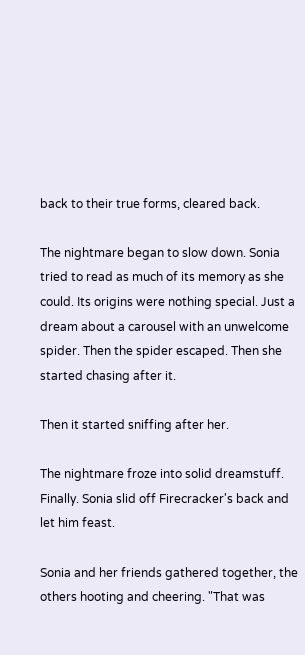back to their true forms, cleared back.

The nightmare began to slow down. Sonia tried to read as much of its memory as she could. Its origins were nothing special. Just a dream about a carousel with an unwelcome spider. Then the spider escaped. Then she started chasing after it.

Then it started sniffing after her.

The nightmare froze into solid dreamstuff. Finally. Sonia slid off Firecracker's back and let him feast.

Sonia and her friends gathered together, the others hooting and cheering. "That was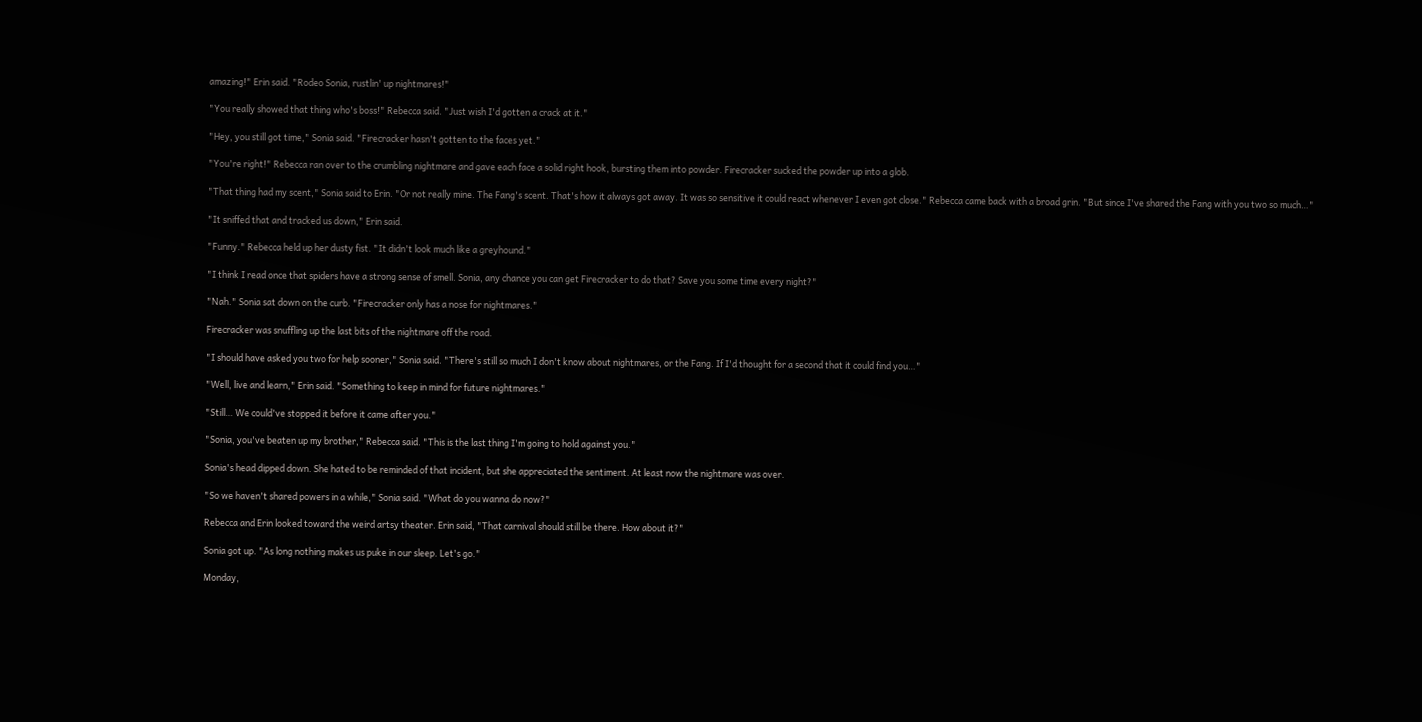amazing!" Erin said. "Rodeo Sonia, rustlin' up nightmares!"

"You really showed that thing who's boss!" Rebecca said. "Just wish I'd gotten a crack at it."

"Hey, you still got time," Sonia said. "Firecracker hasn't gotten to the faces yet."

"You're right!" Rebecca ran over to the crumbling nightmare and gave each face a solid right hook, bursting them into powder. Firecracker sucked the powder up into a glob.

"That thing had my scent," Sonia said to Erin. "Or not really mine. The Fang's scent. That's how it always got away. It was so sensitive it could react whenever I even got close." Rebecca came back with a broad grin. "But since I've shared the Fang with you two so much…"

"It sniffed that and tracked us down," Erin said.

"Funny." Rebecca held up her dusty fist. "It didn't look much like a greyhound."

"I think I read once that spiders have a strong sense of smell. Sonia, any chance you can get Firecracker to do that? Save you some time every night?"

"Nah." Sonia sat down on the curb. "Firecracker only has a nose for nightmares."

Firecracker was snuffling up the last bits of the nightmare off the road.

"I should have asked you two for help sooner," Sonia said. "There's still so much I don't know about nightmares, or the Fang. If I'd thought for a second that it could find you…"

"Well, live and learn," Erin said. "Something to keep in mind for future nightmares."

"Still… We could've stopped it before it came after you."

"Sonia, you've beaten up my brother," Rebecca said. "This is the last thing I'm going to hold against you."

Sonia's head dipped down. She hated to be reminded of that incident, but she appreciated the sentiment. At least now the nightmare was over.

"So we haven't shared powers in a while," Sonia said. "What do you wanna do now?"

Rebecca and Erin looked toward the weird artsy theater. Erin said, "That carnival should still be there. How about it?"

Sonia got up. "As long nothing makes us puke in our sleep. Let's go."

Monday,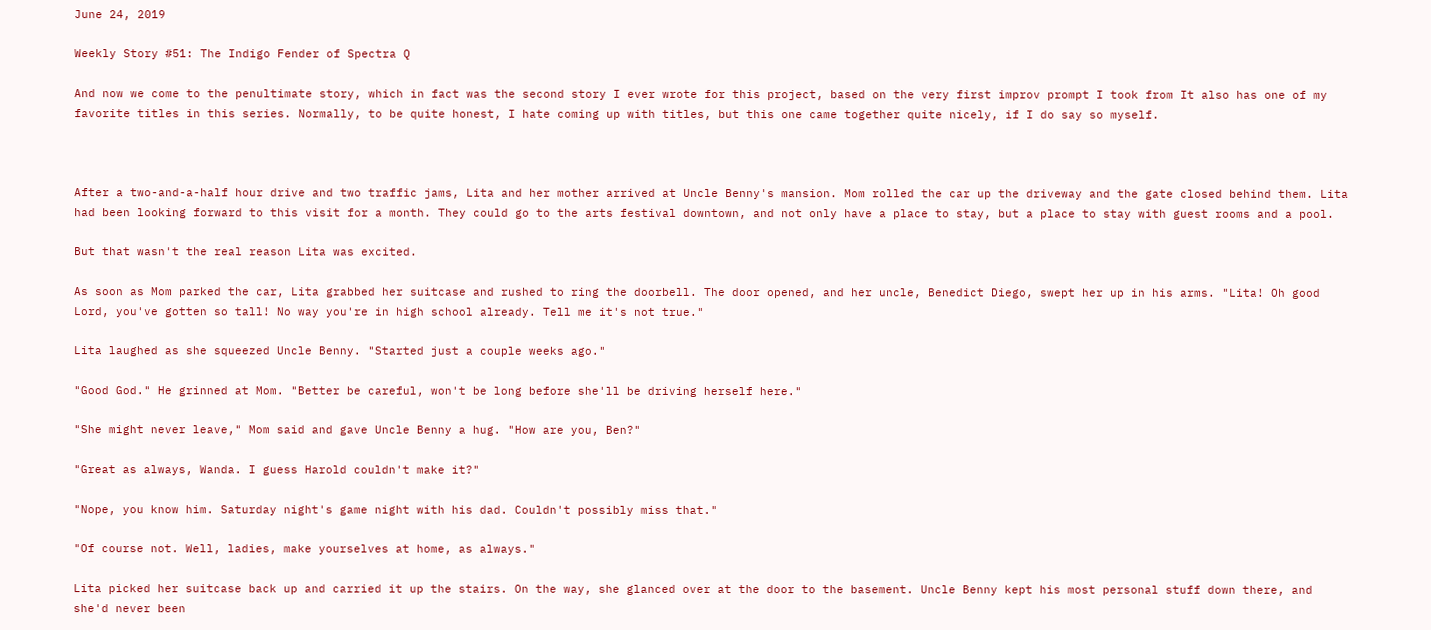June 24, 2019

Weekly Story #51: The Indigo Fender of Spectra Q

And now we come to the penultimate story, which in fact was the second story I ever wrote for this project, based on the very first improv prompt I took from It also has one of my favorite titles in this series. Normally, to be quite honest, I hate coming up with titles, but this one came together quite nicely, if I do say so myself.



After a two-and-a-half hour drive and two traffic jams, Lita and her mother arrived at Uncle Benny's mansion. Mom rolled the car up the driveway and the gate closed behind them. Lita had been looking forward to this visit for a month. They could go to the arts festival downtown, and not only have a place to stay, but a place to stay with guest rooms and a pool.

But that wasn't the real reason Lita was excited.

As soon as Mom parked the car, Lita grabbed her suitcase and rushed to ring the doorbell. The door opened, and her uncle, Benedict Diego, swept her up in his arms. "Lita! Oh good Lord, you've gotten so tall! No way you're in high school already. Tell me it's not true."

Lita laughed as she squeezed Uncle Benny. "Started just a couple weeks ago."

"Good God." He grinned at Mom. "Better be careful, won't be long before she'll be driving herself here."

"She might never leave," Mom said and gave Uncle Benny a hug. "How are you, Ben?"

"Great as always, Wanda. I guess Harold couldn't make it?"

"Nope, you know him. Saturday night's game night with his dad. Couldn't possibly miss that."

"Of course not. Well, ladies, make yourselves at home, as always."

Lita picked her suitcase back up and carried it up the stairs. On the way, she glanced over at the door to the basement. Uncle Benny kept his most personal stuff down there, and she'd never been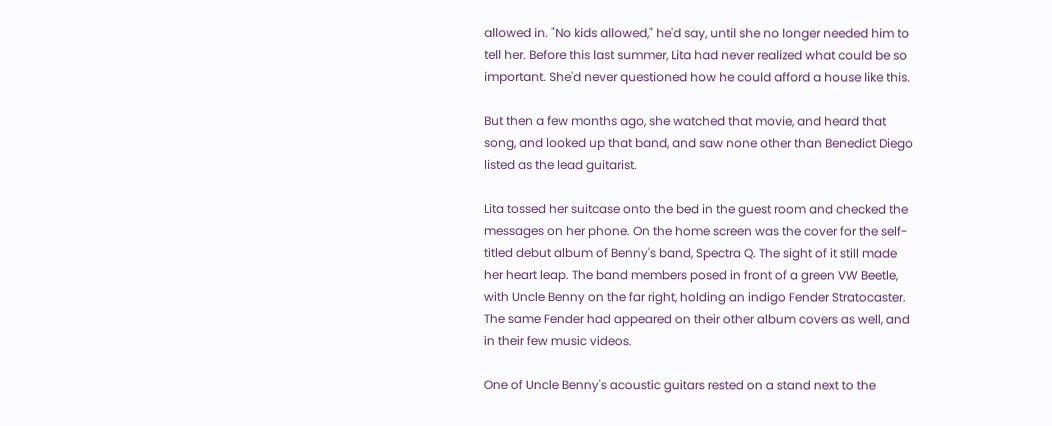allowed in. "No kids allowed," he'd say, until she no longer needed him to tell her. Before this last summer, Lita had never realized what could be so important. She'd never questioned how he could afford a house like this.

But then a few months ago, she watched that movie, and heard that song, and looked up that band, and saw none other than Benedict Diego listed as the lead guitarist.

Lita tossed her suitcase onto the bed in the guest room and checked the messages on her phone. On the home screen was the cover for the self-titled debut album of Benny's band, Spectra Q. The sight of it still made her heart leap. The band members posed in front of a green VW Beetle, with Uncle Benny on the far right, holding an indigo Fender Stratocaster. The same Fender had appeared on their other album covers as well, and in their few music videos.

One of Uncle Benny's acoustic guitars rested on a stand next to the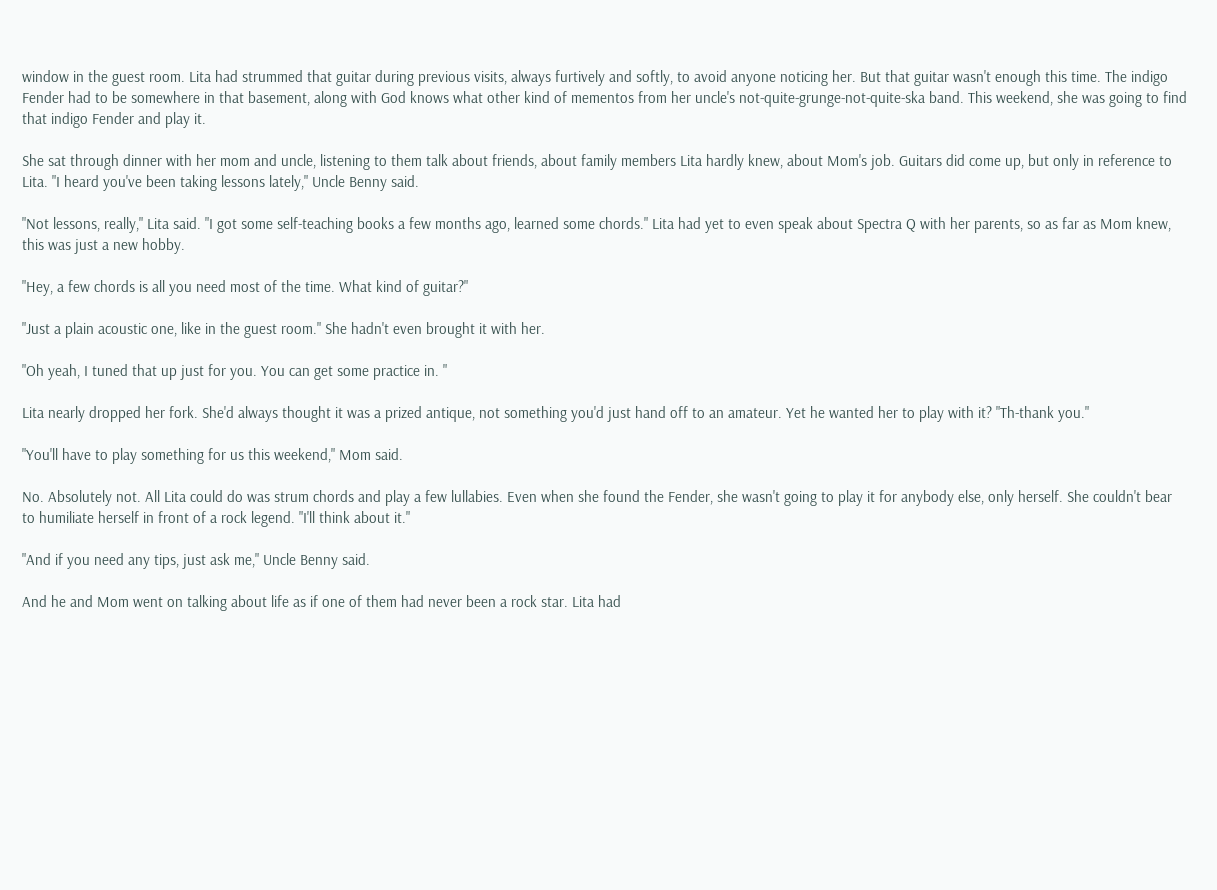window in the guest room. Lita had strummed that guitar during previous visits, always furtively and softly, to avoid anyone noticing her. But that guitar wasn't enough this time. The indigo Fender had to be somewhere in that basement, along with God knows what other kind of mementos from her uncle's not-quite-grunge-not-quite-ska band. This weekend, she was going to find that indigo Fender and play it.

She sat through dinner with her mom and uncle, listening to them talk about friends, about family members Lita hardly knew, about Mom's job. Guitars did come up, but only in reference to Lita. "I heard you've been taking lessons lately," Uncle Benny said.

"Not lessons, really," Lita said. "I got some self-teaching books a few months ago, learned some chords." Lita had yet to even speak about Spectra Q with her parents, so as far as Mom knew, this was just a new hobby.

"Hey, a few chords is all you need most of the time. What kind of guitar?"

"Just a plain acoustic one, like in the guest room." She hadn't even brought it with her.

"Oh yeah, I tuned that up just for you. You can get some practice in. "

Lita nearly dropped her fork. She'd always thought it was a prized antique, not something you'd just hand off to an amateur. Yet he wanted her to play with it? "Th-thank you."

"You'll have to play something for us this weekend," Mom said.

No. Absolutely not. All Lita could do was strum chords and play a few lullabies. Even when she found the Fender, she wasn't going to play it for anybody else, only herself. She couldn't bear to humiliate herself in front of a rock legend. "I'll think about it."

"And if you need any tips, just ask me," Uncle Benny said.

And he and Mom went on talking about life as if one of them had never been a rock star. Lita had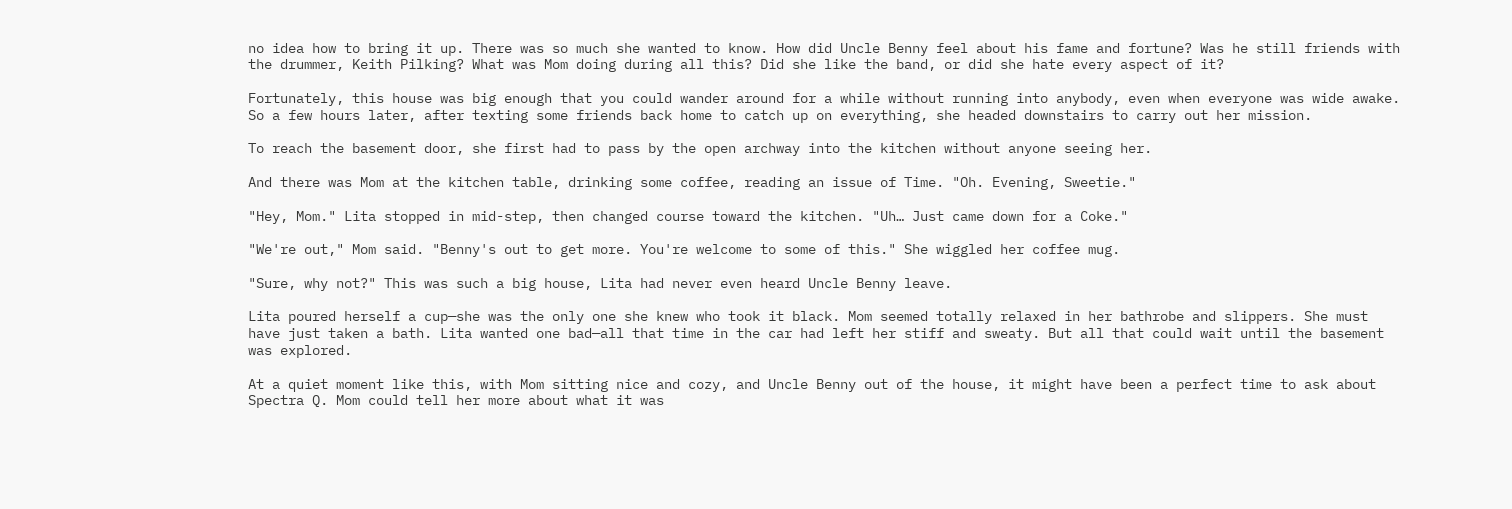no idea how to bring it up. There was so much she wanted to know. How did Uncle Benny feel about his fame and fortune? Was he still friends with the drummer, Keith Pilking? What was Mom doing during all this? Did she like the band, or did she hate every aspect of it?

Fortunately, this house was big enough that you could wander around for a while without running into anybody, even when everyone was wide awake. So a few hours later, after texting some friends back home to catch up on everything, she headed downstairs to carry out her mission.

To reach the basement door, she first had to pass by the open archway into the kitchen without anyone seeing her.

And there was Mom at the kitchen table, drinking some coffee, reading an issue of Time. "Oh. Evening, Sweetie."

"Hey, Mom." Lita stopped in mid-step, then changed course toward the kitchen. "Uh… Just came down for a Coke."

"We're out," Mom said. "Benny's out to get more. You're welcome to some of this." She wiggled her coffee mug.

"Sure, why not?" This was such a big house, Lita had never even heard Uncle Benny leave.

Lita poured herself a cup—she was the only one she knew who took it black. Mom seemed totally relaxed in her bathrobe and slippers. She must have just taken a bath. Lita wanted one bad—all that time in the car had left her stiff and sweaty. But all that could wait until the basement was explored.

At a quiet moment like this, with Mom sitting nice and cozy, and Uncle Benny out of the house, it might have been a perfect time to ask about Spectra Q. Mom could tell her more about what it was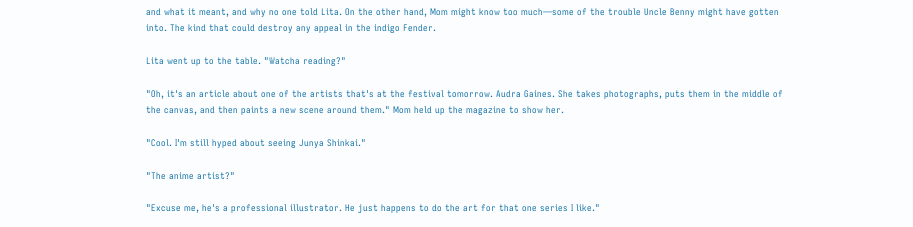and what it meant, and why no one told Lita. On the other hand, Mom might know too much—some of the trouble Uncle Benny might have gotten into. The kind that could destroy any appeal in the indigo Fender.

Lita went up to the table. "Watcha reading?"

"Oh, it's an article about one of the artists that's at the festival tomorrow. Audra Gaines. She takes photographs, puts them in the middle of the canvas, and then paints a new scene around them." Mom held up the magazine to show her.

"Cool. I'm still hyped about seeing Junya Shinkai."

"The anime artist?"

"Excuse me, he's a professional illustrator. He just happens to do the art for that one series I like."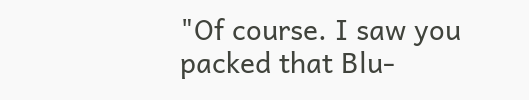"Of course. I saw you packed that Blu-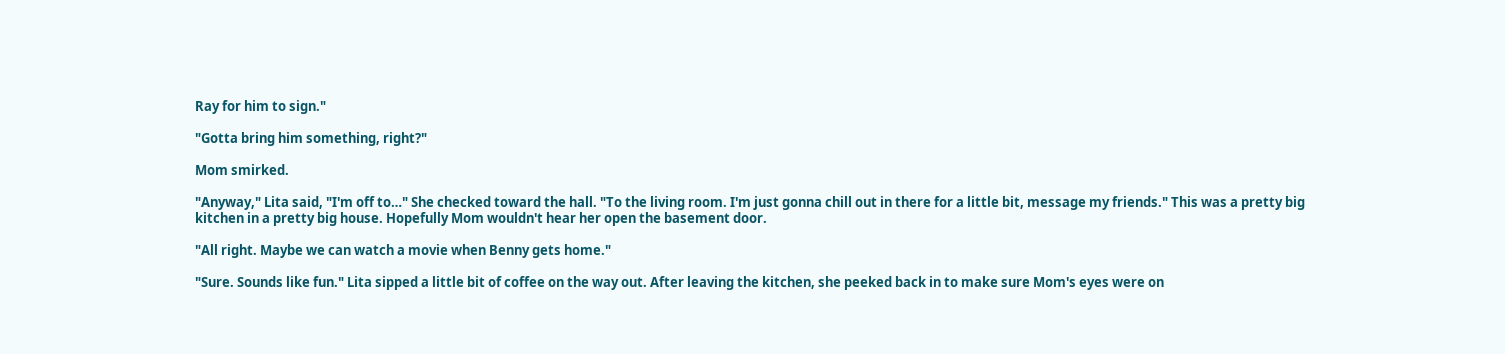Ray for him to sign."

"Gotta bring him something, right?"

Mom smirked.

"Anyway," Lita said, "I'm off to…" She checked toward the hall. "To the living room. I'm just gonna chill out in there for a little bit, message my friends." This was a pretty big kitchen in a pretty big house. Hopefully Mom wouldn't hear her open the basement door.

"All right. Maybe we can watch a movie when Benny gets home."

"Sure. Sounds like fun." Lita sipped a little bit of coffee on the way out. After leaving the kitchen, she peeked back in to make sure Mom's eyes were on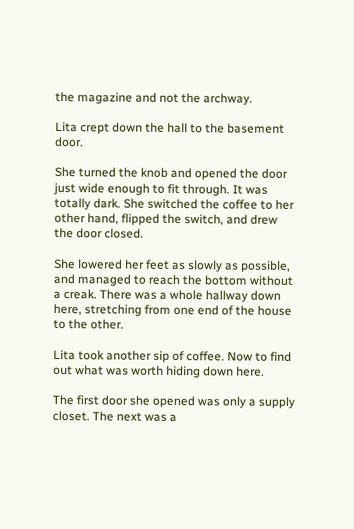the magazine and not the archway.

Lita crept down the hall to the basement door.

She turned the knob and opened the door just wide enough to fit through. It was totally dark. She switched the coffee to her other hand, flipped the switch, and drew the door closed.

She lowered her feet as slowly as possible, and managed to reach the bottom without a creak. There was a whole hallway down here, stretching from one end of the house to the other.

Lita took another sip of coffee. Now to find out what was worth hiding down here.

The first door she opened was only a supply closet. The next was a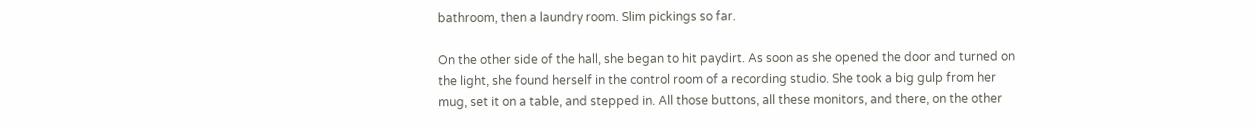bathroom, then a laundry room. Slim pickings so far.

On the other side of the hall, she began to hit paydirt. As soon as she opened the door and turned on the light, she found herself in the control room of a recording studio. She took a big gulp from her mug, set it on a table, and stepped in. All those buttons, all these monitors, and there, on the other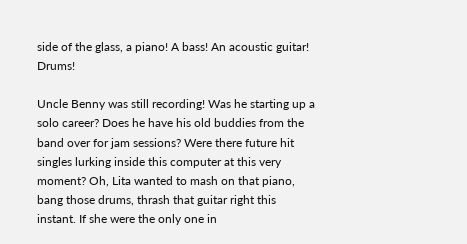side of the glass, a piano! A bass! An acoustic guitar! Drums!

Uncle Benny was still recording! Was he starting up a solo career? Does he have his old buddies from the band over for jam sessions? Were there future hit singles lurking inside this computer at this very moment? Oh, Lita wanted to mash on that piano, bang those drums, thrash that guitar right this instant. If she were the only one in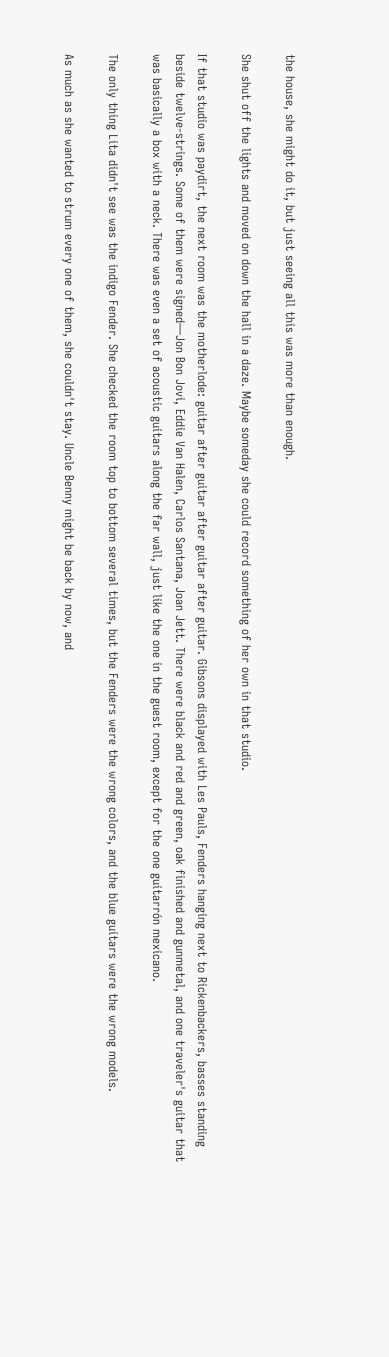the house, she might do it, but just seeing all this was more than enough.

She shut off the lights and moved on down the hall in a daze. Maybe someday she could record something of her own in that studio.

If that studio was paydirt, the next room was the motherlode: guitar after guitar after guitar after guitar. Gibsons displayed with Les Pauls, Fenders hanging next to Rickenbackers, basses standing beside twelve-strings. Some of them were signed—Jon Bon Jovi, Eddie Van Halen, Carlos Santana, Joan Jett. There were black and red and green, oak finished and gunmetal, and one traveler's guitar that was basically a box with a neck. There was even a set of acoustic guitars along the far wall, just like the one in the guest room, except for the one guitarrón mexicano.

The only thing Lita didn't see was the indigo Fender. She checked the room top to bottom several times, but the Fenders were the wrong colors, and the blue guitars were the wrong models.

As much as she wanted to strum every one of them, she couldn't stay. Uncle Benny might be back by now, and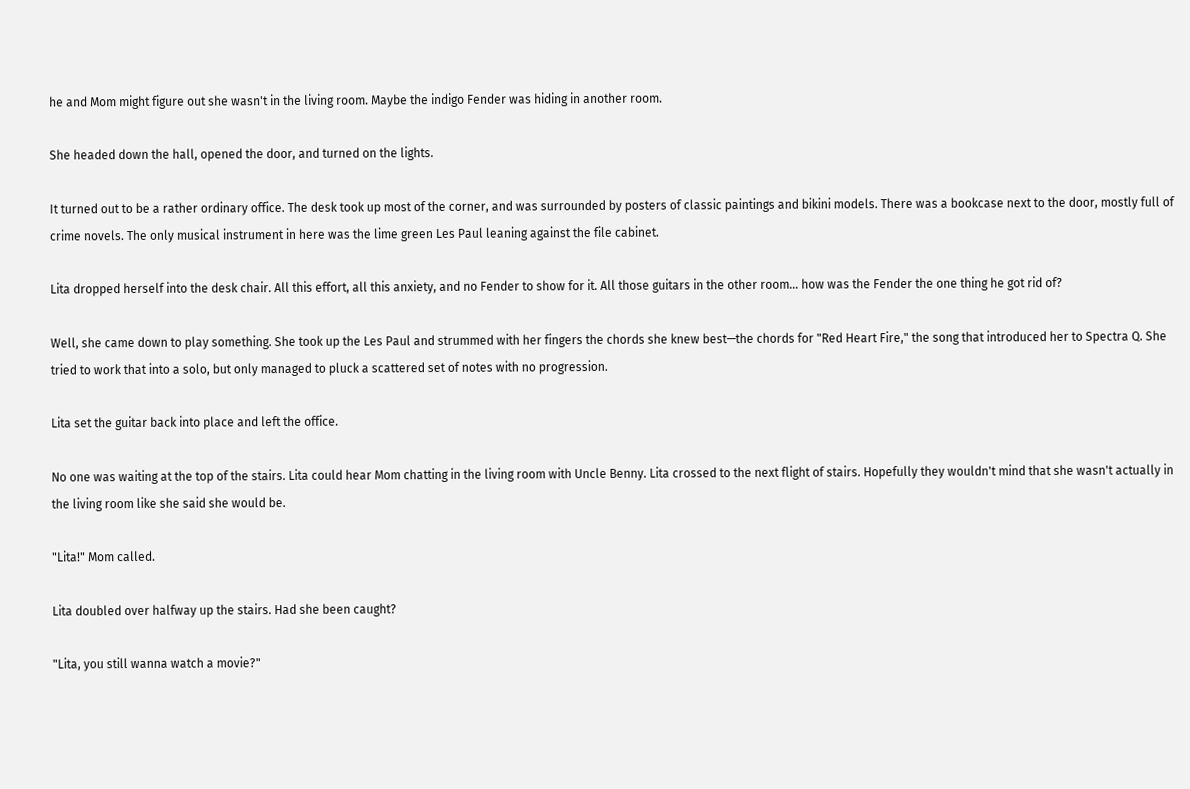he and Mom might figure out she wasn't in the living room. Maybe the indigo Fender was hiding in another room.

She headed down the hall, opened the door, and turned on the lights.

It turned out to be a rather ordinary office. The desk took up most of the corner, and was surrounded by posters of classic paintings and bikini models. There was a bookcase next to the door, mostly full of crime novels. The only musical instrument in here was the lime green Les Paul leaning against the file cabinet.

Lita dropped herself into the desk chair. All this effort, all this anxiety, and no Fender to show for it. All those guitars in the other room… how was the Fender the one thing he got rid of?

Well, she came down to play something. She took up the Les Paul and strummed with her fingers the chords she knew best—the chords for "Red Heart Fire," the song that introduced her to Spectra Q. She tried to work that into a solo, but only managed to pluck a scattered set of notes with no progression.

Lita set the guitar back into place and left the office.

No one was waiting at the top of the stairs. Lita could hear Mom chatting in the living room with Uncle Benny. Lita crossed to the next flight of stairs. Hopefully they wouldn't mind that she wasn't actually in the living room like she said she would be.

"Lita!" Mom called.

Lita doubled over halfway up the stairs. Had she been caught?

"Lita, you still wanna watch a movie?"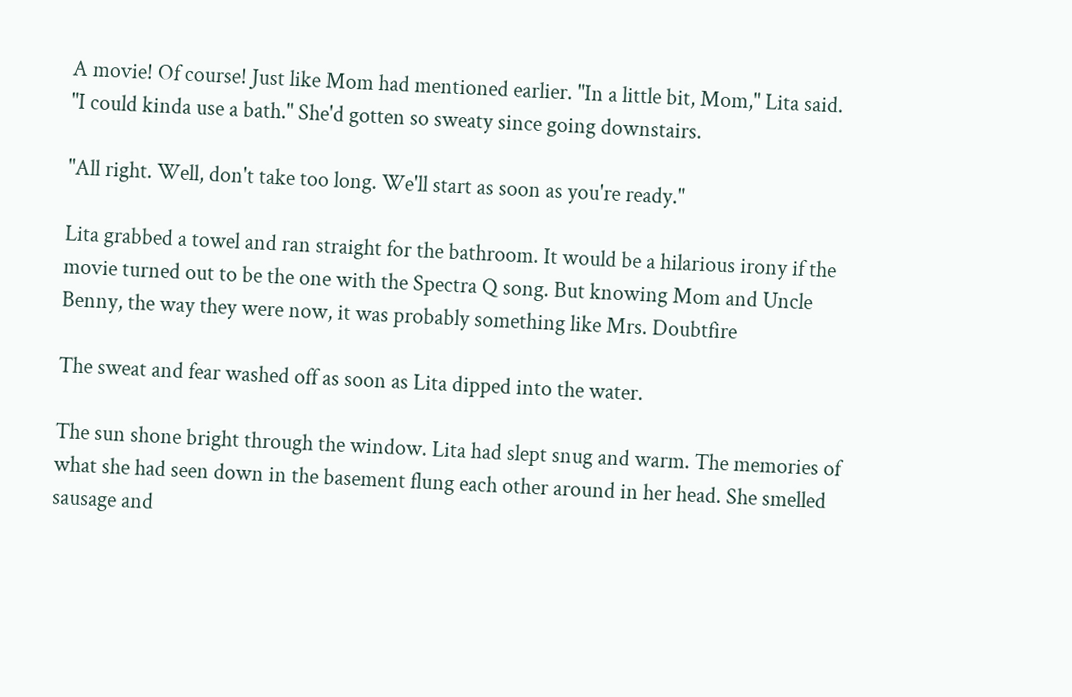A movie! Of course! Just like Mom had mentioned earlier. "In a little bit, Mom," Lita said. "I could kinda use a bath." She'd gotten so sweaty since going downstairs.

"All right. Well, don't take too long. We'll start as soon as you're ready."

Lita grabbed a towel and ran straight for the bathroom. It would be a hilarious irony if the movie turned out to be the one with the Spectra Q song. But knowing Mom and Uncle Benny, the way they were now, it was probably something like Mrs. Doubtfire

The sweat and fear washed off as soon as Lita dipped into the water.

The sun shone bright through the window. Lita had slept snug and warm. The memories of what she had seen down in the basement flung each other around in her head. She smelled sausage and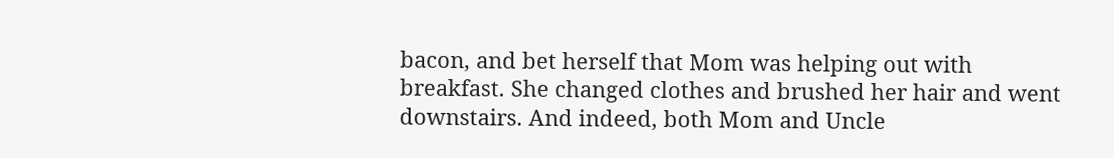bacon, and bet herself that Mom was helping out with breakfast. She changed clothes and brushed her hair and went downstairs. And indeed, both Mom and Uncle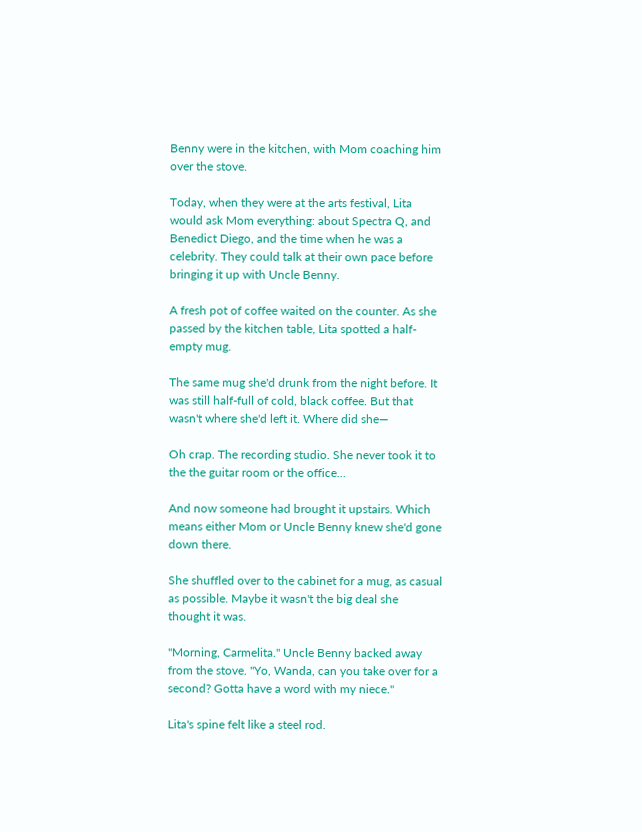Benny were in the kitchen, with Mom coaching him over the stove.

Today, when they were at the arts festival, Lita would ask Mom everything: about Spectra Q, and Benedict Diego, and the time when he was a celebrity. They could talk at their own pace before bringing it up with Uncle Benny.

A fresh pot of coffee waited on the counter. As she passed by the kitchen table, Lita spotted a half-empty mug.

The same mug she'd drunk from the night before. It was still half-full of cold, black coffee. But that wasn't where she'd left it. Where did she—

Oh crap. The recording studio. She never took it to the the guitar room or the office…

And now someone had brought it upstairs. Which means either Mom or Uncle Benny knew she'd gone down there.

She shuffled over to the cabinet for a mug, as casual as possible. Maybe it wasn't the big deal she thought it was.

"Morning, Carmelita." Uncle Benny backed away from the stove. "Yo, Wanda, can you take over for a second? Gotta have a word with my niece."

Lita's spine felt like a steel rod.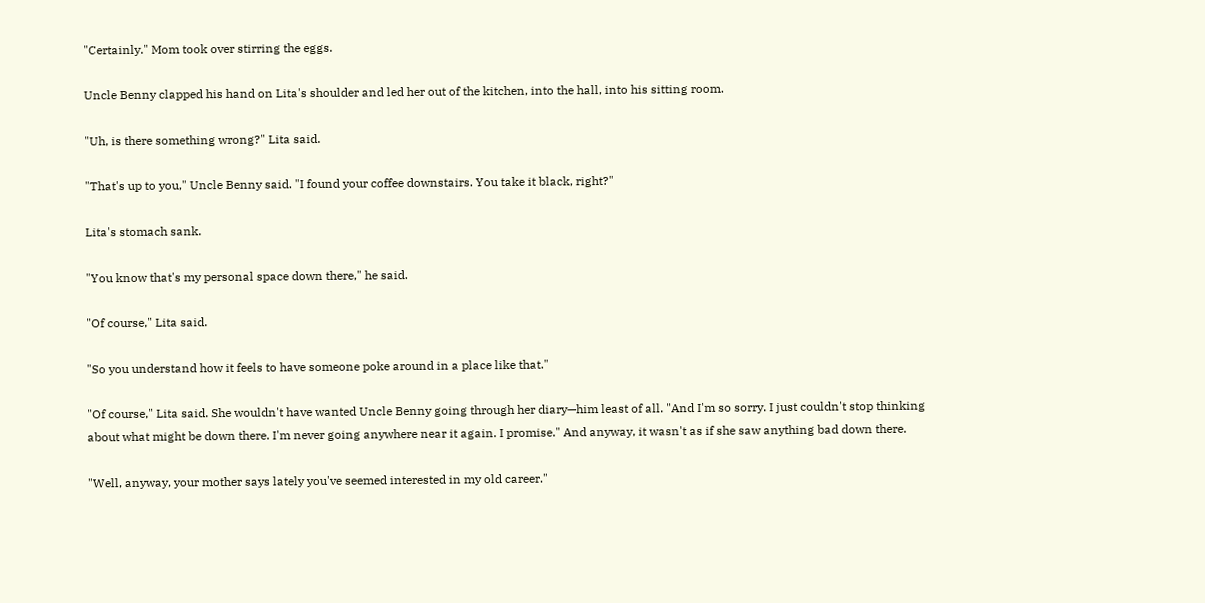"Certainly." Mom took over stirring the eggs.

Uncle Benny clapped his hand on Lita's shoulder and led her out of the kitchen, into the hall, into his sitting room.

"Uh, is there something wrong?" Lita said.

"That's up to you," Uncle Benny said. "I found your coffee downstairs. You take it black, right?"

Lita's stomach sank.

"You know that's my personal space down there," he said.

"Of course," Lita said.

"So you understand how it feels to have someone poke around in a place like that."

"Of course," Lita said. She wouldn't have wanted Uncle Benny going through her diary—him least of all. "And I'm so sorry. I just couldn't stop thinking about what might be down there. I'm never going anywhere near it again. I promise." And anyway, it wasn't as if she saw anything bad down there.

"Well, anyway, your mother says lately you've seemed interested in my old career."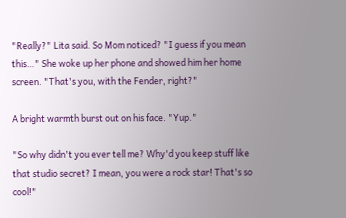"Really?" Lita said. So Mom noticed? "I guess if you mean this…" She woke up her phone and showed him her home screen. "That's you, with the Fender, right?"

A bright warmth burst out on his face. "Yup."

"So why didn't you ever tell me? Why'd you keep stuff like that studio secret? I mean, you were a rock star! That's so cool!"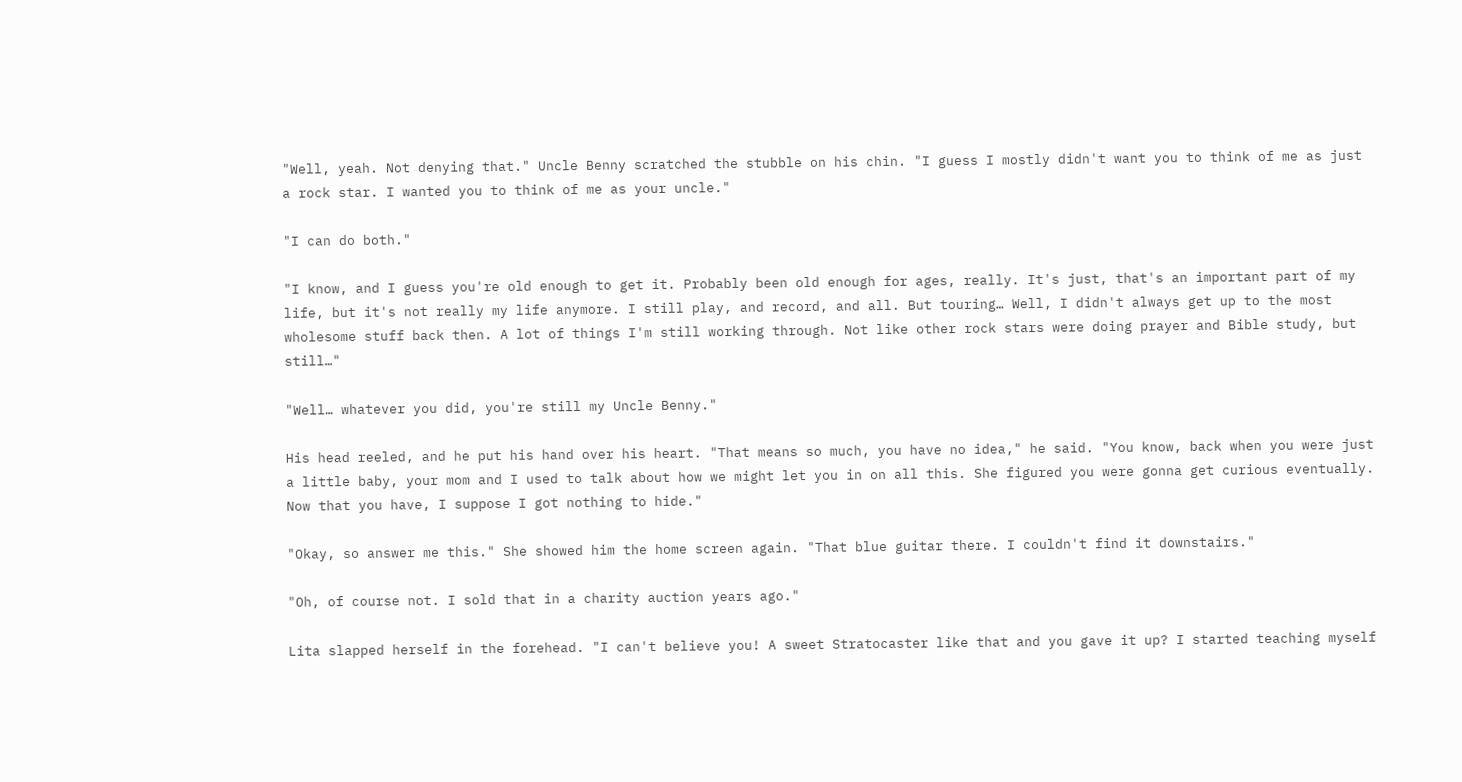"Well, yeah. Not denying that." Uncle Benny scratched the stubble on his chin. "I guess I mostly didn't want you to think of me as just a rock star. I wanted you to think of me as your uncle."

"I can do both."

"I know, and I guess you're old enough to get it. Probably been old enough for ages, really. It's just, that's an important part of my life, but it's not really my life anymore. I still play, and record, and all. But touring… Well, I didn't always get up to the most wholesome stuff back then. A lot of things I'm still working through. Not like other rock stars were doing prayer and Bible study, but still…"

"Well… whatever you did, you're still my Uncle Benny."

His head reeled, and he put his hand over his heart. "That means so much, you have no idea," he said. "You know, back when you were just a little baby, your mom and I used to talk about how we might let you in on all this. She figured you were gonna get curious eventually. Now that you have, I suppose I got nothing to hide."

"Okay, so answer me this." She showed him the home screen again. "That blue guitar there. I couldn't find it downstairs."

"Oh, of course not. I sold that in a charity auction years ago."

Lita slapped herself in the forehead. "I can't believe you! A sweet Stratocaster like that and you gave it up? I started teaching myself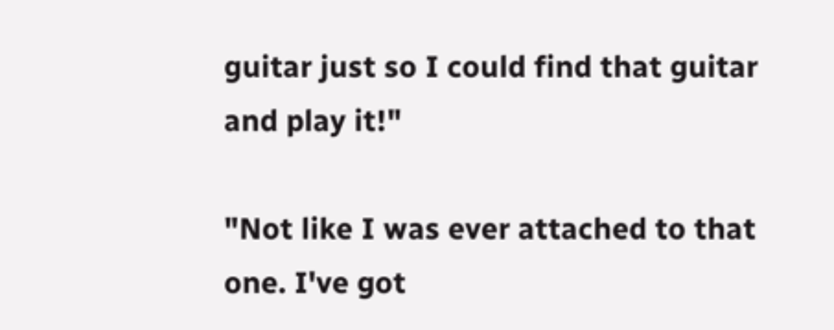guitar just so I could find that guitar and play it!"

"Not like I was ever attached to that one. I've got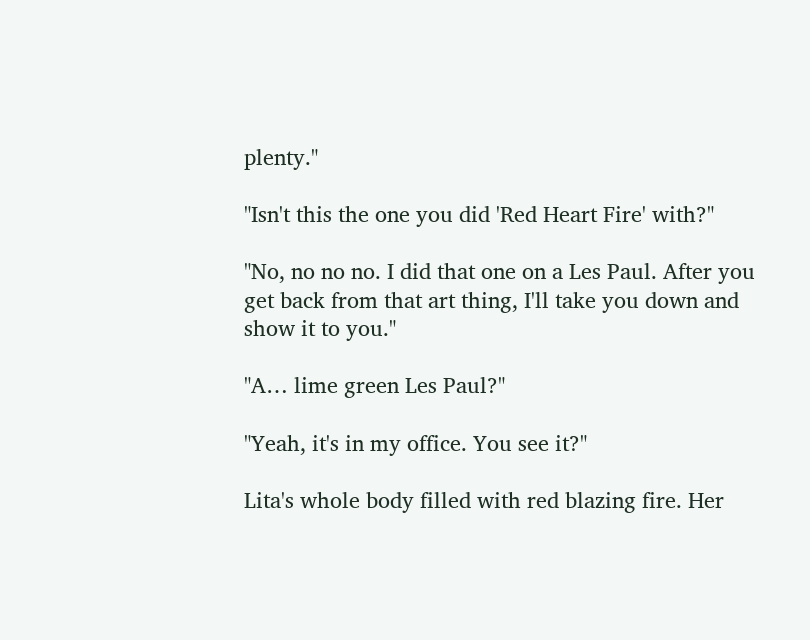plenty."

"Isn't this the one you did 'Red Heart Fire' with?"

"No, no no no. I did that one on a Les Paul. After you get back from that art thing, I'll take you down and show it to you."

"A… lime green Les Paul?"

"Yeah, it's in my office. You see it?"

Lita's whole body filled with red blazing fire. Her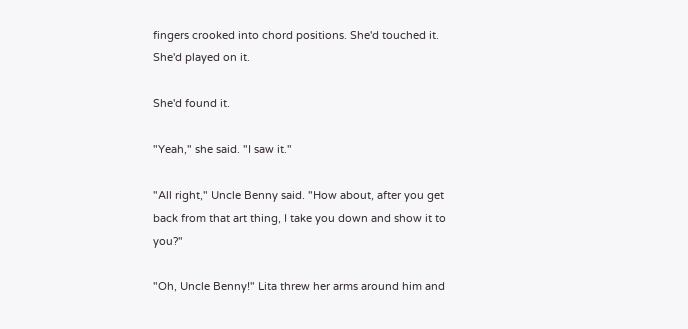fingers crooked into chord positions. She'd touched it. She'd played on it.

She'd found it.

"Yeah," she said. "I saw it."

"All right," Uncle Benny said. "How about, after you get back from that art thing, I take you down and show it to you?"

"Oh, Uncle Benny!" Lita threw her arms around him and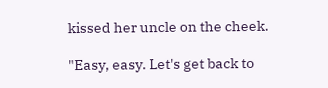kissed her uncle on the cheek.

"Easy, easy. Let's get back to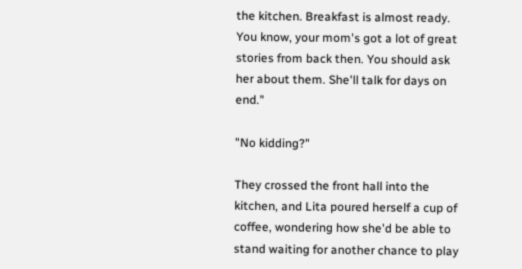the kitchen. Breakfast is almost ready. You know, your mom's got a lot of great stories from back then. You should ask her about them. She'll talk for days on end."

"No kidding?"

They crossed the front hall into the kitchen, and Lita poured herself a cup of coffee, wondering how she'd be able to stand waiting for another chance to play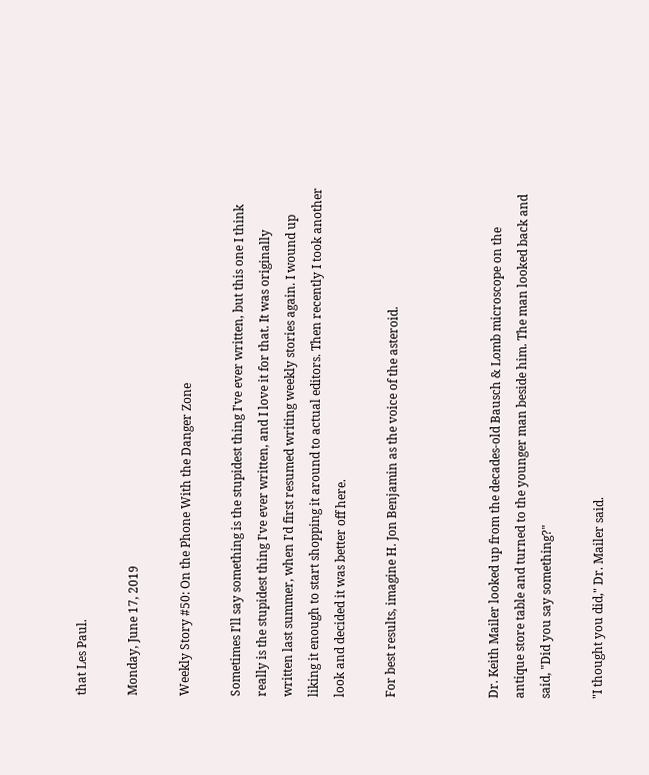that Les Paul.

Monday, June 17, 2019

Weekly Story #50: On the Phone With the Danger Zone

Sometimes I'll say something is the stupidest thing I've ever written, but this one I think really is the stupidest thing I've ever written, and I love it for that. It was originally written last summer, when I'd first resumed writing weekly stories again. I wound up liking it enough to start shopping it around to actual editors. Then recently I took another look and decided it was better off here.

For best results, imagine H. Jon Benjamin as the voice of the asteroid.



Dr. Keith Mailer looked up from the decades-old Bausch & Lomb microscope on the antique store table and turned to the younger man beside him. The man looked back and said, "Did you say something?"

"I thought you did," Dr. Mailer said.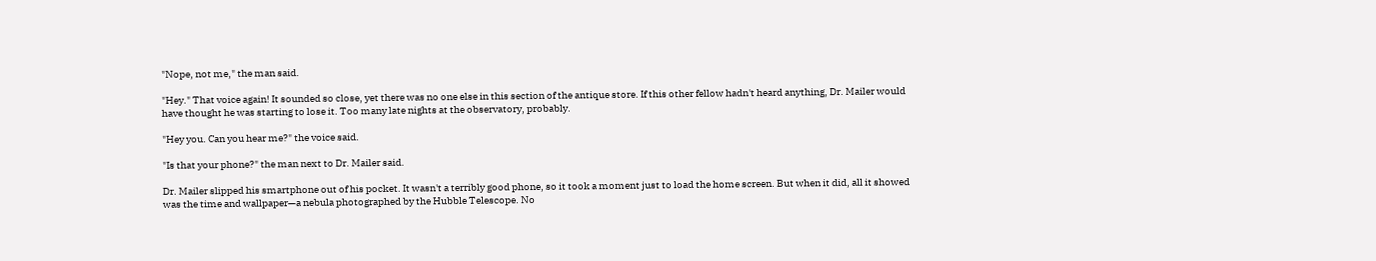"Nope, not me," the man said.

"Hey." That voice again! It sounded so close, yet there was no one else in this section of the antique store. If this other fellow hadn't heard anything, Dr. Mailer would have thought he was starting to lose it. Too many late nights at the observatory, probably.

"Hey you. Can you hear me?" the voice said.

"Is that your phone?" the man next to Dr. Mailer said.

Dr. Mailer slipped his smartphone out of his pocket. It wasn't a terribly good phone, so it took a moment just to load the home screen. But when it did, all it showed was the time and wallpaper—a nebula photographed by the Hubble Telescope. No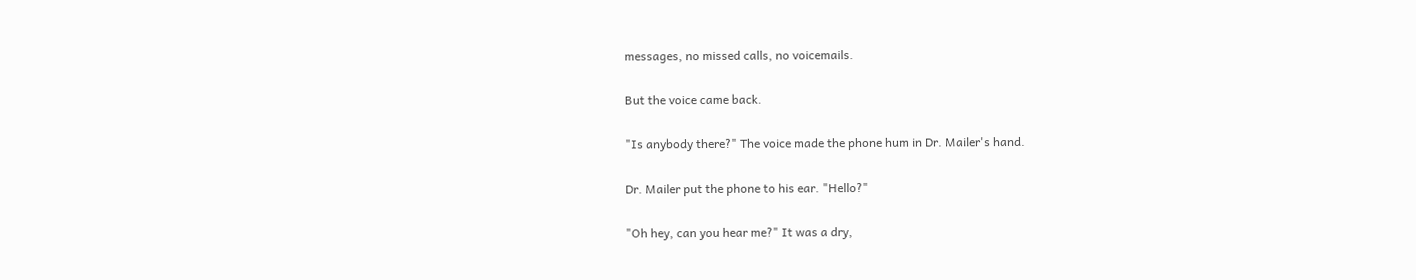messages, no missed calls, no voicemails.

But the voice came back.

"Is anybody there?" The voice made the phone hum in Dr. Mailer's hand.

Dr. Mailer put the phone to his ear. "Hello?"

"Oh hey, can you hear me?" It was a dry,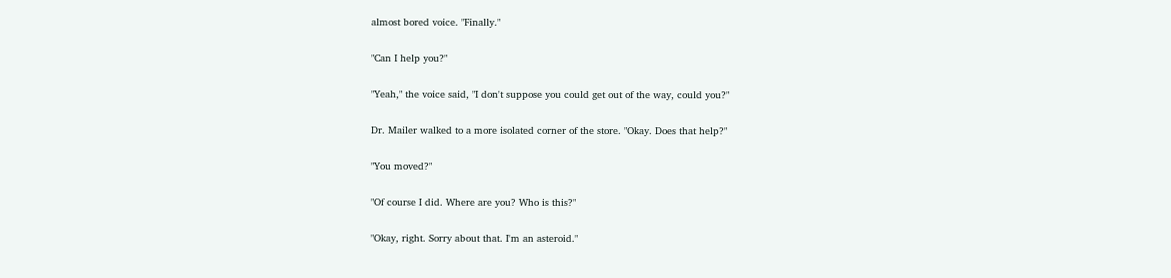almost bored voice. "Finally."

"Can I help you?"

"Yeah," the voice said, "I don't suppose you could get out of the way, could you?"

Dr. Mailer walked to a more isolated corner of the store. "Okay. Does that help?"

"You moved?"

"Of course I did. Where are you? Who is this?"

"Okay, right. Sorry about that. I'm an asteroid."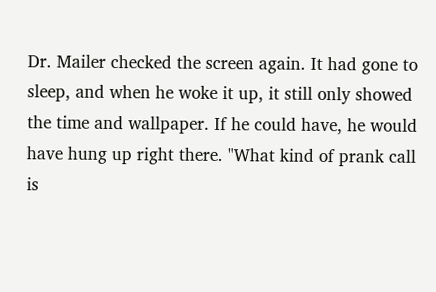Dr. Mailer checked the screen again. It had gone to sleep, and when he woke it up, it still only showed the time and wallpaper. If he could have, he would have hung up right there. "What kind of prank call is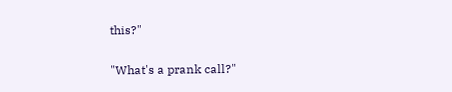this?"

"What's a prank call?"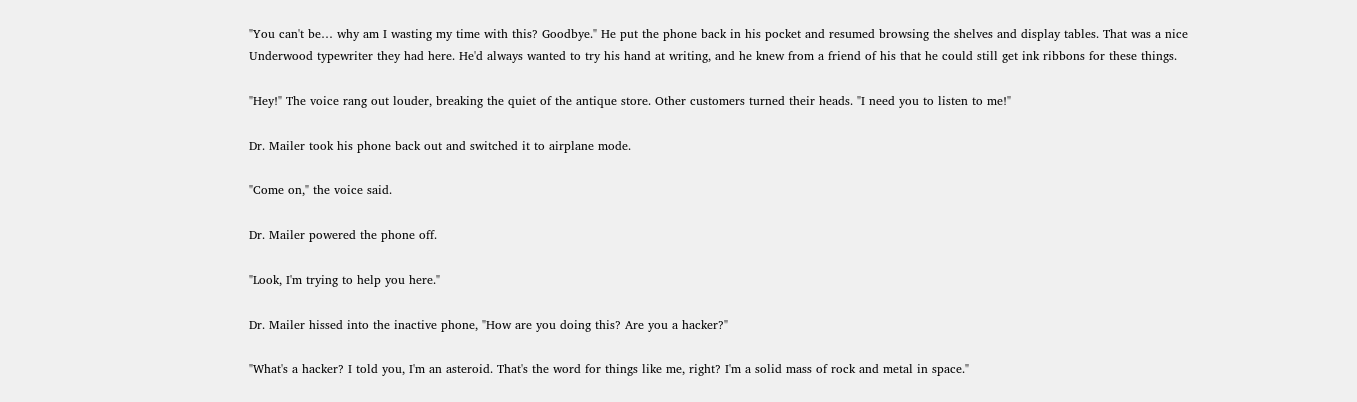"You can't be… why am I wasting my time with this? Goodbye." He put the phone back in his pocket and resumed browsing the shelves and display tables. That was a nice Underwood typewriter they had here. He'd always wanted to try his hand at writing, and he knew from a friend of his that he could still get ink ribbons for these things.

"Hey!" The voice rang out louder, breaking the quiet of the antique store. Other customers turned their heads. "I need you to listen to me!"

Dr. Mailer took his phone back out and switched it to airplane mode.

"Come on," the voice said.

Dr. Mailer powered the phone off.

"Look, I'm trying to help you here."

Dr. Mailer hissed into the inactive phone, "How are you doing this? Are you a hacker?"

"What's a hacker? I told you, I'm an asteroid. That's the word for things like me, right? I'm a solid mass of rock and metal in space."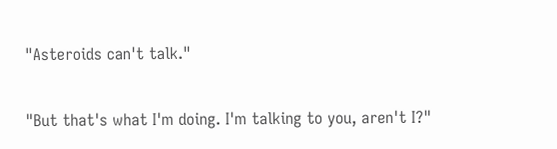"Asteroids can't talk."

"But that's what I'm doing. I'm talking to you, aren't I?"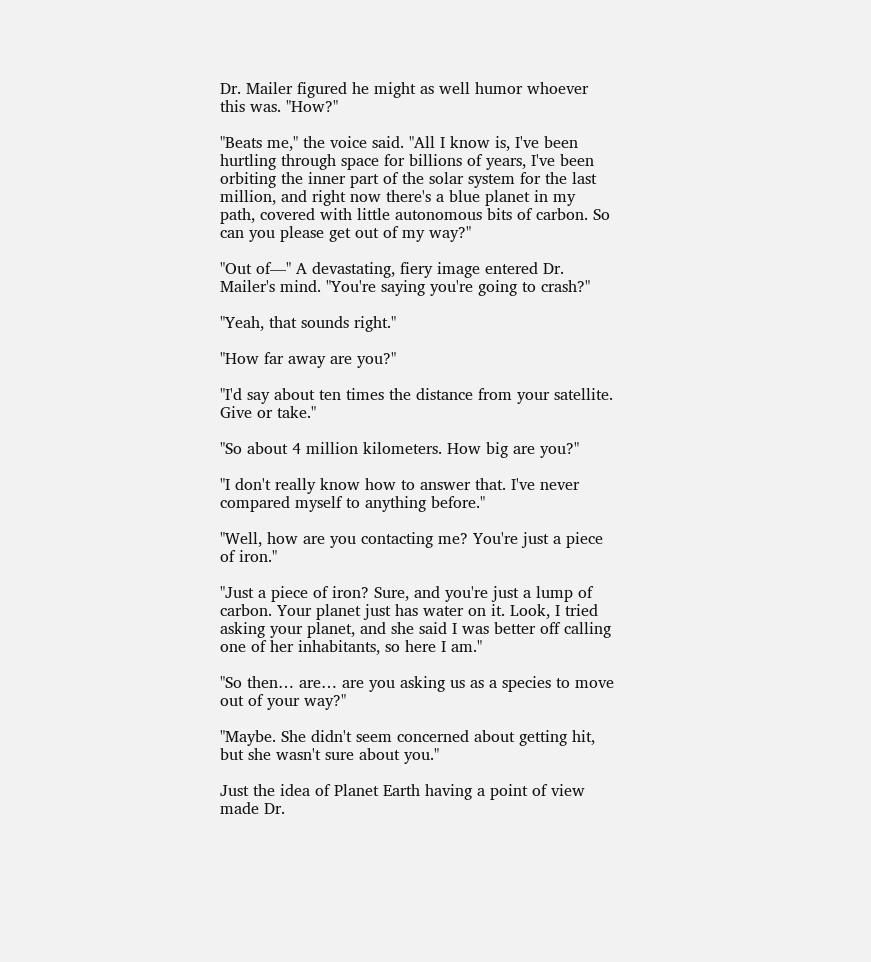Dr. Mailer figured he might as well humor whoever this was. "How?"

"Beats me," the voice said. "All I know is, I've been hurtling through space for billions of years, I've been orbiting the inner part of the solar system for the last million, and right now there's a blue planet in my path, covered with little autonomous bits of carbon. So can you please get out of my way?"

"Out of—" A devastating, fiery image entered Dr. Mailer's mind. "You're saying you're going to crash?"

"Yeah, that sounds right."

"How far away are you?"

"I'd say about ten times the distance from your satellite. Give or take."

"So about 4 million kilometers. How big are you?"

"I don't really know how to answer that. I've never compared myself to anything before."

"Well, how are you contacting me? You're just a piece of iron."

"Just a piece of iron? Sure, and you're just a lump of carbon. Your planet just has water on it. Look, I tried asking your planet, and she said I was better off calling one of her inhabitants, so here I am."

"So then… are… are you asking us as a species to move out of your way?"

"Maybe. She didn't seem concerned about getting hit, but she wasn't sure about you."

Just the idea of Planet Earth having a point of view made Dr.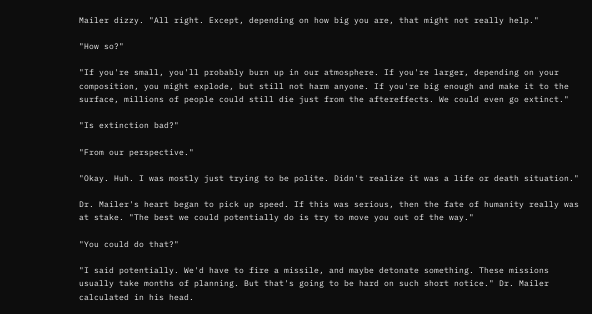Mailer dizzy. "All right. Except, depending on how big you are, that might not really help."

"How so?"

"If you're small, you'll probably burn up in our atmosphere. If you're larger, depending on your composition, you might explode, but still not harm anyone. If you're big enough and make it to the surface, millions of people could still die just from the aftereffects. We could even go extinct."

"Is extinction bad?"

"From our perspective."

"Okay. Huh. I was mostly just trying to be polite. Didn't realize it was a life or death situation."

Dr. Mailer's heart began to pick up speed. If this was serious, then the fate of humanity really was at stake. "The best we could potentially do is try to move you out of the way."

"You could do that?"

"I said potentially. We'd have to fire a missile, and maybe detonate something. These missions usually take months of planning. But that's going to be hard on such short notice." Dr. Mailer calculated in his head.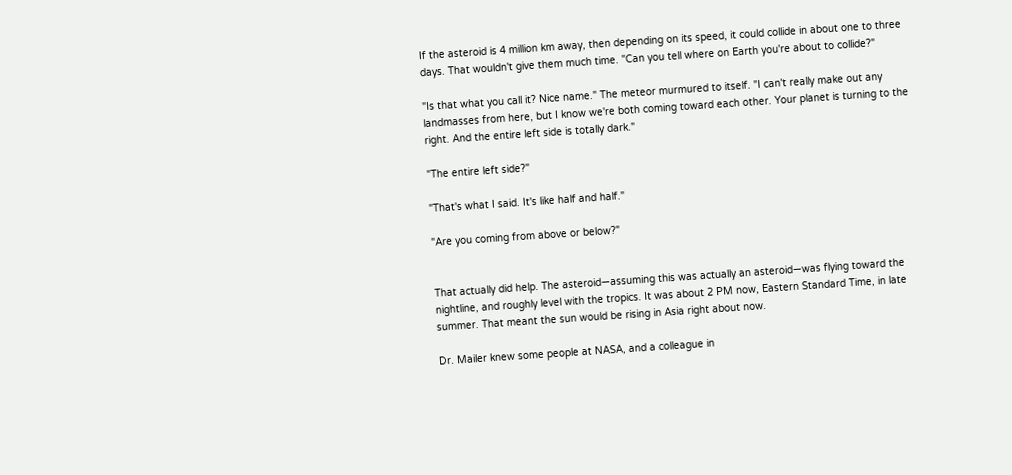If the asteroid is 4 million km away, then depending on its speed, it could collide in about one to three days. That wouldn't give them much time. "Can you tell where on Earth you're about to collide?"

"Is that what you call it? Nice name." The meteor murmured to itself. "I can't really make out any landmasses from here, but I know we're both coming toward each other. Your planet is turning to the right. And the entire left side is totally dark."

"The entire left side?"

"That's what I said. It's like half and half."

"Are you coming from above or below?"


That actually did help. The asteroid—assuming this was actually an asteroid—was flying toward the nightline, and roughly level with the tropics. It was about 2 PM now, Eastern Standard Time, in late summer. That meant the sun would be rising in Asia right about now.

Dr. Mailer knew some people at NASA, and a colleague in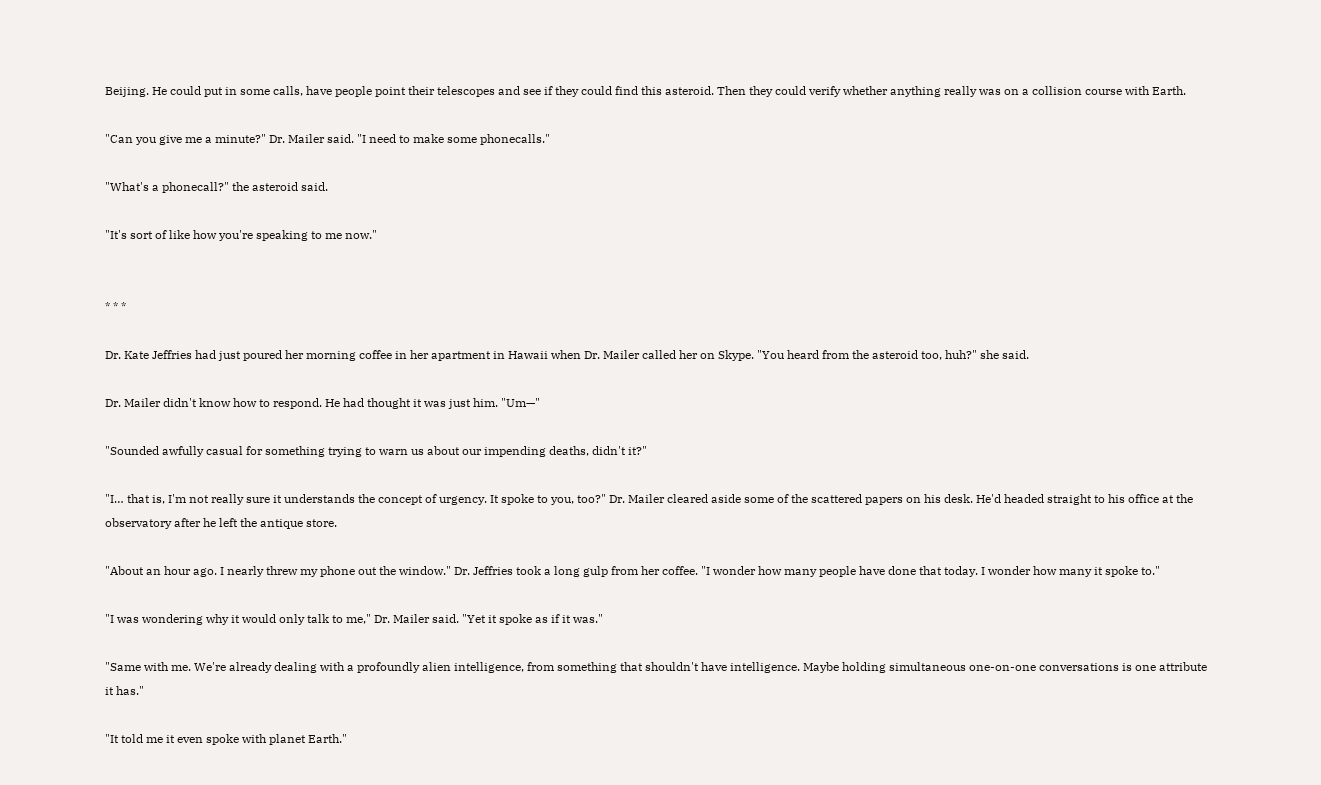Beijing. He could put in some calls, have people point their telescopes and see if they could find this asteroid. Then they could verify whether anything really was on a collision course with Earth.

"Can you give me a minute?" Dr. Mailer said. "I need to make some phonecalls."

"What's a phonecall?" the asteroid said.

"It's sort of like how you're speaking to me now."


* * *

Dr. Kate Jeffries had just poured her morning coffee in her apartment in Hawaii when Dr. Mailer called her on Skype. "You heard from the asteroid too, huh?" she said.

Dr. Mailer didn't know how to respond. He had thought it was just him. "Um—"

"Sounded awfully casual for something trying to warn us about our impending deaths, didn't it?"

"I… that is, I'm not really sure it understands the concept of urgency. It spoke to you, too?" Dr. Mailer cleared aside some of the scattered papers on his desk. He'd headed straight to his office at the observatory after he left the antique store.

"About an hour ago. I nearly threw my phone out the window." Dr. Jeffries took a long gulp from her coffee. "I wonder how many people have done that today. I wonder how many it spoke to."

"I was wondering why it would only talk to me," Dr. Mailer said. "Yet it spoke as if it was."

"Same with me. We're already dealing with a profoundly alien intelligence, from something that shouldn't have intelligence. Maybe holding simultaneous one-on-one conversations is one attribute it has."

"It told me it even spoke with planet Earth."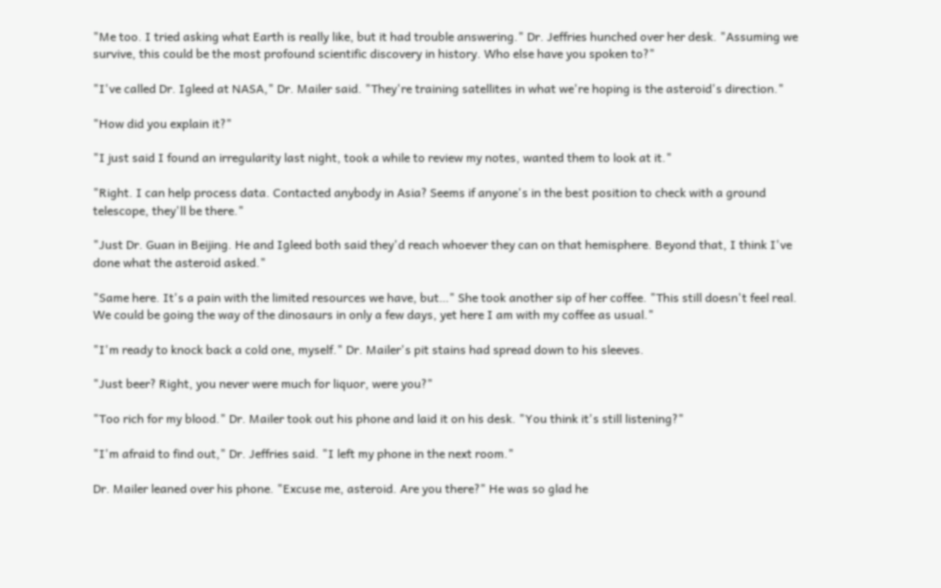"Me too. I tried asking what Earth is really like, but it had trouble answering." Dr. Jeffries hunched over her desk. "Assuming we survive, this could be the most profound scientific discovery in history. Who else have you spoken to?"

"I've called Dr. Igleed at NASA," Dr. Mailer said. "They're training satellites in what we're hoping is the asteroid's direction."

"How did you explain it?"

"I just said I found an irregularity last night, took a while to review my notes, wanted them to look at it."

"Right. I can help process data. Contacted anybody in Asia? Seems if anyone's in the best position to check with a ground telescope, they'll be there."

"Just Dr. Guan in Beijing. He and Igleed both said they'd reach whoever they can on that hemisphere. Beyond that, I think I've done what the asteroid asked."

"Same here. It's a pain with the limited resources we have, but…" She took another sip of her coffee. "This still doesn't feel real. We could be going the way of the dinosaurs in only a few days, yet here I am with my coffee as usual."

"I'm ready to knock back a cold one, myself." Dr. Mailer's pit stains had spread down to his sleeves.

"Just beer? Right, you never were much for liquor, were you?"

"Too rich for my blood." Dr. Mailer took out his phone and laid it on his desk. "You think it's still listening?"

"I'm afraid to find out," Dr. Jeffries said. "I left my phone in the next room."

Dr. Mailer leaned over his phone. "Excuse me, asteroid. Are you there?" He was so glad he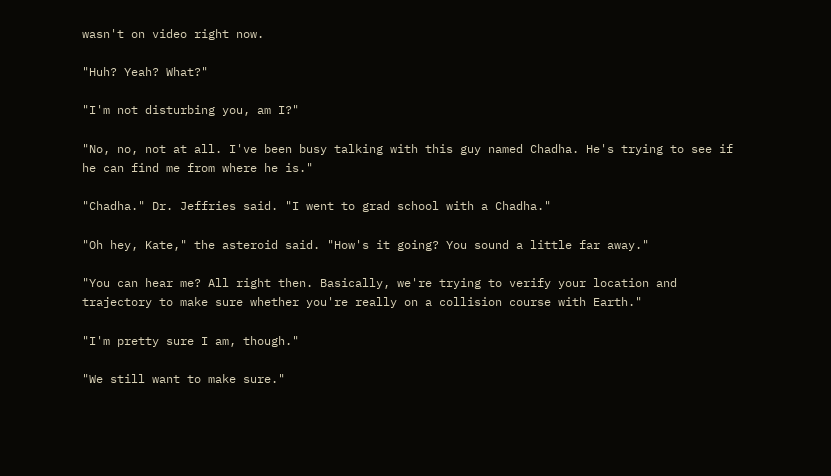wasn't on video right now.

"Huh? Yeah? What?"

"I'm not disturbing you, am I?"

"No, no, not at all. I've been busy talking with this guy named Chadha. He's trying to see if he can find me from where he is."

"Chadha." Dr. Jeffries said. "I went to grad school with a Chadha."

"Oh hey, Kate," the asteroid said. "How's it going? You sound a little far away."

"You can hear me? All right then. Basically, we're trying to verify your location and trajectory to make sure whether you're really on a collision course with Earth."

"I'm pretty sure I am, though."

"We still want to make sure."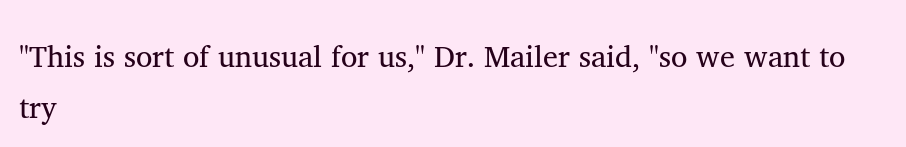"This is sort of unusual for us," Dr. Mailer said, "so we want to try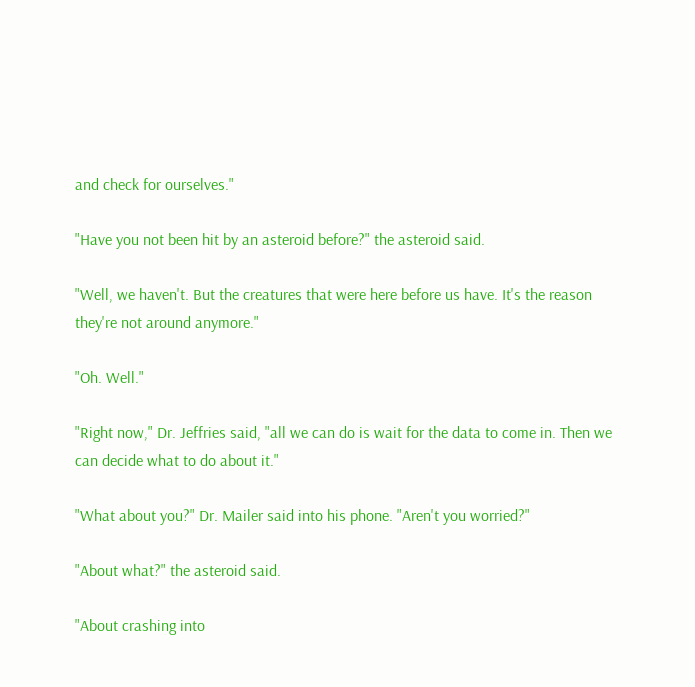and check for ourselves."

"Have you not been hit by an asteroid before?" the asteroid said.

"Well, we haven't. But the creatures that were here before us have. It's the reason they're not around anymore."

"Oh. Well."

"Right now," Dr. Jeffries said, "all we can do is wait for the data to come in. Then we can decide what to do about it."

"What about you?" Dr. Mailer said into his phone. "Aren't you worried?"

"About what?" the asteroid said.

"About crashing into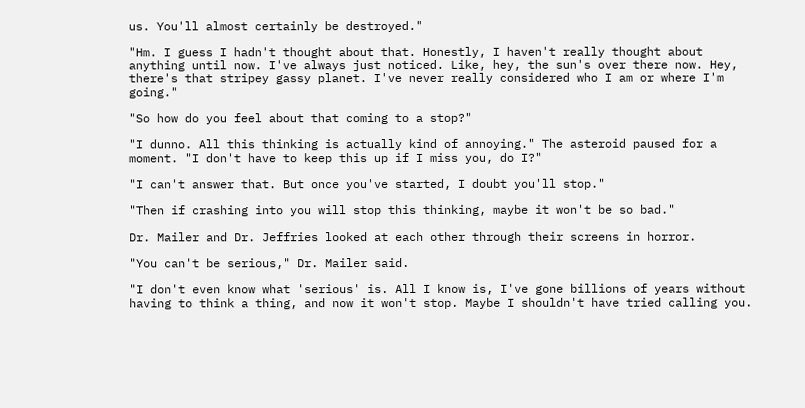us. You'll almost certainly be destroyed."

"Hm. I guess I hadn't thought about that. Honestly, I haven't really thought about anything until now. I've always just noticed. Like, hey, the sun's over there now. Hey, there's that stripey gassy planet. I've never really considered who I am or where I'm going."

"So how do you feel about that coming to a stop?"

"I dunno. All this thinking is actually kind of annoying." The asteroid paused for a moment. "I don't have to keep this up if I miss you, do I?"

"I can't answer that. But once you've started, I doubt you'll stop."

"Then if crashing into you will stop this thinking, maybe it won't be so bad."

Dr. Mailer and Dr. Jeffries looked at each other through their screens in horror.

"You can't be serious," Dr. Mailer said.

"I don't even know what 'serious' is. All I know is, I've gone billions of years without having to think a thing, and now it won't stop. Maybe I shouldn't have tried calling you.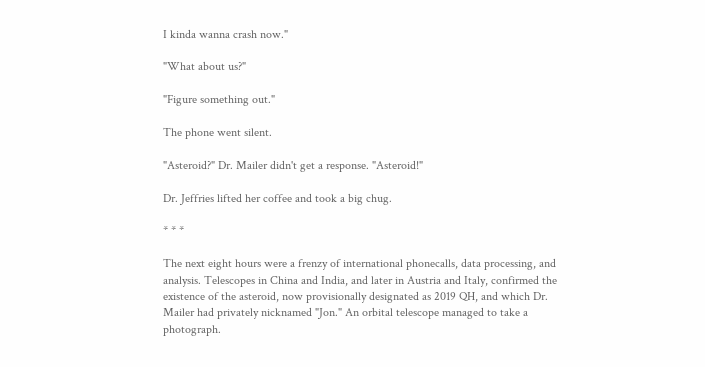I kinda wanna crash now."

"What about us?"

"Figure something out."

The phone went silent.

"Asteroid?" Dr. Mailer didn't get a response. "Asteroid!"

Dr. Jeffries lifted her coffee and took a big chug.

* * *

The next eight hours were a frenzy of international phonecalls, data processing, and analysis. Telescopes in China and India, and later in Austria and Italy, confirmed the existence of the asteroid, now provisionally designated as 2019 QH, and which Dr. Mailer had privately nicknamed "Jon." An orbital telescope managed to take a photograph.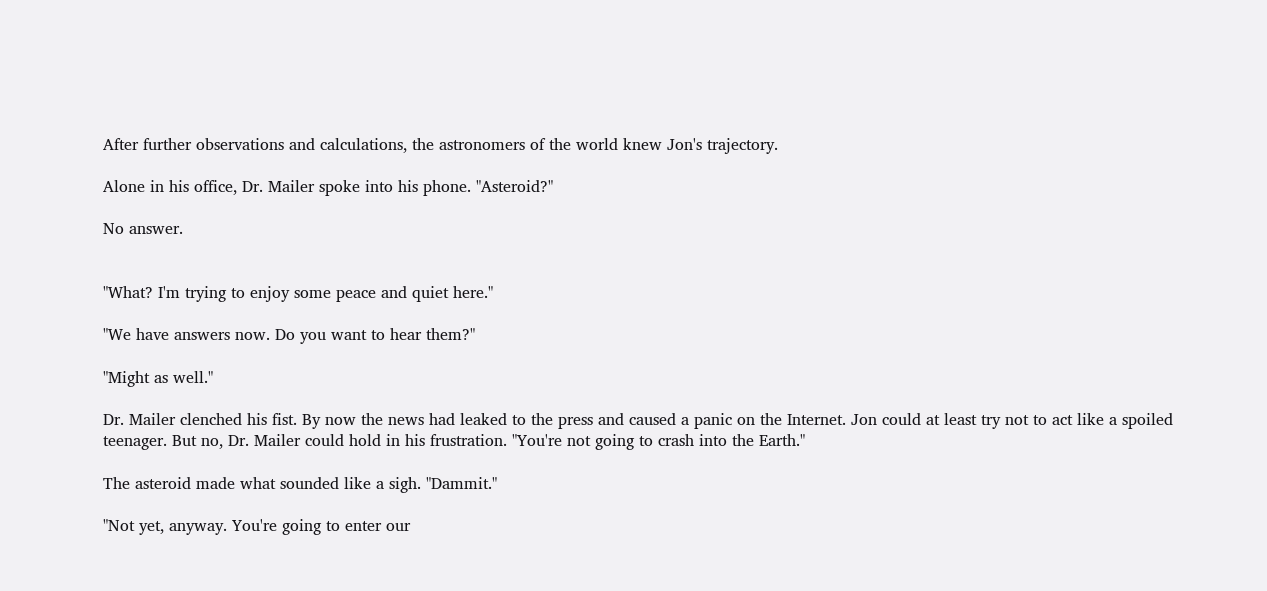After further observations and calculations, the astronomers of the world knew Jon's trajectory.

Alone in his office, Dr. Mailer spoke into his phone. "Asteroid?"

No answer.


"What? I'm trying to enjoy some peace and quiet here."

"We have answers now. Do you want to hear them?"

"Might as well."

Dr. Mailer clenched his fist. By now the news had leaked to the press and caused a panic on the Internet. Jon could at least try not to act like a spoiled teenager. But no, Dr. Mailer could hold in his frustration. "You're not going to crash into the Earth."

The asteroid made what sounded like a sigh. "Dammit."

"Not yet, anyway. You're going to enter our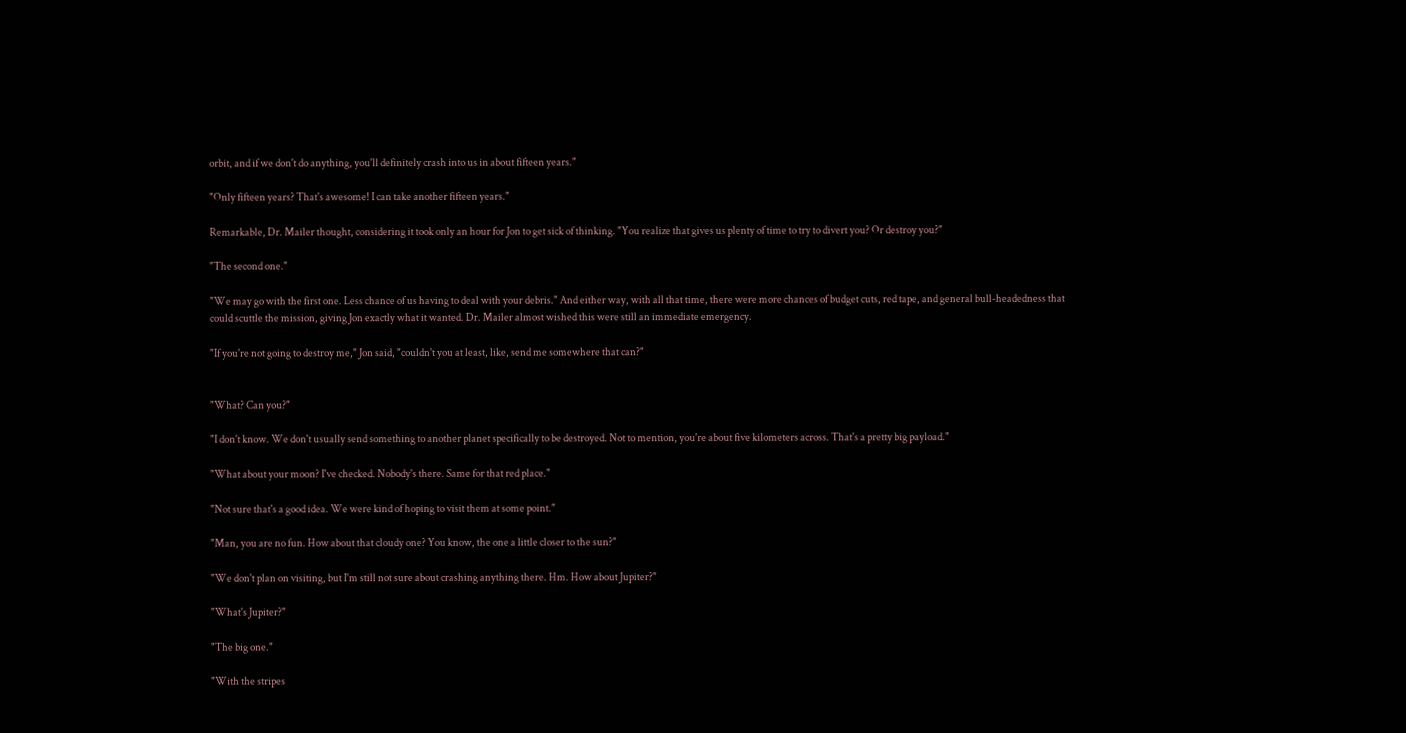orbit, and if we don't do anything, you'll definitely crash into us in about fifteen years."

"Only fifteen years? That's awesome! I can take another fifteen years."

Remarkable, Dr. Mailer thought, considering it took only an hour for Jon to get sick of thinking. "You realize that gives us plenty of time to try to divert you? Or destroy you?"

"The second one."

"We may go with the first one. Less chance of us having to deal with your debris." And either way, with all that time, there were more chances of budget cuts, red tape, and general bull-headedness that could scuttle the mission, giving Jon exactly what it wanted. Dr. Mailer almost wished this were still an immediate emergency.

"If you're not going to destroy me," Jon said, "couldn't you at least, like, send me somewhere that can?"


"What? Can you?"

"I don't know. We don't usually send something to another planet specifically to be destroyed. Not to mention, you're about five kilometers across. That's a pretty big payload."

"What about your moon? I've checked. Nobody's there. Same for that red place."

"Not sure that's a good idea. We were kind of hoping to visit them at some point."

"Man, you are no fun. How about that cloudy one? You know, the one a little closer to the sun?"

"We don't plan on visiting, but I'm still not sure about crashing anything there. Hm. How about Jupiter?"

"What's Jupiter?"

"The big one."

"With the stripes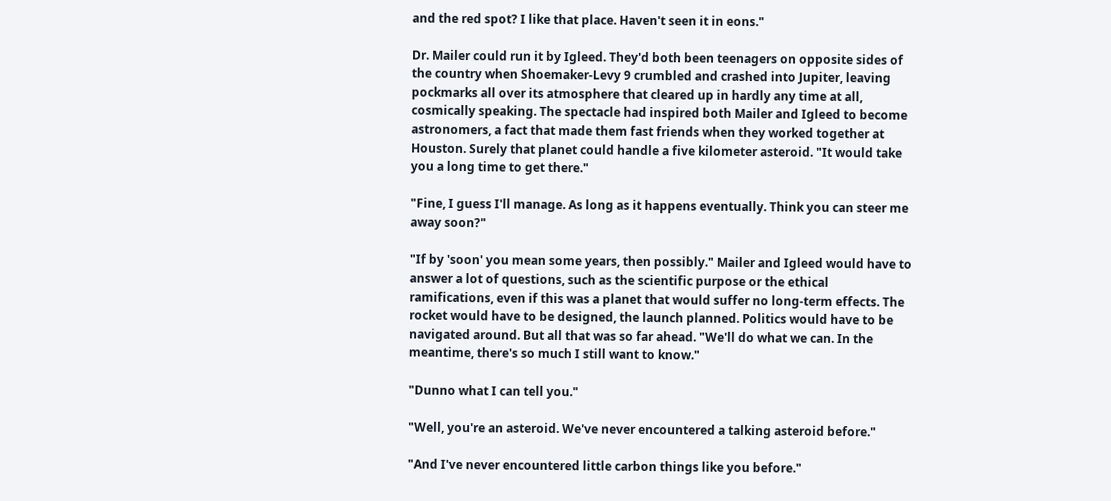and the red spot? I like that place. Haven't seen it in eons."

Dr. Mailer could run it by Igleed. They'd both been teenagers on opposite sides of the country when Shoemaker-Levy 9 crumbled and crashed into Jupiter, leaving pockmarks all over its atmosphere that cleared up in hardly any time at all, cosmically speaking. The spectacle had inspired both Mailer and Igleed to become astronomers, a fact that made them fast friends when they worked together at Houston. Surely that planet could handle a five kilometer asteroid. "It would take you a long time to get there."

"Fine, I guess I'll manage. As long as it happens eventually. Think you can steer me away soon?"

"If by 'soon' you mean some years, then possibly." Mailer and Igleed would have to answer a lot of questions, such as the scientific purpose or the ethical ramifications, even if this was a planet that would suffer no long-term effects. The rocket would have to be designed, the launch planned. Politics would have to be navigated around. But all that was so far ahead. "We'll do what we can. In the meantime, there's so much I still want to know."

"Dunno what I can tell you."

"Well, you're an asteroid. We've never encountered a talking asteroid before."

"And I've never encountered little carbon things like you before."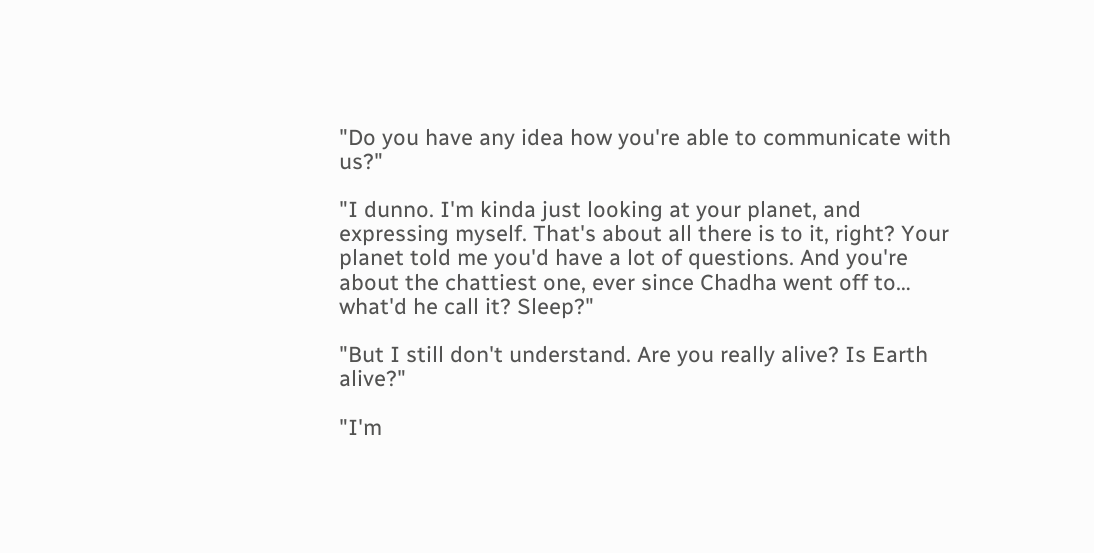"Do you have any idea how you're able to communicate with us?"

"I dunno. I'm kinda just looking at your planet, and expressing myself. That's about all there is to it, right? Your planet told me you'd have a lot of questions. And you're about the chattiest one, ever since Chadha went off to… what'd he call it? Sleep?"

"But I still don't understand. Are you really alive? Is Earth alive?"

"I'm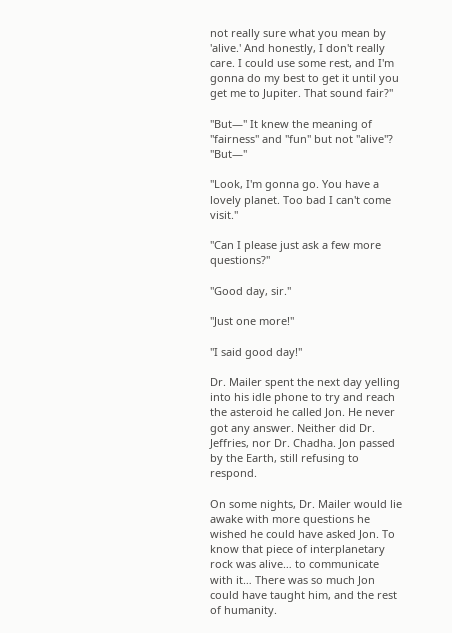not really sure what you mean by 'alive.' And honestly, I don't really care. I could use some rest, and I'm gonna do my best to get it until you get me to Jupiter. That sound fair?"

"But—" It knew the meaning of "fairness" and "fun" but not "alive"? "But—"

"Look, I'm gonna go. You have a lovely planet. Too bad I can't come visit."

"Can I please just ask a few more questions?"

"Good day, sir."

"Just one more!"

"I said good day!"

Dr. Mailer spent the next day yelling into his idle phone to try and reach the asteroid he called Jon. He never got any answer. Neither did Dr. Jeffries, nor Dr. Chadha. Jon passed by the Earth, still refusing to respond.

On some nights, Dr. Mailer would lie awake with more questions he wished he could have asked Jon. To know that piece of interplanetary rock was alive… to communicate with it… There was so much Jon could have taught him, and the rest of humanity.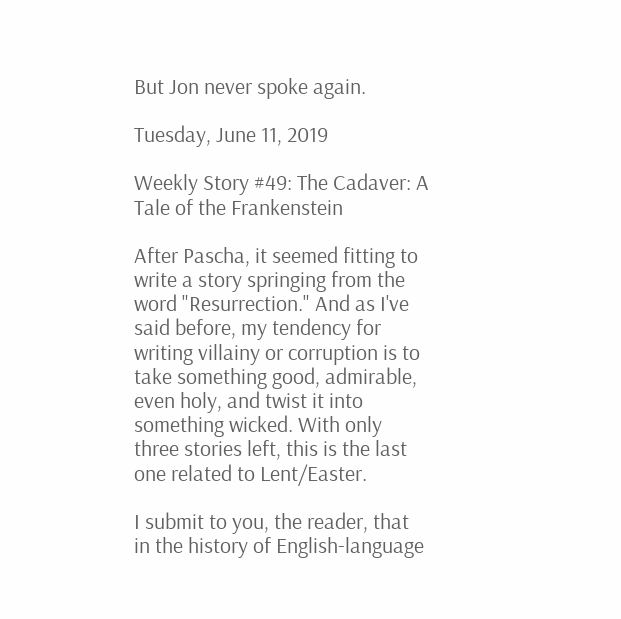But Jon never spoke again.

Tuesday, June 11, 2019

Weekly Story #49: The Cadaver: A Tale of the Frankenstein

After Pascha, it seemed fitting to write a story springing from the word "Resurrection." And as I've said before, my tendency for writing villainy or corruption is to take something good, admirable, even holy, and twist it into something wicked. With only three stories left, this is the last one related to Lent/Easter.

I submit to you, the reader, that in the history of English-language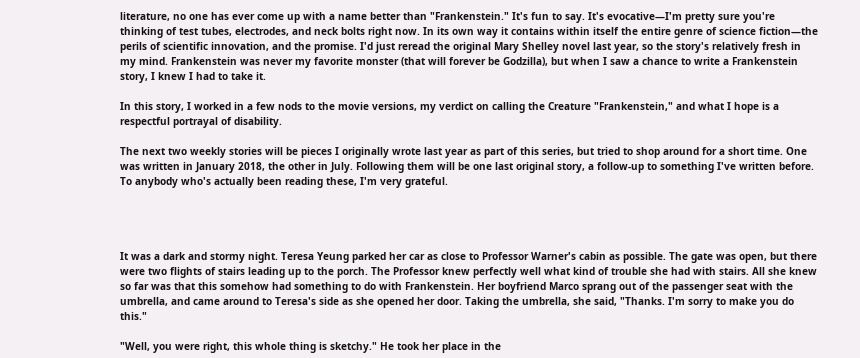literature, no one has ever come up with a name better than "Frankenstein." It's fun to say. It's evocative—I'm pretty sure you're thinking of test tubes, electrodes, and neck bolts right now. In its own way it contains within itself the entire genre of science fiction—the perils of scientific innovation, and the promise. I'd just reread the original Mary Shelley novel last year, so the story's relatively fresh in my mind. Frankenstein was never my favorite monster (that will forever be Godzilla), but when I saw a chance to write a Frankenstein story, I knew I had to take it.

In this story, I worked in a few nods to the movie versions, my verdict on calling the Creature "Frankenstein," and what I hope is a respectful portrayal of disability.

The next two weekly stories will be pieces I originally wrote last year as part of this series, but tried to shop around for a short time. One was written in January 2018, the other in July. Following them will be one last original story, a follow-up to something I've written before. To anybody who's actually been reading these, I'm very grateful.




It was a dark and stormy night. Teresa Yeung parked her car as close to Professor Warner's cabin as possible. The gate was open, but there were two flights of stairs leading up to the porch. The Professor knew perfectly well what kind of trouble she had with stairs. All she knew so far was that this somehow had something to do with Frankenstein. Her boyfriend Marco sprang out of the passenger seat with the umbrella, and came around to Teresa's side as she opened her door. Taking the umbrella, she said, "Thanks. I'm sorry to make you do this."

"Well, you were right, this whole thing is sketchy." He took her place in the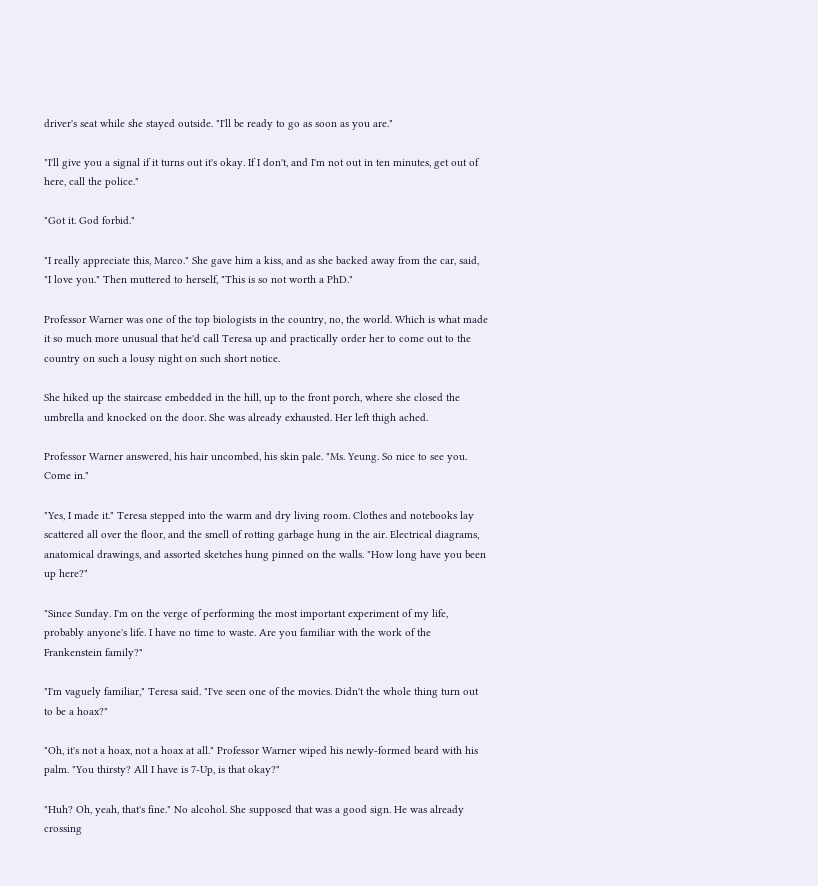driver's seat while she stayed outside. "I'll be ready to go as soon as you are."

"I'll give you a signal if it turns out it's okay. If I don't, and I'm not out in ten minutes, get out of here, call the police."

"Got it. God forbid."

"I really appreciate this, Marco." She gave him a kiss, and as she backed away from the car, said, "I love you." Then muttered to herself, "This is so not worth a PhD."

Professor Warner was one of the top biologists in the country, no, the world. Which is what made it so much more unusual that he'd call Teresa up and practically order her to come out to the country on such a lousy night on such short notice.

She hiked up the staircase embedded in the hill, up to the front porch, where she closed the umbrella and knocked on the door. She was already exhausted. Her left thigh ached.

Professor Warner answered, his hair uncombed, his skin pale. "Ms. Yeung. So nice to see you. Come in."

"Yes, I made it." Teresa stepped into the warm and dry living room. Clothes and notebooks lay scattered all over the floor, and the smell of rotting garbage hung in the air. Electrical diagrams, anatomical drawings, and assorted sketches hung pinned on the walls. "How long have you been up here?"

"Since Sunday. I'm on the verge of performing the most important experiment of my life, probably anyone's life. I have no time to waste. Are you familiar with the work of the Frankenstein family?"

"I'm vaguely familiar," Teresa said. "I've seen one of the movies. Didn't the whole thing turn out to be a hoax?"

"Oh, it's not a hoax, not a hoax at all." Professor Warner wiped his newly-formed beard with his palm. "You thirsty? All I have is 7-Up, is that okay?"

"Huh? Oh, yeah, that's fine." No alcohol. She supposed that was a good sign. He was already crossing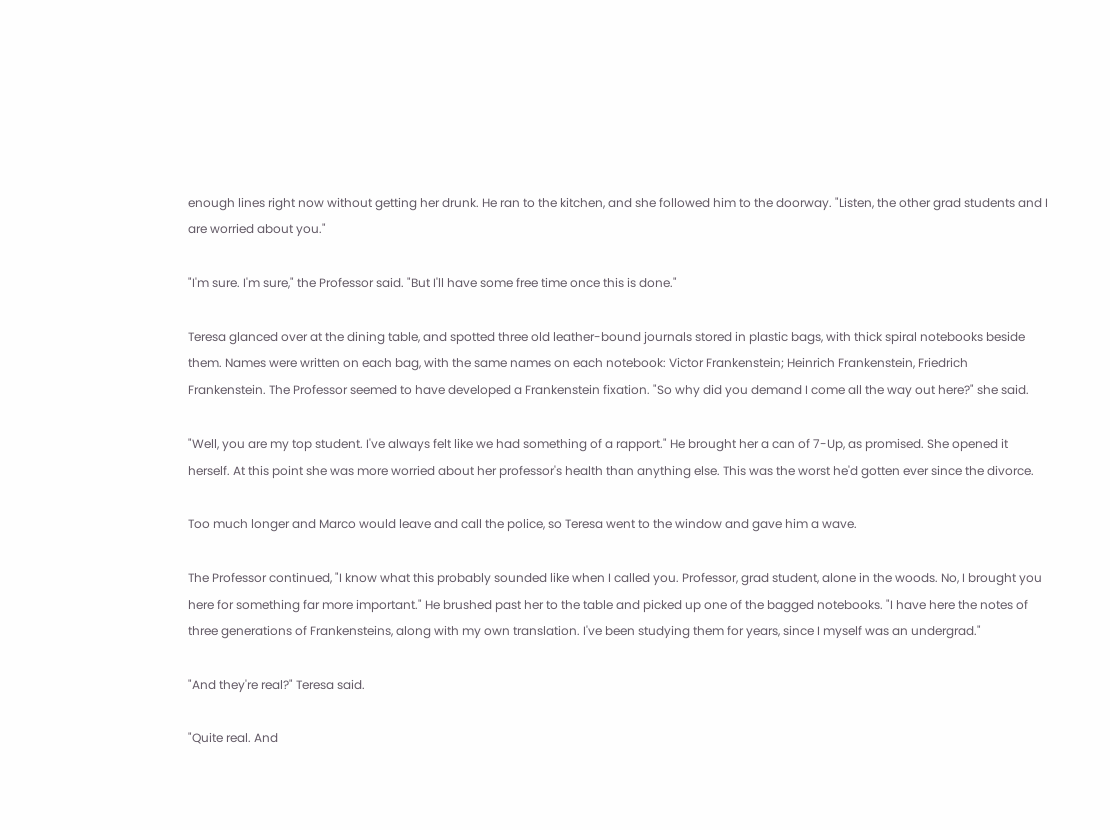enough lines right now without getting her drunk. He ran to the kitchen, and she followed him to the doorway. "Listen, the other grad students and I are worried about you."

"I'm sure. I'm sure," the Professor said. "But I'll have some free time once this is done."

Teresa glanced over at the dining table, and spotted three old leather-bound journals stored in plastic bags, with thick spiral notebooks beside them. Names were written on each bag, with the same names on each notebook: Victor Frankenstein; Heinrich Frankenstein, Friedrich Frankenstein. The Professor seemed to have developed a Frankenstein fixation. "So why did you demand I come all the way out here?" she said.

"Well, you are my top student. I've always felt like we had something of a rapport." He brought her a can of 7-Up, as promised. She opened it herself. At this point she was more worried about her professor's health than anything else. This was the worst he'd gotten ever since the divorce.

Too much longer and Marco would leave and call the police, so Teresa went to the window and gave him a wave.

The Professor continued, "I know what this probably sounded like when I called you. Professor, grad student, alone in the woods. No, I brought you here for something far more important." He brushed past her to the table and picked up one of the bagged notebooks. "I have here the notes of three generations of Frankensteins, along with my own translation. I've been studying them for years, since I myself was an undergrad."

"And they're real?" Teresa said.

"Quite real. And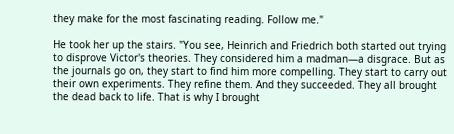they make for the most fascinating reading. Follow me."

He took her up the stairs. "You see, Heinrich and Friedrich both started out trying to disprove Victor's theories. They considered him a madman—a disgrace. But as the journals go on, they start to find him more compelling. They start to carry out their own experiments. They refine them. And they succeeded. They all brought the dead back to life. That is why I brought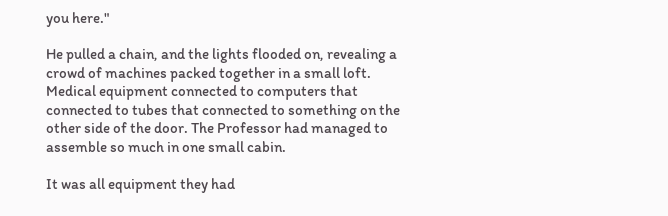you here."

He pulled a chain, and the lights flooded on, revealing a crowd of machines packed together in a small loft. Medical equipment connected to computers that connected to tubes that connected to something on the other side of the door. The Professor had managed to assemble so much in one small cabin.

It was all equipment they had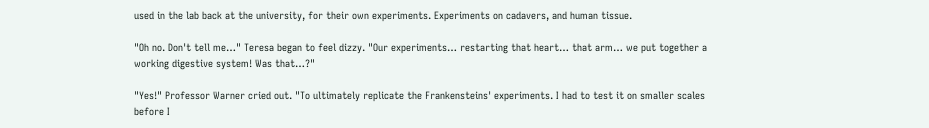used in the lab back at the university, for their own experiments. Experiments on cadavers, and human tissue.

"Oh no. Don't tell me…" Teresa began to feel dizzy. "Our experiments… restarting that heart… that arm… we put together a working digestive system! Was that…?"

"Yes!" Professor Warner cried out. "To ultimately replicate the Frankensteins' experiments. I had to test it on smaller scales before I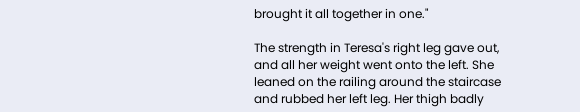brought it all together in one."

The strength in Teresa's right leg gave out, and all her weight went onto the left. She leaned on the railing around the staircase and rubbed her left leg. Her thigh badly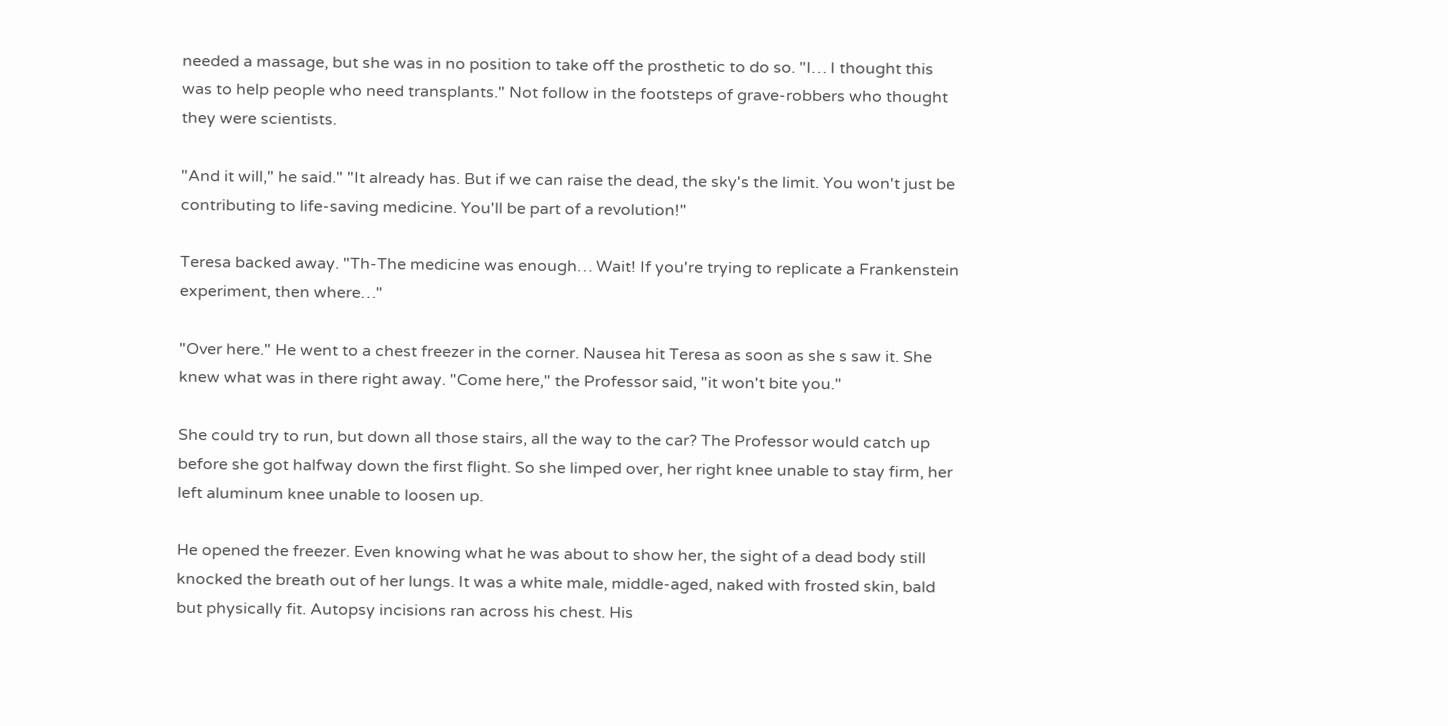needed a massage, but she was in no position to take off the prosthetic to do so. "I… I thought this was to help people who need transplants." Not follow in the footsteps of grave-robbers who thought they were scientists.

"And it will," he said." "It already has. But if we can raise the dead, the sky's the limit. You won't just be contributing to life-saving medicine. You'll be part of a revolution!"

Teresa backed away. "Th-The medicine was enough… Wait! If you're trying to replicate a Frankenstein experiment, then where…"

"Over here." He went to a chest freezer in the corner. Nausea hit Teresa as soon as she s saw it. She knew what was in there right away. "Come here," the Professor said, "it won't bite you."

She could try to run, but down all those stairs, all the way to the car? The Professor would catch up before she got halfway down the first flight. So she limped over, her right knee unable to stay firm, her left aluminum knee unable to loosen up.

He opened the freezer. Even knowing what he was about to show her, the sight of a dead body still knocked the breath out of her lungs. It was a white male, middle-aged, naked with frosted skin, bald but physically fit. Autopsy incisions ran across his chest. His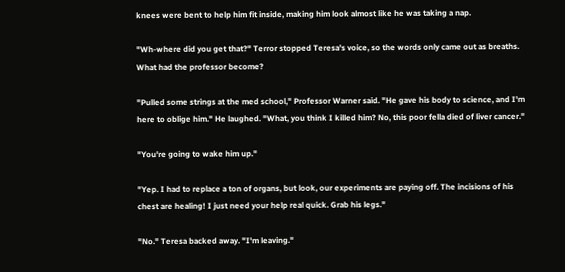knees were bent to help him fit inside, making him look almost like he was taking a nap.

"Wh-where did you get that?" Terror stopped Teresa's voice, so the words only came out as breaths. What had the professor become?

"Pulled some strings at the med school," Professor Warner said. "He gave his body to science, and I'm here to oblige him." He laughed. "What, you think I killed him? No, this poor fella died of liver cancer."

"You're going to wake him up."

"Yep. I had to replace a ton of organs, but look, our experiments are paying off. The incisions of his chest are healing! I just need your help real quick. Grab his legs."

"No." Teresa backed away. "I'm leaving."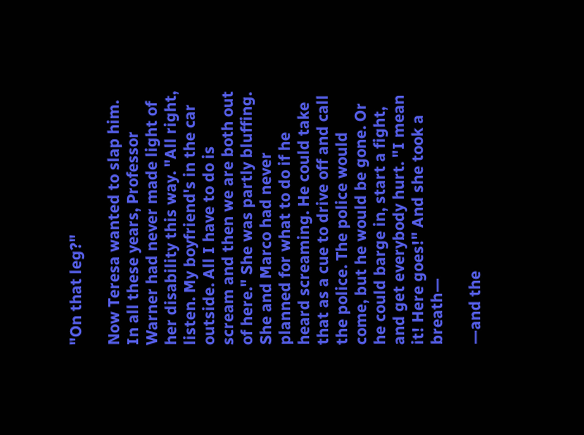"On that leg?"

Now Teresa wanted to slap him. In all these years, Professor Warner had never made light of her disability this way. "All right, listen. My boyfriend's in the car outside. All I have to do is scream and then we are both out of here." She was partly bluffing. She and Marco had never planned for what to do if he heard screaming. He could take that as a cue to drive off and call the police. The police would come, but he would be gone. Or he could barge in, start a fight, and get everybody hurt. "I mean it! Here goes!" And she took a breath—

—and the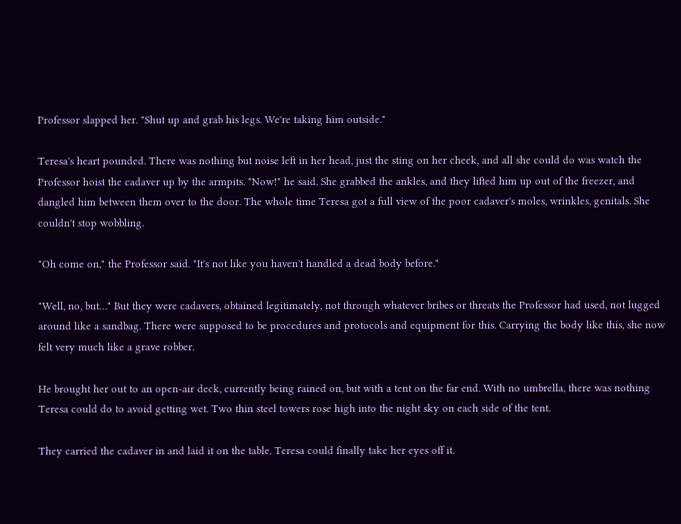Professor slapped her. "Shut up and grab his legs. We're taking him outside."

Teresa's heart pounded. There was nothing but noise left in her head, just the sting on her cheek, and all she could do was watch the Professor hoist the cadaver up by the armpits. "Now!" he said. She grabbed the ankles, and they lifted him up out of the freezer, and dangled him between them over to the door. The whole time Teresa got a full view of the poor cadaver's moles, wrinkles, genitals. She couldn't stop wobbling.

"Oh come on," the Professor said. "It's not like you haven't handled a dead body before."

"Well, no, but…" But they were cadavers, obtained legitimately, not through whatever bribes or threats the Professor had used, not lugged around like a sandbag. There were supposed to be procedures and protocols and equipment for this. Carrying the body like this, she now felt very much like a grave robber.

He brought her out to an open-air deck, currently being rained on, but with a tent on the far end. With no umbrella, there was nothing Teresa could do to avoid getting wet. Two thin steel towers rose high into the night sky on each side of the tent.

They carried the cadaver in and laid it on the table. Teresa could finally take her eyes off it.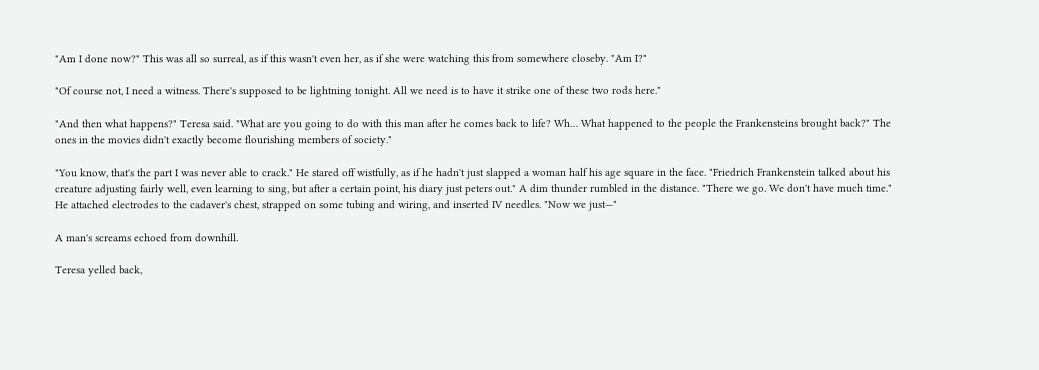"Am I done now?" This was all so surreal, as if this wasn't even her, as if she were watching this from somewhere closeby. "Am I?"

"Of course not, I need a witness. There's supposed to be lightning tonight. All we need is to have it strike one of these two rods here."

"And then what happens?" Teresa said. "What are you going to do with this man after he comes back to life? Wh… What happened to the people the Frankensteins brought back?" The ones in the movies didn't exactly become flourishing members of society."

"You know, that's the part I was never able to crack." He stared off wistfully, as if he hadn't just slapped a woman half his age square in the face. "Friedrich Frankenstein talked about his creature adjusting fairly well, even learning to sing, but after a certain point, his diary just peters out." A dim thunder rumbled in the distance. "There we go. We don't have much time." He attached electrodes to the cadaver's chest, strapped on some tubing and wiring, and inserted IV needles. "Now we just—"

A man's screams echoed from downhill.

Teresa yelled back,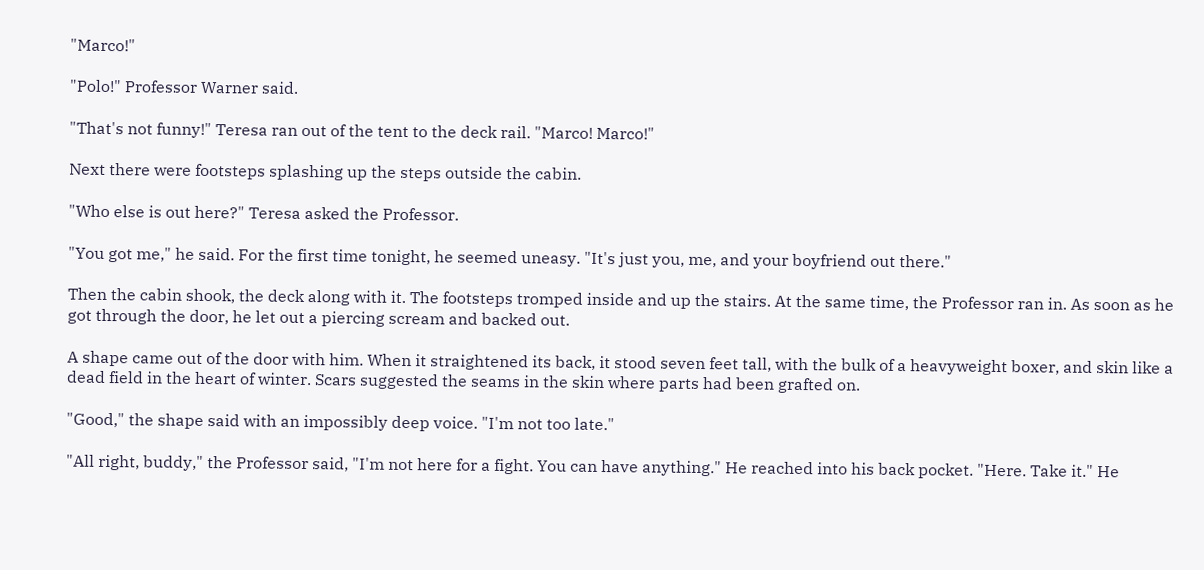"Marco!"

"Polo!" Professor Warner said.

"That's not funny!" Teresa ran out of the tent to the deck rail. "Marco! Marco!"

Next there were footsteps splashing up the steps outside the cabin.

"Who else is out here?" Teresa asked the Professor.

"You got me," he said. For the first time tonight, he seemed uneasy. "It's just you, me, and your boyfriend out there."

Then the cabin shook, the deck along with it. The footsteps tromped inside and up the stairs. At the same time, the Professor ran in. As soon as he got through the door, he let out a piercing scream and backed out.

A shape came out of the door with him. When it straightened its back, it stood seven feet tall, with the bulk of a heavyweight boxer, and skin like a dead field in the heart of winter. Scars suggested the seams in the skin where parts had been grafted on.

"Good," the shape said with an impossibly deep voice. "I'm not too late."

"All right, buddy," the Professor said, "I'm not here for a fight. You can have anything." He reached into his back pocket. "Here. Take it." He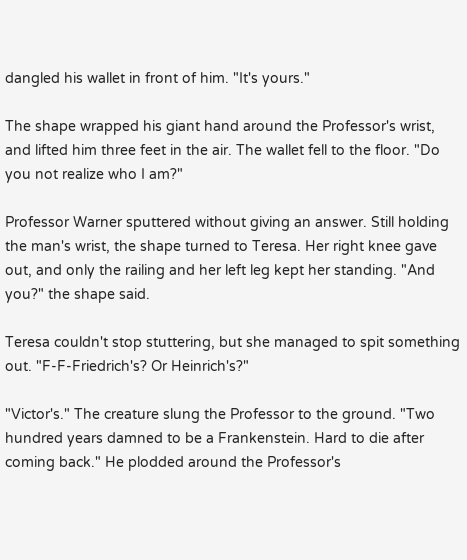dangled his wallet in front of him. "It's yours."

The shape wrapped his giant hand around the Professor's wrist, and lifted him three feet in the air. The wallet fell to the floor. "Do you not realize who I am?"

Professor Warner sputtered without giving an answer. Still holding the man's wrist, the shape turned to Teresa. Her right knee gave out, and only the railing and her left leg kept her standing. "And you?" the shape said.

Teresa couldn't stop stuttering, but she managed to spit something out. "F-F-Friedrich's? Or Heinrich's?"

"Victor's." The creature slung the Professor to the ground. "Two hundred years damned to be a Frankenstein. Hard to die after coming back." He plodded around the Professor's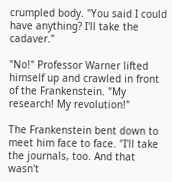crumpled body. "You said I could have anything? I'll take the cadaver."

"No!" Professor Warner lifted himself up and crawled in front of the Frankenstein. "My research! My revolution!"

The Frankenstein bent down to meet him face to face. "I'll take the journals, too. And that wasn't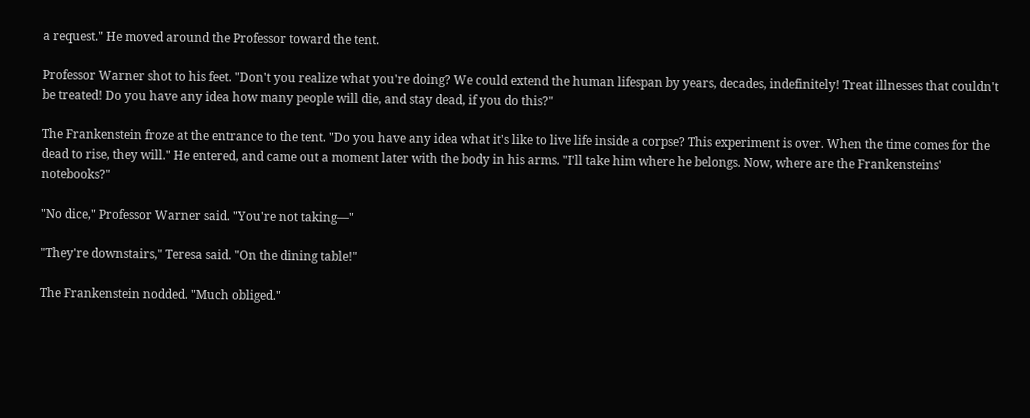a request." He moved around the Professor toward the tent.

Professor Warner shot to his feet. "Don't you realize what you're doing? We could extend the human lifespan by years, decades, indefinitely! Treat illnesses that couldn't be treated! Do you have any idea how many people will die, and stay dead, if you do this?"

The Frankenstein froze at the entrance to the tent. "Do you have any idea what it's like to live life inside a corpse? This experiment is over. When the time comes for the dead to rise, they will." He entered, and came out a moment later with the body in his arms. "I'll take him where he belongs. Now, where are the Frankensteins' notebooks?"

"No dice," Professor Warner said. "You're not taking—"

"They're downstairs," Teresa said. "On the dining table!"

The Frankenstein nodded. "Much obliged."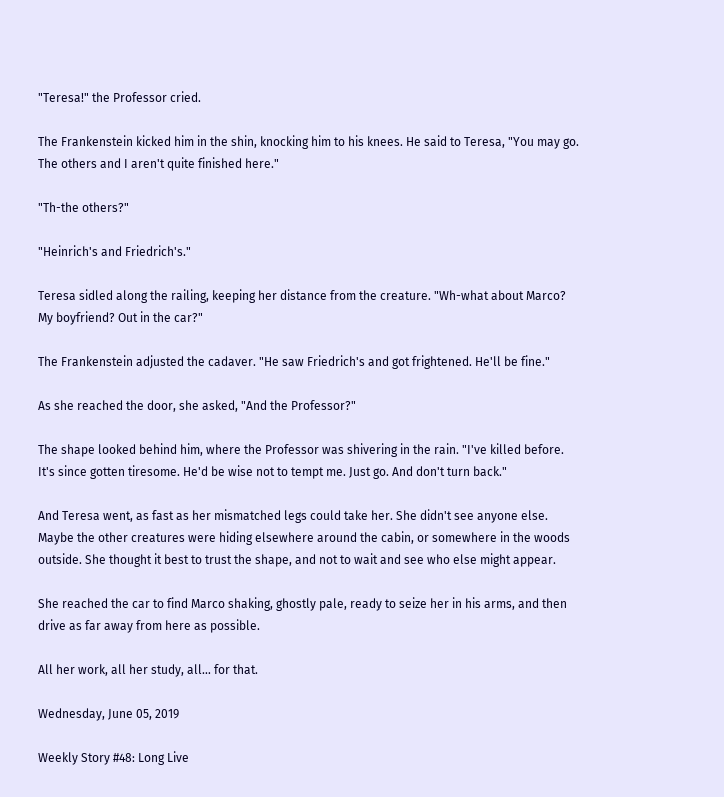"Teresa!" the Professor cried.

The Frankenstein kicked him in the shin, knocking him to his knees. He said to Teresa, "You may go. The others and I aren't quite finished here."

"Th-the others?"

"Heinrich's and Friedrich's."

Teresa sidled along the railing, keeping her distance from the creature. "Wh-what about Marco? My boyfriend? Out in the car?"

The Frankenstein adjusted the cadaver. "He saw Friedrich's and got frightened. He'll be fine."

As she reached the door, she asked, "And the Professor?"

The shape looked behind him, where the Professor was shivering in the rain. "I've killed before. It's since gotten tiresome. He'd be wise not to tempt me. Just go. And don't turn back."

And Teresa went, as fast as her mismatched legs could take her. She didn't see anyone else. Maybe the other creatures were hiding elsewhere around the cabin, or somewhere in the woods outside. She thought it best to trust the shape, and not to wait and see who else might appear.

She reached the car to find Marco shaking, ghostly pale, ready to seize her in his arms, and then drive as far away from here as possible.

All her work, all her study, all… for that.

Wednesday, June 05, 2019

Weekly Story #48: Long Live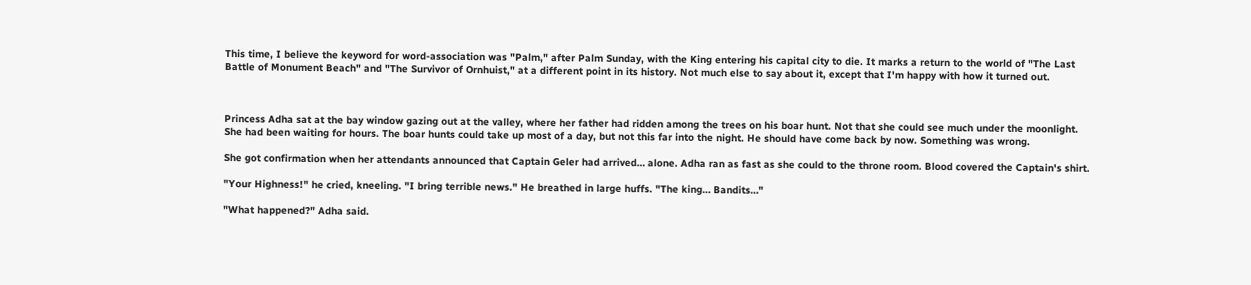This time, I believe the keyword for word-association was "Palm," after Palm Sunday, with the King entering his capital city to die. It marks a return to the world of "The Last Battle of Monument Beach" and "The Survivor of Ornhuist," at a different point in its history. Not much else to say about it, except that I'm happy with how it turned out.



Princess Adha sat at the bay window gazing out at the valley, where her father had ridden among the trees on his boar hunt. Not that she could see much under the moonlight. She had been waiting for hours. The boar hunts could take up most of a day, but not this far into the night. He should have come back by now. Something was wrong.

She got confirmation when her attendants announced that Captain Geler had arrived… alone. Adha ran as fast as she could to the throne room. Blood covered the Captain's shirt.

"Your Highness!" he cried, kneeling. "I bring terrible news." He breathed in large huffs. "The king… Bandits…"

"What happened?" Adha said.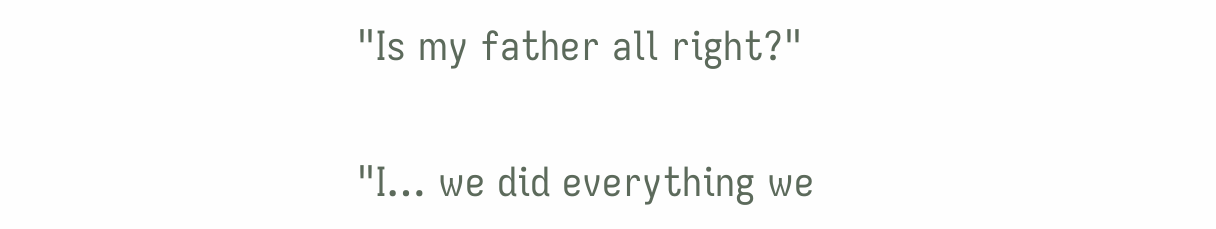"Is my father all right?"

"I… we did everything we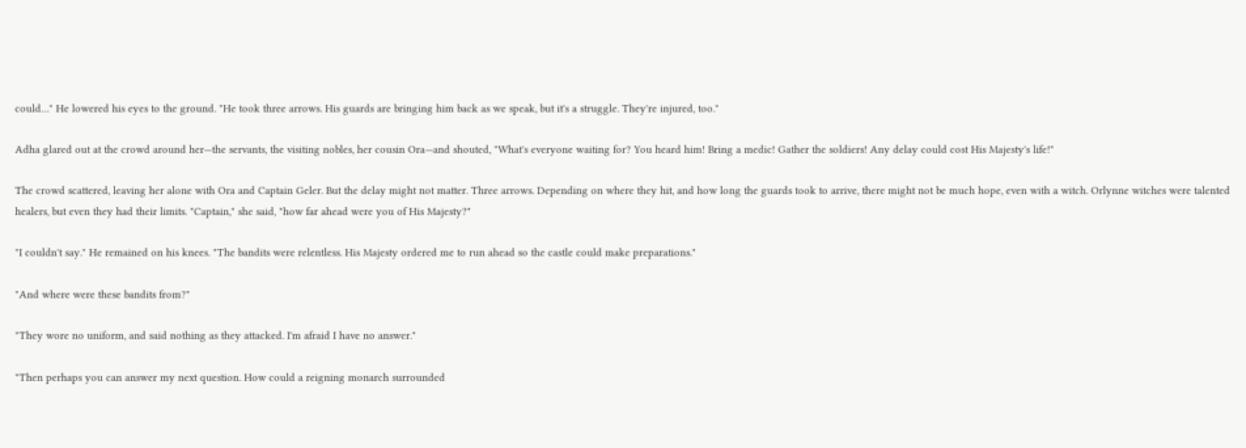could…" He lowered his eyes to the ground. "He took three arrows. His guards are bringing him back as we speak, but it's a struggle. They're injured, too."

Adha glared out at the crowd around her—the servants, the visiting nobles, her cousin Ora—and shouted, "What's everyone waiting for? You heard him! Bring a medic! Gather the soldiers! Any delay could cost His Majesty's life!"

The crowd scattered, leaving her alone with Ora and Captain Geler. But the delay might not matter. Three arrows. Depending on where they hit, and how long the guards took to arrive, there might not be much hope, even with a witch. Orlynne witches were talented healers, but even they had their limits. "Captain," she said, "how far ahead were you of His Majesty?"

"I couldn't say." He remained on his knees. "The bandits were relentless. His Majesty ordered me to run ahead so the castle could make preparations."

"And where were these bandits from?"

"They wore no uniform, and said nothing as they attacked. I'm afraid I have no answer."

"Then perhaps you can answer my next question. How could a reigning monarch surrounded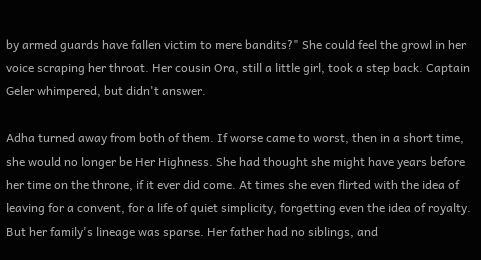by armed guards have fallen victim to mere bandits?" She could feel the growl in her voice scraping her throat. Her cousin Ora, still a little girl, took a step back. Captain Geler whimpered, but didn't answer.

Adha turned away from both of them. If worse came to worst, then in a short time, she would no longer be Her Highness. She had thought she might have years before her time on the throne, if it ever did come. At times she even flirted with the idea of leaving for a convent, for a life of quiet simplicity, forgetting even the idea of royalty. But her family's lineage was sparse. Her father had no siblings, and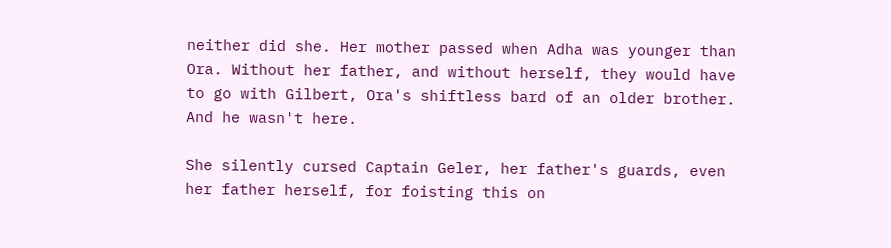neither did she. Her mother passed when Adha was younger than Ora. Without her father, and without herself, they would have to go with Gilbert, Ora's shiftless bard of an older brother. And he wasn't here.

She silently cursed Captain Geler, her father's guards, even her father herself, for foisting this on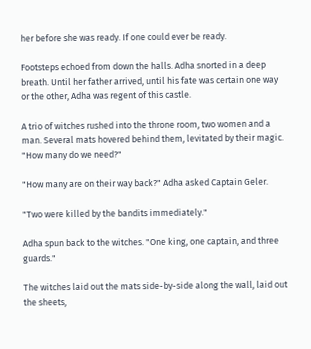her before she was ready. If one could ever be ready.

Footsteps echoed from down the halls. Adha snorted in a deep breath. Until her father arrived, until his fate was certain one way or the other, Adha was regent of this castle.

A trio of witches rushed into the throne room, two women and a man. Several mats hovered behind them, levitated by their magic. "How many do we need?"

"How many are on their way back?" Adha asked Captain Geler.

"Two were killed by the bandits immediately."

Adha spun back to the witches. "One king, one captain, and three guards."

The witches laid out the mats side-by-side along the wall, laid out the sheets,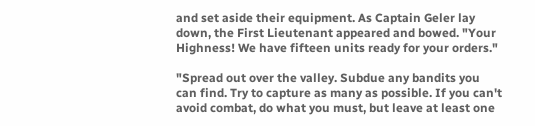and set aside their equipment. As Captain Geler lay down, the First Lieutenant appeared and bowed. "Your Highness! We have fifteen units ready for your orders."

"Spread out over the valley. Subdue any bandits you can find. Try to capture as many as possible. If you can't avoid combat, do what you must, but leave at least one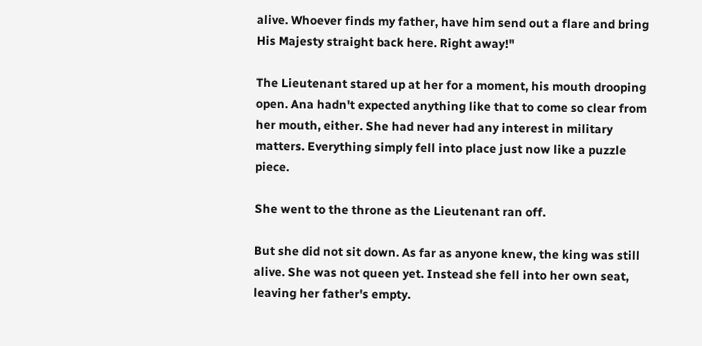alive. Whoever finds my father, have him send out a flare and bring His Majesty straight back here. Right away!"

The Lieutenant stared up at her for a moment, his mouth drooping open. Ana hadn't expected anything like that to come so clear from her mouth, either. She had never had any interest in military matters. Everything simply fell into place just now like a puzzle piece.

She went to the throne as the Lieutenant ran off.

But she did not sit down. As far as anyone knew, the king was still alive. She was not queen yet. Instead she fell into her own seat, leaving her father's empty.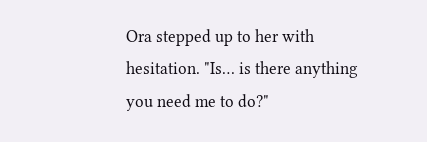Ora stepped up to her with hesitation. "Is… is there anything you need me to do?"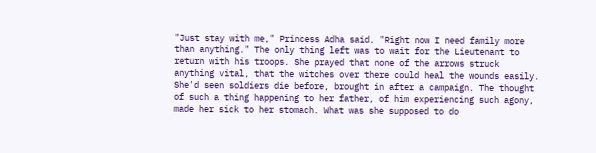"Just stay with me," Princess Adha said. "Right now I need family more than anything." The only thing left was to wait for the Lieutenant to return with his troops. She prayed that none of the arrows struck anything vital, that the witches over there could heal the wounds easily. She'd seen soldiers die before, brought in after a campaign. The thought of such a thing happening to her father, of him experiencing such agony, made her sick to her stomach. What was she supposed to do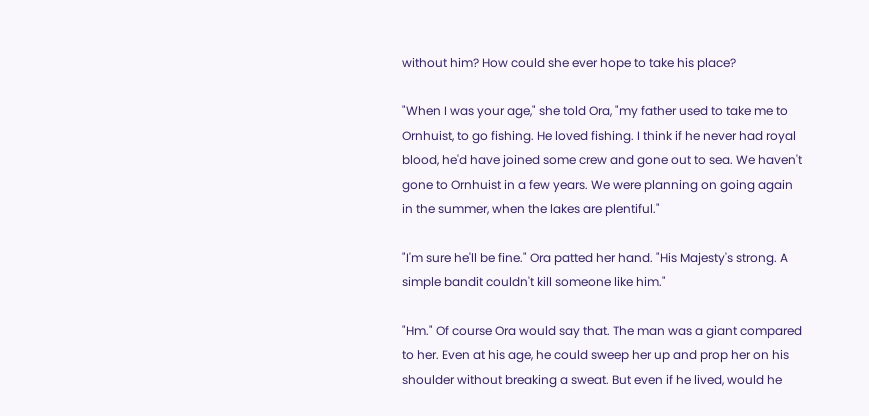without him? How could she ever hope to take his place?

"When I was your age," she told Ora, "my father used to take me to Ornhuist, to go fishing. He loved fishing. I think if he never had royal blood, he'd have joined some crew and gone out to sea. We haven't gone to Ornhuist in a few years. We were planning on going again in the summer, when the lakes are plentiful."

"I'm sure he'll be fine." Ora patted her hand. "His Majesty's strong. A simple bandit couldn't kill someone like him."

"Hm." Of course Ora would say that. The man was a giant compared to her. Even at his age, he could sweep her up and prop her on his shoulder without breaking a sweat. But even if he lived, would he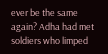ever be the same again? Adha had met soldiers who limped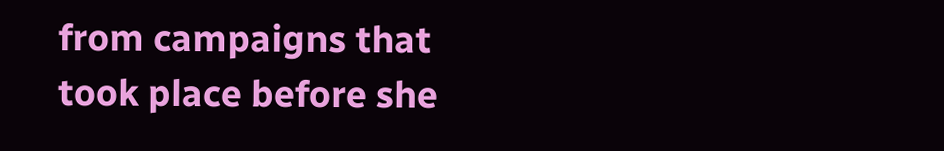from campaigns that took place before she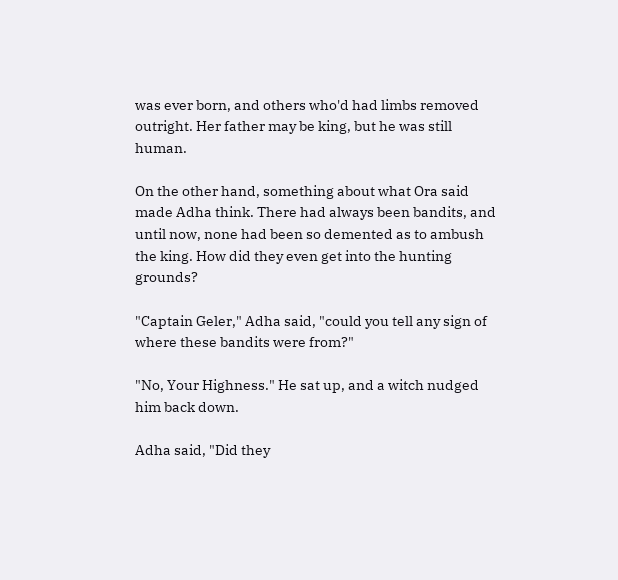was ever born, and others who'd had limbs removed outright. Her father may be king, but he was still human.

On the other hand, something about what Ora said made Adha think. There had always been bandits, and until now, none had been so demented as to ambush the king. How did they even get into the hunting grounds?

"Captain Geler," Adha said, "could you tell any sign of where these bandits were from?"

"No, Your Highness." He sat up, and a witch nudged him back down.

Adha said, "Did they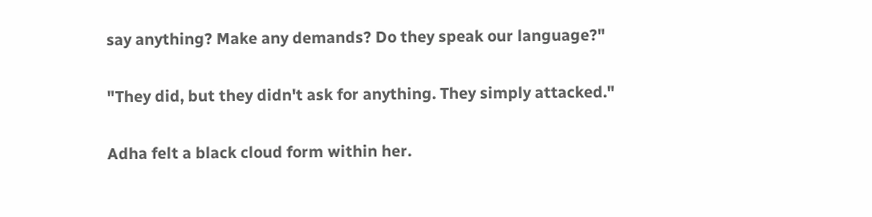say anything? Make any demands? Do they speak our language?"

"They did, but they didn't ask for anything. They simply attacked."

Adha felt a black cloud form within her.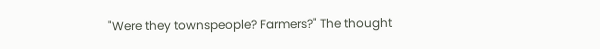"Were they townspeople? Farmers?" The thought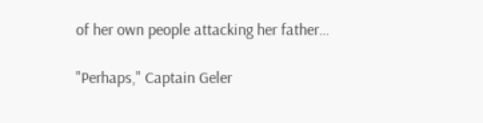of her own people attacking her father…

"Perhaps," Captain Geler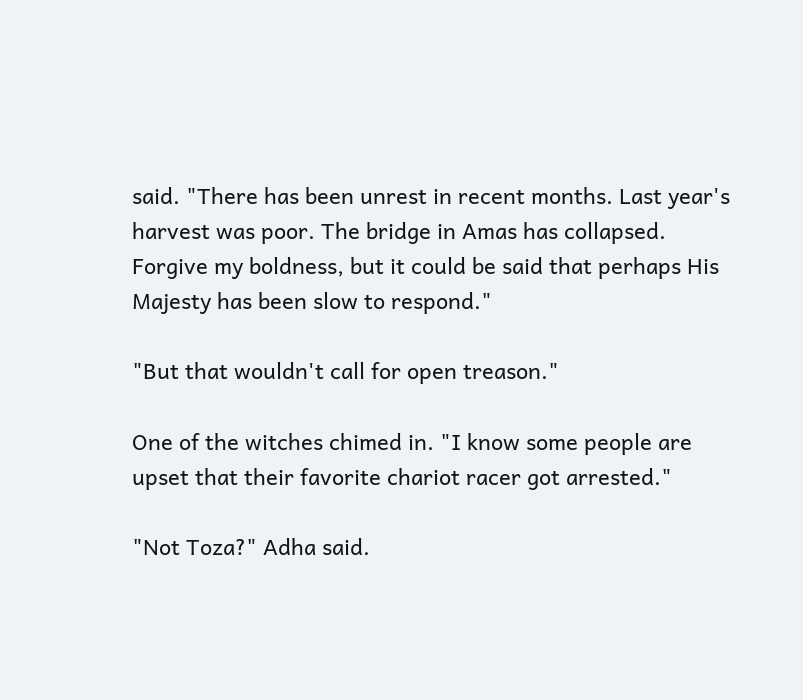said. "There has been unrest in recent months. Last year's harvest was poor. The bridge in Amas has collapsed. Forgive my boldness, but it could be said that perhaps His Majesty has been slow to respond."

"But that wouldn't call for open treason."

One of the witches chimed in. "I know some people are upset that their favorite chariot racer got arrested."

"Not Toza?" Adha said.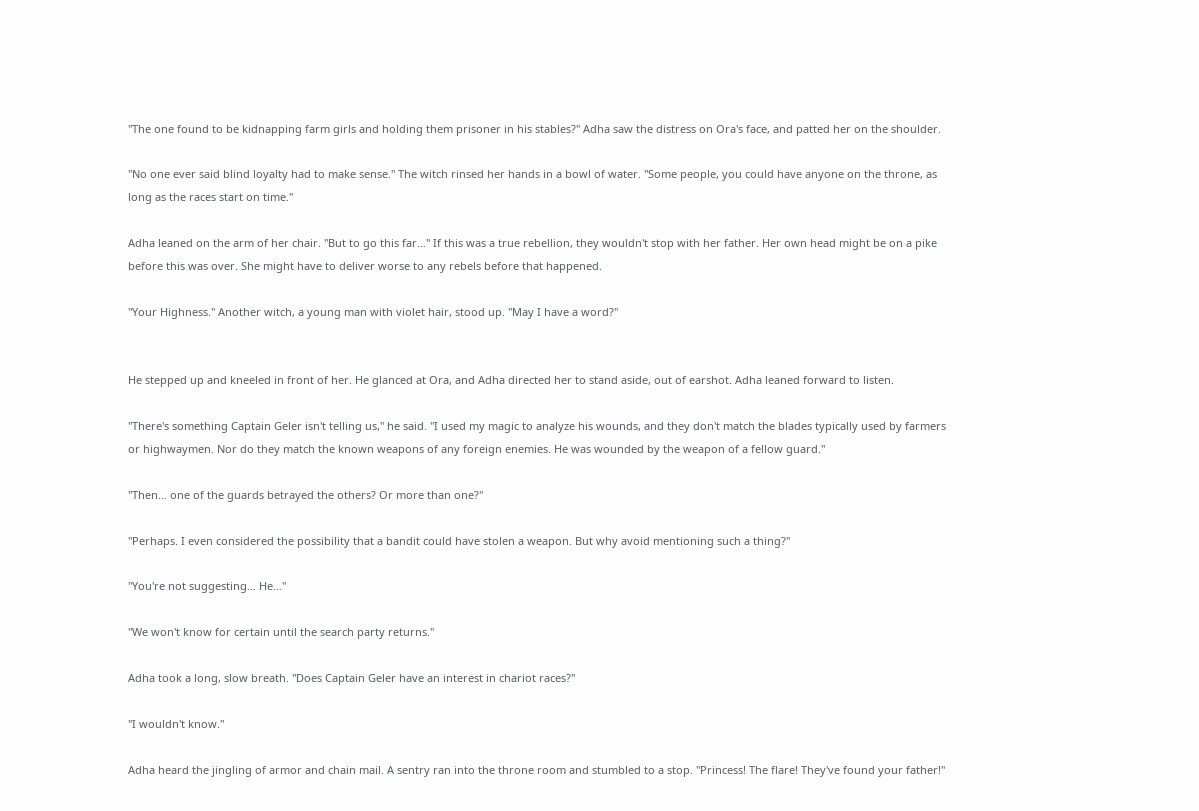"The one found to be kidnapping farm girls and holding them prisoner in his stables?" Adha saw the distress on Ora's face, and patted her on the shoulder.

"No one ever said blind loyalty had to make sense." The witch rinsed her hands in a bowl of water. "Some people, you could have anyone on the throne, as long as the races start on time."

Adha leaned on the arm of her chair. "But to go this far…" If this was a true rebellion, they wouldn't stop with her father. Her own head might be on a pike before this was over. She might have to deliver worse to any rebels before that happened.

"Your Highness." Another witch, a young man with violet hair, stood up. "May I have a word?"


He stepped up and kneeled in front of her. He glanced at Ora, and Adha directed her to stand aside, out of earshot. Adha leaned forward to listen.

"There's something Captain Geler isn't telling us," he said. "I used my magic to analyze his wounds, and they don't match the blades typically used by farmers or highwaymen. Nor do they match the known weapons of any foreign enemies. He was wounded by the weapon of a fellow guard."

"Then… one of the guards betrayed the others? Or more than one?"

"Perhaps. I even considered the possibility that a bandit could have stolen a weapon. But why avoid mentioning such a thing?"

"You're not suggesting… He…"

"We won't know for certain until the search party returns."

Adha took a long, slow breath. "Does Captain Geler have an interest in chariot races?"

"I wouldn't know."

Adha heard the jingling of armor and chain mail. A sentry ran into the throne room and stumbled to a stop. "Princess! The flare! They've found your father!"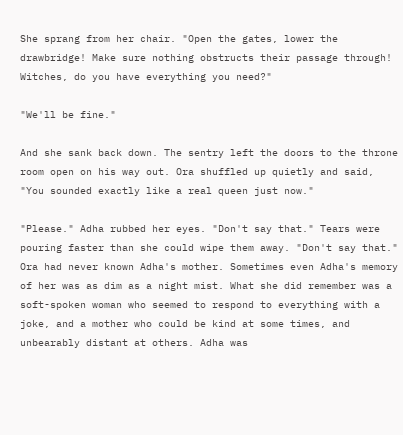She sprang from her chair. "Open the gates, lower the drawbridge! Make sure nothing obstructs their passage through! Witches, do you have everything you need?"

"We'll be fine."

And she sank back down. The sentry left the doors to the throne room open on his way out. Ora shuffled up quietly and said, "You sounded exactly like a real queen just now."

"Please." Adha rubbed her eyes. "Don't say that." Tears were pouring faster than she could wipe them away. "Don't say that." Ora had never known Adha's mother. Sometimes even Adha's memory of her was as dim as a night mist. What she did remember was a soft-spoken woman who seemed to respond to everything with a joke, and a mother who could be kind at some times, and unbearably distant at others. Adha was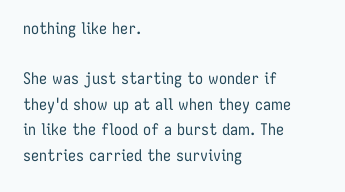nothing like her.

She was just starting to wonder if they'd show up at all when they came in like the flood of a burst dam. The sentries carried the surviving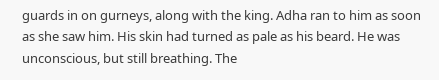guards in on gurneys, along with the king. Adha ran to him as soon as she saw him. His skin had turned as pale as his beard. He was unconscious, but still breathing. The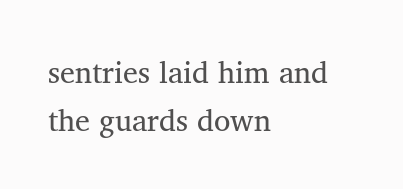sentries laid him and the guards down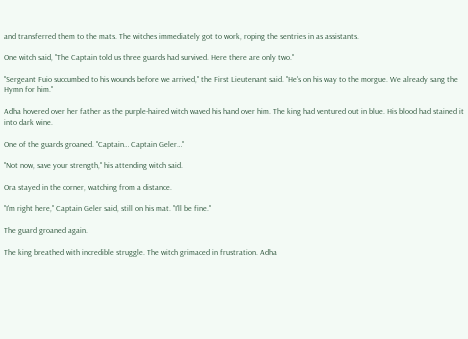and transferred them to the mats. The witches immediately got to work, roping the sentries in as assistants.

One witch said, "The Captain told us three guards had survived. Here there are only two."

"Sergeant Fuio succumbed to his wounds before we arrived," the First Lieutenant said. "He's on his way to the morgue. We already sang the Hymn for him."

Adha hovered over her father as the purple-haired witch waved his hand over him. The king had ventured out in blue. His blood had stained it into dark wine.

One of the guards groaned. "Captain… Captain Geler…"

"Not now, save your strength," his attending witch said.

Ora stayed in the corner, watching from a distance.

"I'm right here," Captain Geler said, still on his mat. "I'll be fine."

The guard groaned again.

The king breathed with incredible struggle. The witch grimaced in frustration. Adha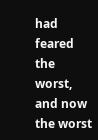had feared the worst, and now the worst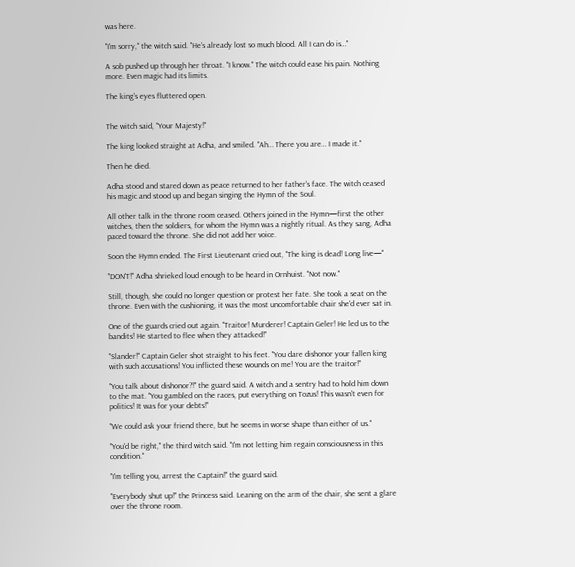was here.

"I'm sorry," the witch said. "He's already lost so much blood. All I can do is…"

A sob pushed up through her throat. "I know." The witch could ease his pain. Nothing more. Even magic had its limits.

The king's eyes fluttered open.


The witch said, "Your Majesty!"

The king looked straight at Adha, and smiled. "Ah… There you are… I made it."

Then he died.

Adha stood and stared down as peace returned to her father's face. The witch ceased his magic and stood up and began singing the Hymn of the Soul.

All other talk in the throne room ceased. Others joined in the Hymn—first the other witches, then the soldiers, for whom the Hymn was a nightly ritual. As they sang, Adha paced toward the throne. She did not add her voice.

Soon the Hymn ended. The First Lieutenant cried out, "The king is dead! Long live—"

"DON'T!" Adha shrieked loud enough to be heard in Ornhuist. "Not now."

Still, though, she could no longer question or protest her fate. She took a seat on the throne. Even with the cushioning, it was the most uncomfortable chair she'd ever sat in.

One of the guards cried out again. "Traitor! Murderer! Captain Geler! He led us to the bandits! He started to flee when they attacked!"

"Slander!" Captain Geler shot straight to his feet. "You dare dishonor your fallen king with such accusations! You inflicted these wounds on me! You are the traitor!"

"You talk about dishonor?!" the guard said. A witch and a sentry had to hold him down to the mat. "You gambled on the races, put everything on Tozus! This wasn't even for politics! It was for your debts!"

"We could ask your friend there, but he seems in worse shape than either of us."

"You'd be right," the third witch said. "I'm not letting him regain consciousness in this condition."

"I'm telling you, arrest the Captain!" the guard said.

"Everybody shut up!" the Princess said. Leaning on the arm of the chair, she sent a glare over the throne room.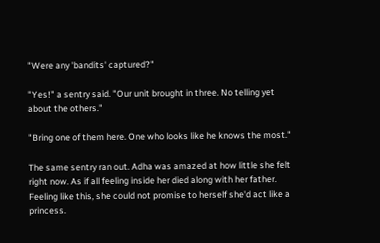"Were any 'bandits' captured?"

"Yes!" a sentry said. "Our unit brought in three. No telling yet about the others."

"Bring one of them here. One who looks like he knows the most."

The same sentry ran out. Adha was amazed at how little she felt right now. As if all feeling inside her died along with her father. Feeling like this, she could not promise to herself she'd act like a princess.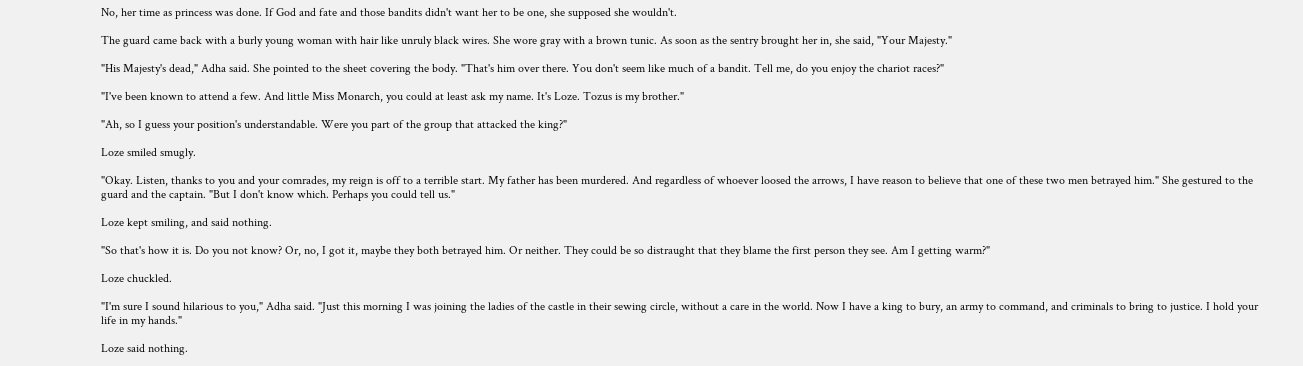No, her time as princess was done. If God and fate and those bandits didn't want her to be one, she supposed she wouldn't.

The guard came back with a burly young woman with hair like unruly black wires. She wore gray with a brown tunic. As soon as the sentry brought her in, she said, "Your Majesty."

"His Majesty's dead," Adha said. She pointed to the sheet covering the body. "That's him over there. You don't seem like much of a bandit. Tell me, do you enjoy the chariot races?"

"I've been known to attend a few. And little Miss Monarch, you could at least ask my name. It's Loze. Tozus is my brother."

"Ah, so I guess your position's understandable. Were you part of the group that attacked the king?"

Loze smiled smugly.

"Okay. Listen, thanks to you and your comrades, my reign is off to a terrible start. My father has been murdered. And regardless of whoever loosed the arrows, I have reason to believe that one of these two men betrayed him." She gestured to the guard and the captain. "But I don't know which. Perhaps you could tell us."

Loze kept smiling, and said nothing.

"So that's how it is. Do you not know? Or, no, I got it, maybe they both betrayed him. Or neither. They could be so distraught that they blame the first person they see. Am I getting warm?"

Loze chuckled.

"I'm sure I sound hilarious to you," Adha said. "Just this morning I was joining the ladies of the castle in their sewing circle, without a care in the world. Now I have a king to bury, an army to command, and criminals to bring to justice. I hold your life in my hands."

Loze said nothing.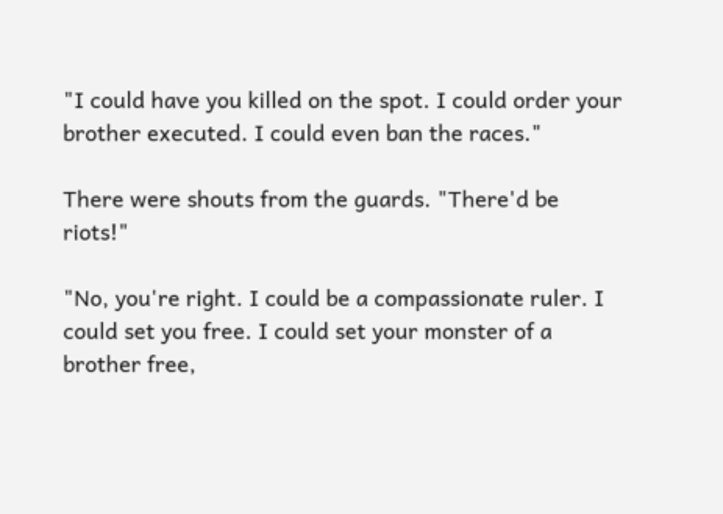"I could have you killed on the spot. I could order your brother executed. I could even ban the races."

There were shouts from the guards. "There'd be riots!"

"No, you're right. I could be a compassionate ruler. I could set you free. I could set your monster of a brother free,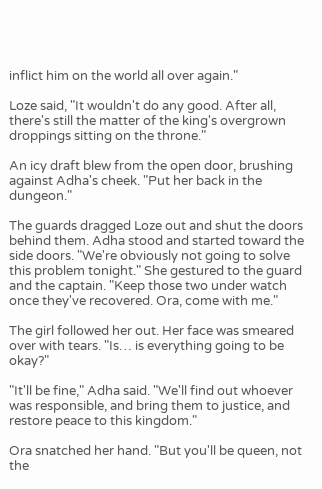inflict him on the world all over again."

Loze said, "It wouldn't do any good. After all, there's still the matter of the king's overgrown droppings sitting on the throne."

An icy draft blew from the open door, brushing against Adha's cheek. "Put her back in the dungeon."

The guards dragged Loze out and shut the doors behind them. Adha stood and started toward the side doors. "We're obviously not going to solve this problem tonight." She gestured to the guard and the captain. "Keep those two under watch once they've recovered. Ora, come with me."

The girl followed her out. Her face was smeared over with tears. "Is… is everything going to be okay?"

"It'll be fine," Adha said. "We'll find out whoever was responsible, and bring them to justice, and restore peace to this kingdom."

Ora snatched her hand. "But you'll be queen, not the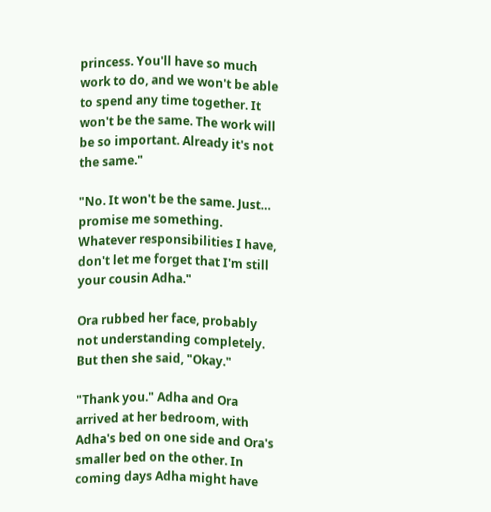princess. You'll have so much work to do, and we won't be able to spend any time together. It won't be the same. The work will be so important. Already it's not the same."

"No. It won't be the same. Just… promise me something. Whatever responsibilities I have, don't let me forget that I'm still your cousin Adha."

Ora rubbed her face, probably not understanding completely. But then she said, "Okay."

"Thank you." Adha and Ora arrived at her bedroom, with Adha's bed on one side and Ora's smaller bed on the other. In coming days Adha might have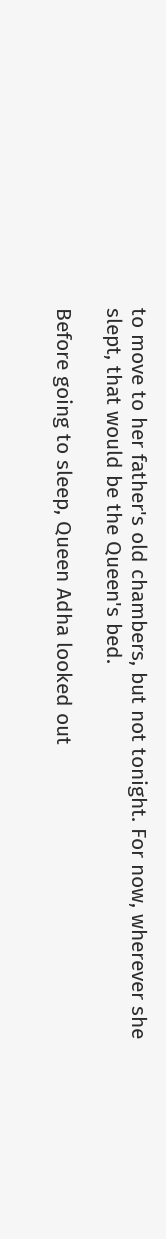to move to her father's old chambers, but not tonight. For now, wherever she slept, that would be the Queen's bed.

Before going to sleep, Queen Adha looked out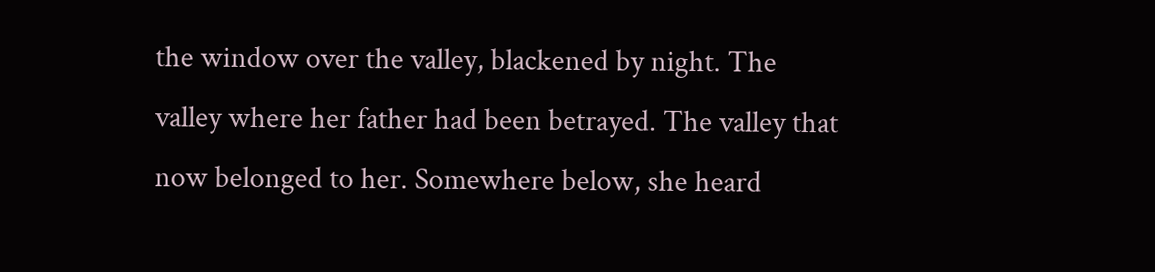the window over the valley, blackened by night. The valley where her father had been betrayed. The valley that now belonged to her. Somewhere below, she heard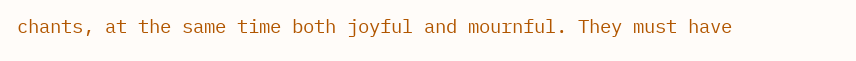chants, at the same time both joyful and mournful. They must have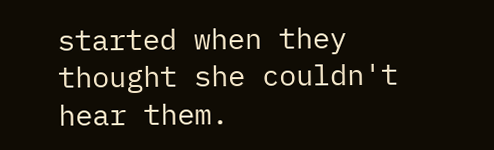started when they thought she couldn't hear them.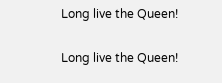Long live the Queen!

Long live the Queen!